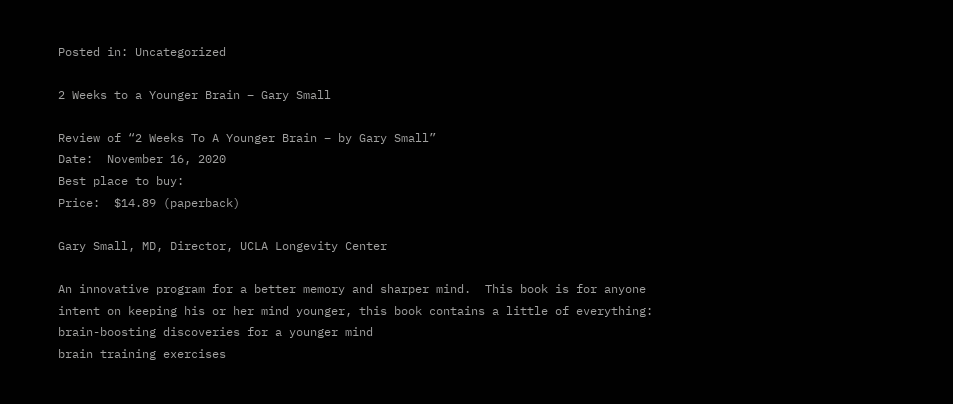Posted in: Uncategorized

2 Weeks to a Younger Brain – Gary Small

Review of “2 Weeks To A Younger Brain – by Gary Small”
Date:  November 16, 2020
Best place to buy:
Price:  $14.89 (paperback)

Gary Small, MD, Director, UCLA Longevity Center

An innovative program for a better memory and sharper mind.  This book is for anyone intent on keeping his or her mind younger, this book contains a little of everything:
brain-boosting discoveries for a younger mind
brain training exercises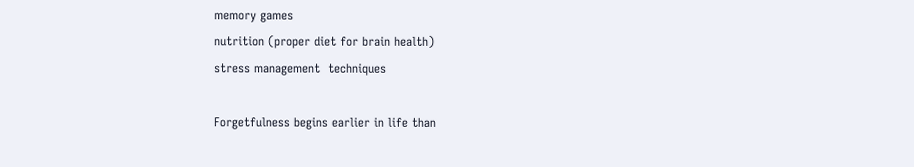memory games
nutrition (proper diet for brain health)
stress management  techniques

Forgetfulness begins earlier in life than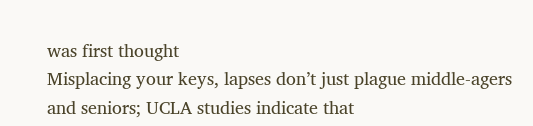was first thought
Misplacing your keys, lapses don’t just plague middle-agers and seniors; UCLA studies indicate that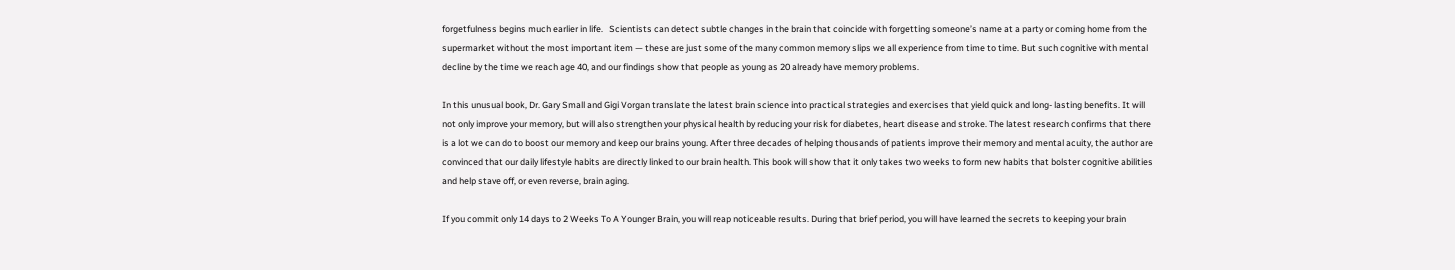forgetfulness begins much earlier in life.   Scientists can detect subtle changes in the brain that coincide with forgetting someone’s name at a party or coming home from the supermarket without the most important item — these are just some of the many common memory slips we all experience from time to time. But such cognitive with mental decline by the time we reach age 40, and our findings show that people as young as 20 already have memory problems.

In this unusual book, Dr. Gary Small and Gigi Vorgan translate the latest brain science into practical strategies and exercises that yield quick and long- lasting benefits. It will not only improve your memory, but will also strengthen your physical health by reducing your risk for diabetes, heart disease and stroke. The latest research confirms that there is a lot we can do to boost our memory and keep our brains young. After three decades of helping thousands of patients improve their memory and mental acuity, the author are convinced that our daily lifestyle habits are directly linked to our brain health. This book will show that it only takes two weeks to form new habits that bolster cognitive abilities and help stave off, or even reverse, brain aging.

If you commit only 14 days to 2 Weeks To A Younger Brain, you will reap noticeable results. During that brief period, you will have learned the secrets to keeping your brain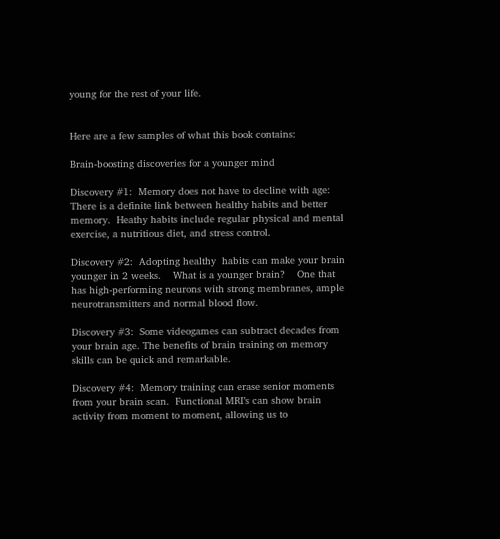young for the rest of your life.


Here are a few samples of what this book contains:

Brain-boosting discoveries for a younger mind

Discovery #1:  Memory does not have to decline with age:  There is a definite link between healthy habits and better memory.  Heathy habits include regular physical and mental exercise, a nutritious diet, and stress control.

Discovery #2:  Adopting healthy  habits can make your brain younger in 2 weeks.    What is a younger brain?    One that has high-performing neurons with strong membranes, ample neurotransmitters and normal blood flow.

Discovery #3:  Some videogames can subtract decades from your brain age. The benefits of brain training on memory skills can be quick and remarkable.

Discovery #4:  Memory training can erase senior moments from your brain scan.  Functional MRI’s can show brain activity from moment to moment, allowing us to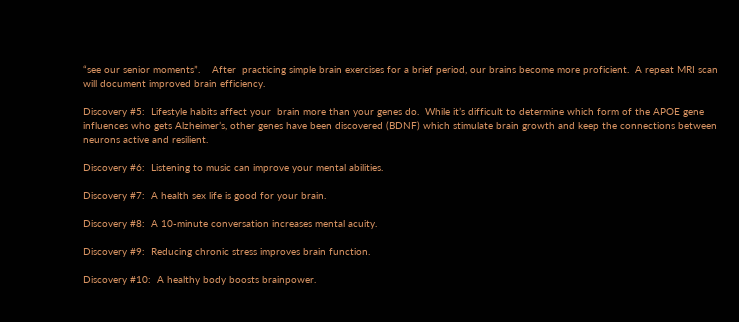“see our senior moments”.    After  practicing simple brain exercises for a brief period, our brains become more proficient.  A repeat MRI scan will document improved brain efficiency.

Discovery #5:  Lifestyle habits affect your  brain more than your genes do.  While it’s difficult to determine which form of the APOE gene influences who gets Alzheimer’s, other genes have been discovered (BDNF) which stimulate brain growth and keep the connections between neurons active and resilient.

Discovery #6:  Listening to music can improve your mental abilities.

Discovery #7:  A health sex life is good for your brain.

Discovery #8:  A 10-minute conversation increases mental acuity.

Discovery #9:  Reducing chronic stress improves brain function.

Discovery #10:  A healthy body boosts brainpower.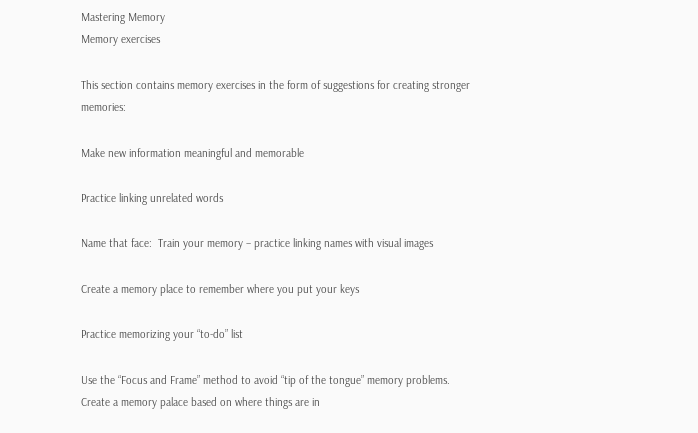Mastering Memory
Memory exercises

This section contains memory exercises in the form of suggestions for creating stronger memories:

Make new information meaningful and memorable

Practice linking unrelated words

Name that face:  Train your memory – practice linking names with visual images

Create a memory place to remember where you put your keys

Practice memorizing your “to-do” list

Use the “Focus and Frame” method to avoid “tip of the tongue” memory problems.  Create a memory palace based on where things are in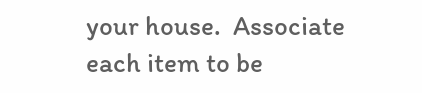your house.  Associate each item to be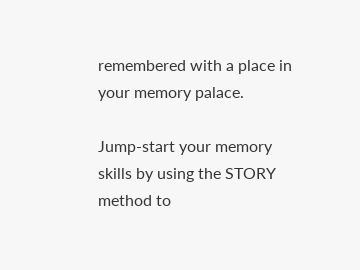remembered with a place in your memory palace.

Jump-start your memory skills by using the STORY method to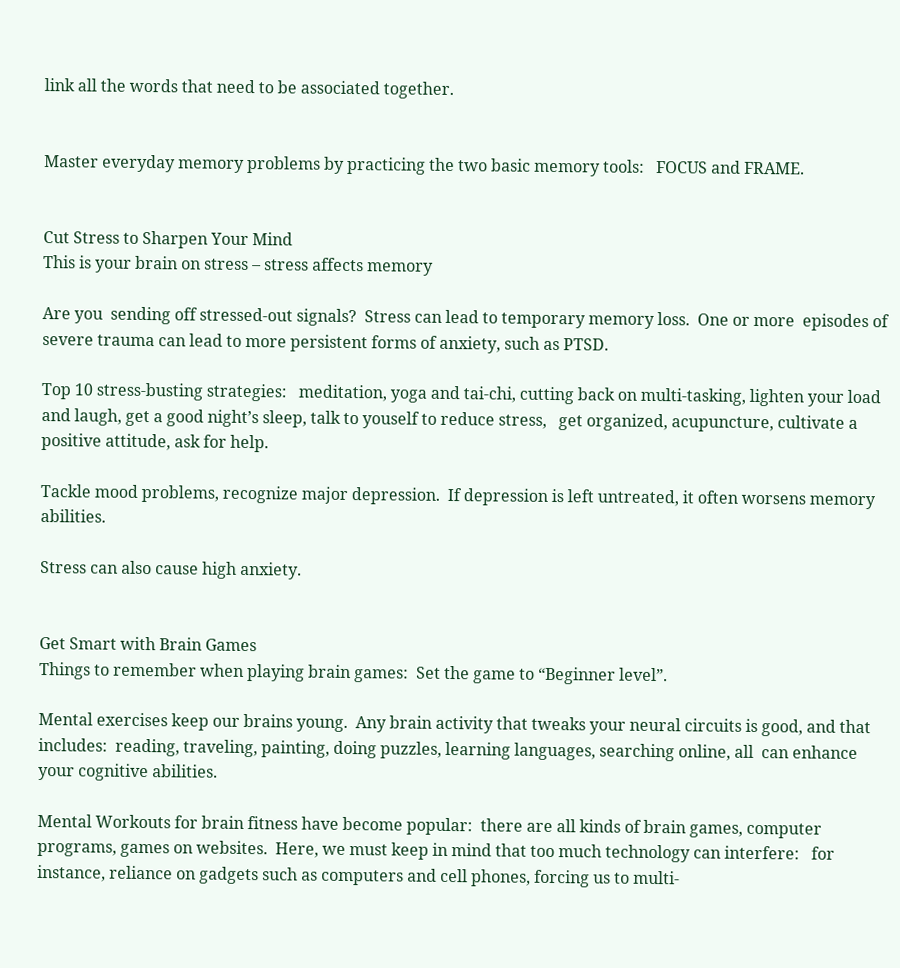link all the words that need to be associated together.


Master everyday memory problems by practicing the two basic memory tools:   FOCUS and FRAME.


Cut Stress to Sharpen Your Mind
This is your brain on stress – stress affects memory

Are you  sending off stressed-out signals?  Stress can lead to temporary memory loss.  One or more  episodes of severe trauma can lead to more persistent forms of anxiety, such as PTSD.

Top 10 stress-busting strategies:   meditation, yoga and tai-chi, cutting back on multi-tasking, lighten your load and laugh, get a good night’s sleep, talk to youself to reduce stress,   get organized, acupuncture, cultivate a positive attitude, ask for help.

Tackle mood problems, recognize major depression.  If depression is left untreated, it often worsens memory abilities.

Stress can also cause high anxiety.


Get Smart with Brain Games
Things to remember when playing brain games:  Set the game to “Beginner level”.

Mental exercises keep our brains young.  Any brain activity that tweaks your neural circuits is good, and that includes:  reading, traveling, painting, doing puzzles, learning languages, searching online, all  can enhance your cognitive abilities.

Mental Workouts for brain fitness have become popular:  there are all kinds of brain games, computer programs, games on websites.  Here, we must keep in mind that too much technology can interfere:   for instance, reliance on gadgets such as computers and cell phones, forcing us to multi-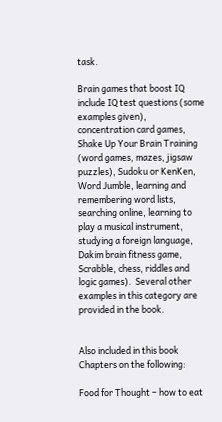task.

Brain games that boost IQ include IQ test questions (some examples given), concentration card games, Shake Up Your Brain Training (word games, mazes, jigsaw puzzles), Sudoku or KenKen, Word Jumble, learning and remembering word lists, searching online, learning to play a musical instrument, studying a foreign language, Dakim brain fitness game, Scrabble, chess, riddles and logic games).  Several other examples in this category are provided in the book.


Also included in this book
Chapters on the following:

Food for Thought – how to eat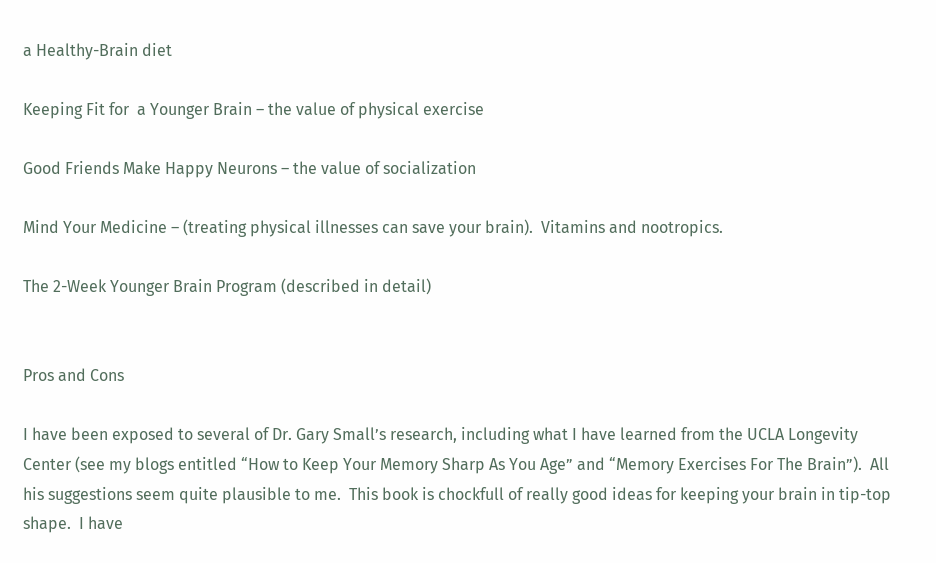a Healthy-Brain diet

Keeping Fit for  a Younger Brain – the value of physical exercise

Good Friends Make Happy Neurons – the value of socialization

Mind Your Medicine – (treating physical illnesses can save your brain).  Vitamins and nootropics.

The 2-Week Younger Brain Program (described in detail)


Pros and Cons

I have been exposed to several of Dr. Gary Small’s research, including what I have learned from the UCLA Longevity Center (see my blogs entitled “How to Keep Your Memory Sharp As You Age” and “Memory Exercises For The Brain”).  All his suggestions seem quite plausible to me.  This book is chockfull of really good ideas for keeping your brain in tip-top shape.  I have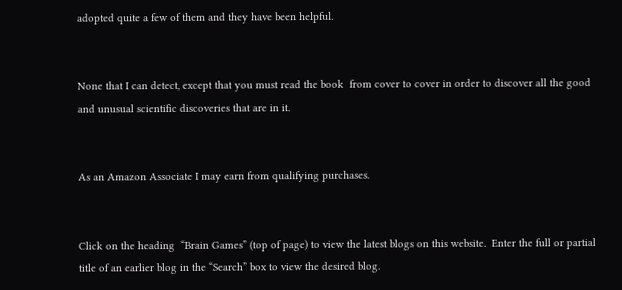adopted quite a few of them and they have been helpful.


None that I can detect, except that you must read the book  from cover to cover in order to discover all the good and unusual scientific discoveries that are in it.


As an Amazon Associate I may earn from qualifying purchases.


Click on the heading  “Brain Games” (top of page) to view the latest blogs on this website.  Enter the full or partial title of an earlier blog in the “Search” box to view the desired blog.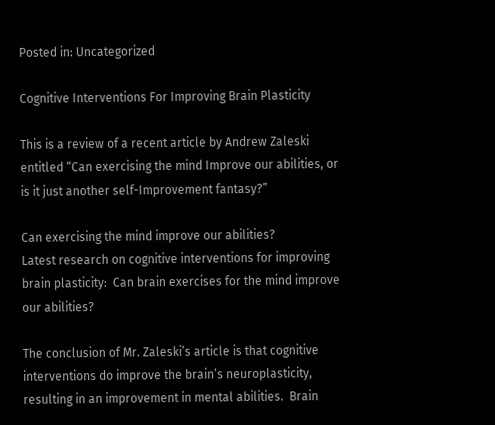Posted in: Uncategorized

Cognitive Interventions For Improving Brain Plasticity

This is a review of a recent article by Andrew Zaleski entitled “Can exercising the mind Improve our abilities, or is it just another self-Improvement fantasy?”

Can exercising the mind improve our abilities?
Latest research on cognitive interventions for improving brain plasticity:  Can brain exercises for the mind improve our abilities?

The conclusion of Mr. Zaleski’s article is that cognitive interventions do improve the brain’s neuroplasticity, resulting in an improvement in mental abilities.  Brain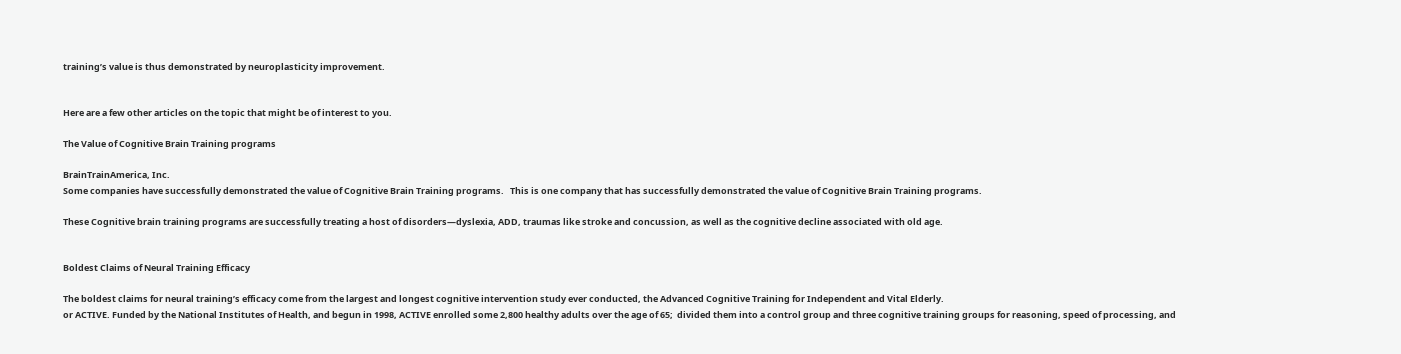training’s value is thus demonstrated by neuroplasticity improvement.


Here are a few other articles on the topic that might be of interest to you.

The Value of Cognitive Brain Training programs

BrainTrainAmerica, Inc.
Some companies have successfully demonstrated the value of Cognitive Brain Training programs.   This is one company that has successfully demonstrated the value of Cognitive Brain Training programs.

These Cognitive brain training programs are successfully treating a host of disorders—dyslexia, ADD, traumas like stroke and concussion, as well as the cognitive decline associated with old age.


Boldest Claims of Neural Training Efficacy

The boldest claims for neural training’s efficacy come from the largest and longest cognitive intervention study ever conducted, the Advanced Cognitive Training for Independent and Vital Elderly.
or ACTIVE. Funded by the National Institutes of Health, and begun in 1998, ACTIVE enrolled some 2,800 healthy adults over the age of 65;  divided them into a control group and three cognitive training groups for reasoning, speed of processing, and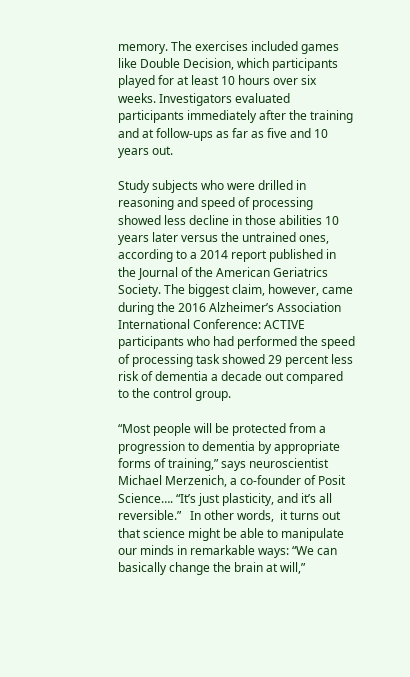memory. The exercises included games like Double Decision, which participants played for at least 10 hours over six weeks. Investigators evaluated participants immediately after the training and at follow-ups as far as five and 10 years out.

Study subjects who were drilled in reasoning and speed of processing showed less decline in those abilities 10 years later versus the untrained ones, according to a 2014 report published in the Journal of the American Geriatrics Society. The biggest claim, however, came during the 2016 Alzheimer’s Association International Conference: ACTIVE participants who had performed the speed of processing task showed 29 percent less risk of dementia a decade out compared to the control group.

“Most people will be protected from a progression to dementia by appropriate forms of training,” says neuroscientist Michael Merzenich, a co-founder of Posit Science…. “It’s just plasticity, and it’s all reversible.”   In other words,  it turns out that science might be able to manipulate our minds in remarkable ways: “We can basically change the brain at will,”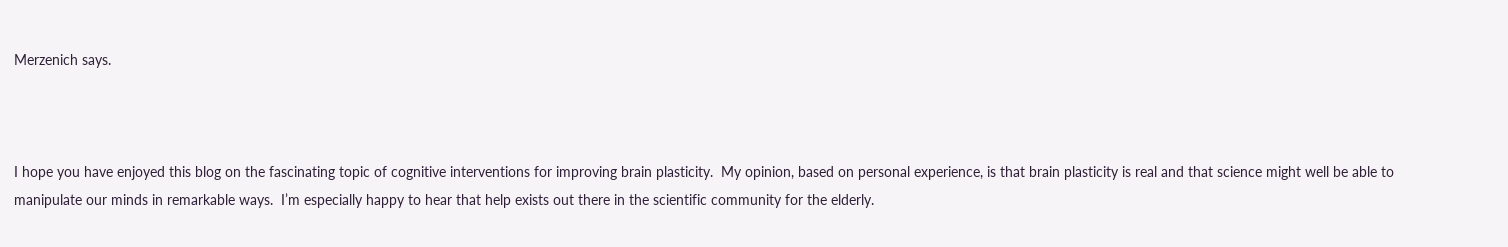Merzenich says.



I hope you have enjoyed this blog on the fascinating topic of cognitive interventions for improving brain plasticity.  My opinion, based on personal experience, is that brain plasticity is real and that science might well be able to manipulate our minds in remarkable ways.  I’m especially happy to hear that help exists out there in the scientific community for the elderly.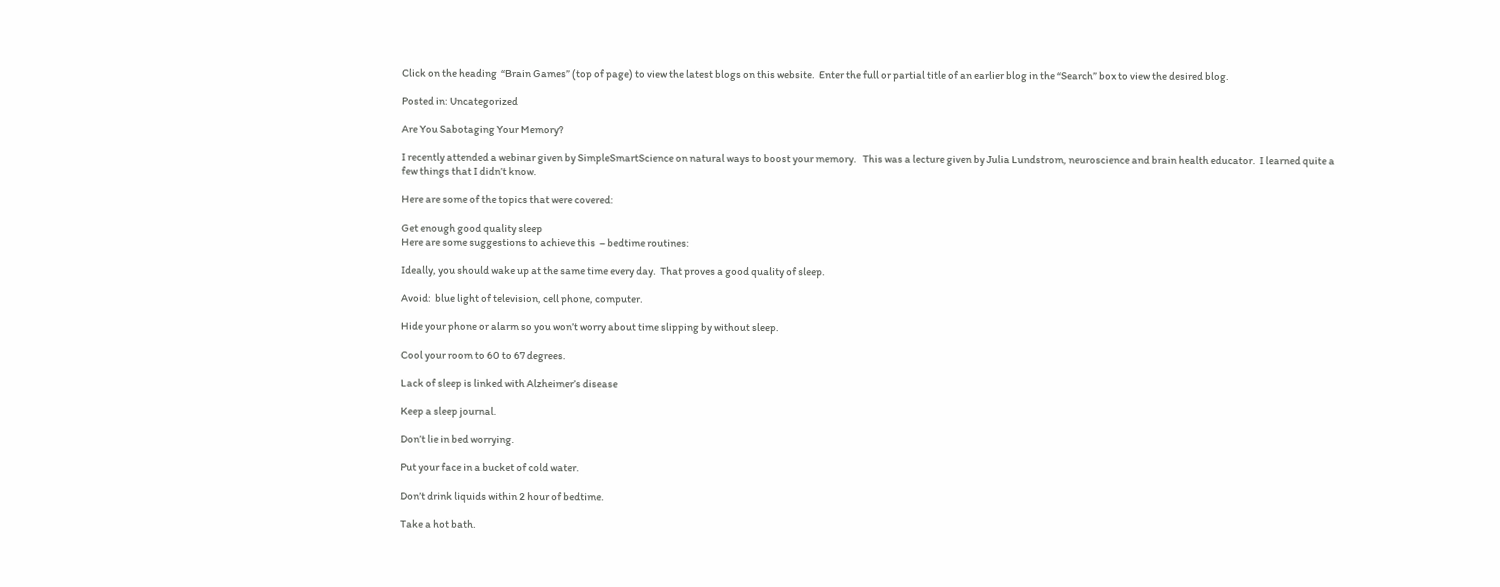Click on the heading  “Brain Games” (top of page) to view the latest blogs on this website.  Enter the full or partial title of an earlier blog in the “Search” box to view the desired blog.

Posted in: Uncategorized

Are You Sabotaging Your Memory?

I recently attended a webinar given by SimpleSmartScience on natural ways to boost your memory.   This was a lecture given by Julia Lundstrom, neuroscience and brain health educator.  I learned quite a few things that I didn’t know.

Here are some of the topics that were covered:

Get enough good quality sleep
Here are some suggestions to achieve this  – bedtime routines:

Ideally, you should wake up at the same time every day.  That proves a good quality of sleep.

Avoid:  blue light of television, cell phone, computer.

Hide your phone or alarm so you won’t worry about time slipping by without sleep.

Cool your room to 60 to 67 degrees.

Lack of sleep is linked with Alzheimer’s disease

Keep a sleep journal.

Don’t lie in bed worrying.

Put your face in a bucket of cold water.

Don’t drink liquids within 2 hour of bedtime.

Take a hot bath.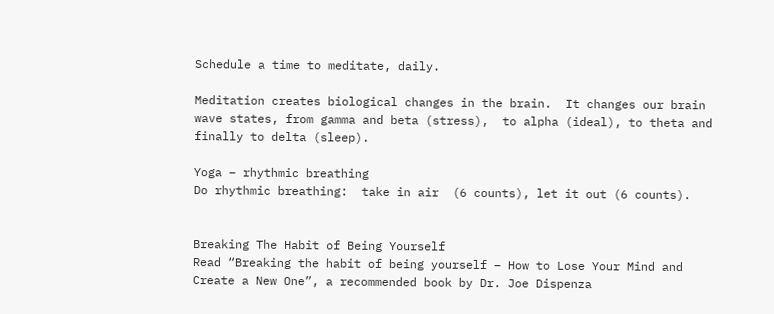Schedule a time to meditate, daily.

Meditation creates biological changes in the brain.  It changes our brain wave states, from gamma and beta (stress),  to alpha (ideal), to theta and finally to delta (sleep).

Yoga – rhythmic breathing
Do rhythmic breathing:  take in air  (6 counts), let it out (6 counts).


Breaking The Habit of Being Yourself
Read “Breaking the habit of being yourself – How to Lose Your Mind and Create a New One”, a recommended book by Dr. Joe Dispenza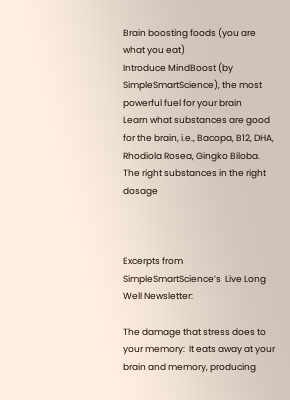Brain boosting foods (you are what you eat)
Introduce MindBoost (by SimpleSmartScience), the most powerful fuel for your brain
Learn what substances are good for the brain, i.e., Bacopa, B12, DHA, Rhodiola Rosea, Gingko Biloba.
The right substances in the right dosage



Excerpts from SimpleSmartScience’s  Live Long Well Newsletter:

The damage that stress does to your memory:  It eats away at your brain and memory, producing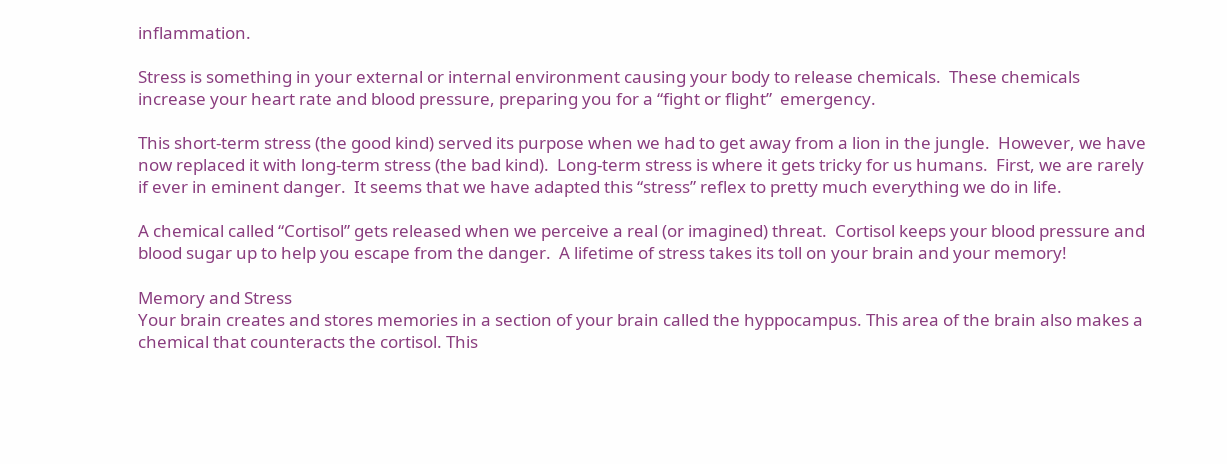inflammation.

Stress is something in your external or internal environment causing your body to release chemicals.  These chemicals increase your heart rate and blood pressure, preparing you for a “fight or flight”  emergency.

This short-term stress (the good kind) served its purpose when we had to get away from a lion in the jungle.  However, we have now replaced it with long-term stress (the bad kind).  Long-term stress is where it gets tricky for us humans.  First, we are rarely if ever in eminent danger.  It seems that we have adapted this “stress” reflex to pretty much everything we do in life.

A chemical called “Cortisol” gets released when we perceive a real (or imagined) threat.  Cortisol keeps your blood pressure and blood sugar up to help you escape from the danger.  A lifetime of stress takes its toll on your brain and your memory!

Memory and Stress
Your brain creates and stores memories in a section of your brain called the hyppocampus. This area of the brain also makes a chemical that counteracts the cortisol. This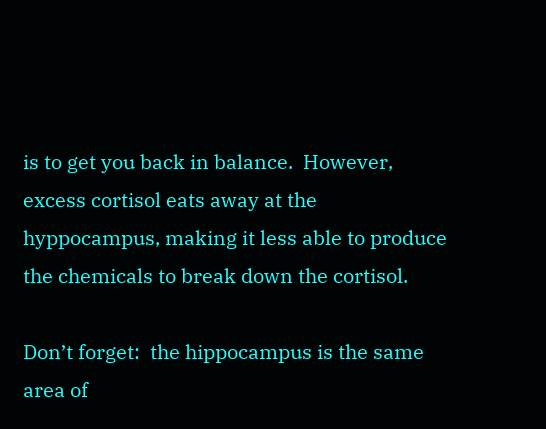is to get you back in balance.  However, excess cortisol eats away at the hyppocampus, making it less able to produce the chemicals to break down the cortisol.

Don’t forget:  the hippocampus is the same area of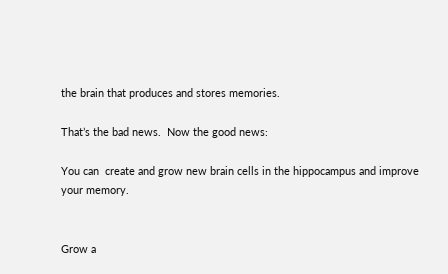the brain that produces and stores memories.

That’s the bad news.  Now the good news:

You can  create and grow new brain cells in the hippocampus and improve your memory.


Grow a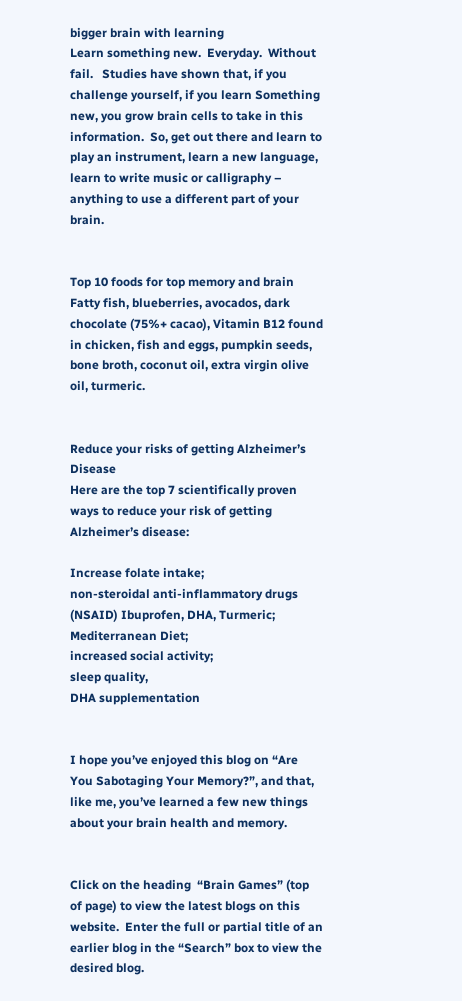bigger brain with learning
Learn something new.  Everyday.  Without fail.   Studies have shown that, if you challenge yourself, if you learn Something new, you grow brain cells to take in this information.  So, get out there and learn to play an instrument, learn a new language, learn to write music or calligraphy – anything to use a different part of your brain.


Top 10 foods for top memory and brain
Fatty fish, blueberries, avocados, dark chocolate (75%+ cacao), Vitamin B12 found in chicken, fish and eggs, pumpkin seeds, bone broth, coconut oil, extra virgin olive oil, turmeric.


Reduce your risks of getting Alzheimer’s Disease
Here are the top 7 scientifically proven ways to reduce your risk of getting Alzheimer’s disease:

Increase folate intake;
non-steroidal anti-inflammatory drugs (NSAID) Ibuprofen, DHA, Turmeric;
Mediterranean Diet;
increased social activity;
sleep quality,
DHA supplementation


I hope you’ve enjoyed this blog on “Are You Sabotaging Your Memory?”, and that, like me, you’ve learned a few new things about your brain health and memory.


Click on the heading  “Brain Games” (top of page) to view the latest blogs on this website.  Enter the full or partial title of an earlier blog in the “Search” box to view the desired blog.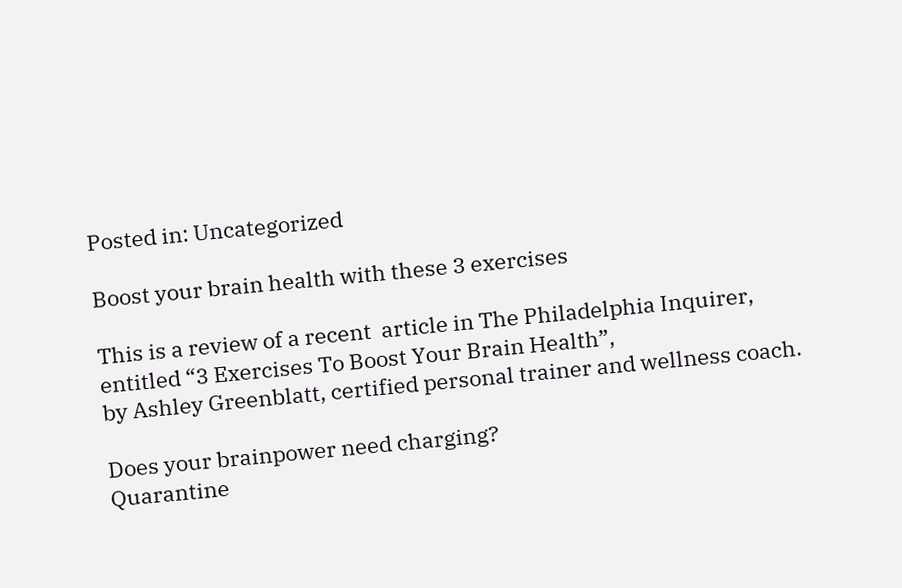Posted in: Uncategorized

Boost your brain health with these 3 exercises

This is a review of a recent  article in The Philadelphia Inquirer, entitled “3 Exercises To Boost Your Brain Health”,
by Ashley Greenblatt, certified personal trainer and wellness coach.

Does your brainpower need charging?
Quarantine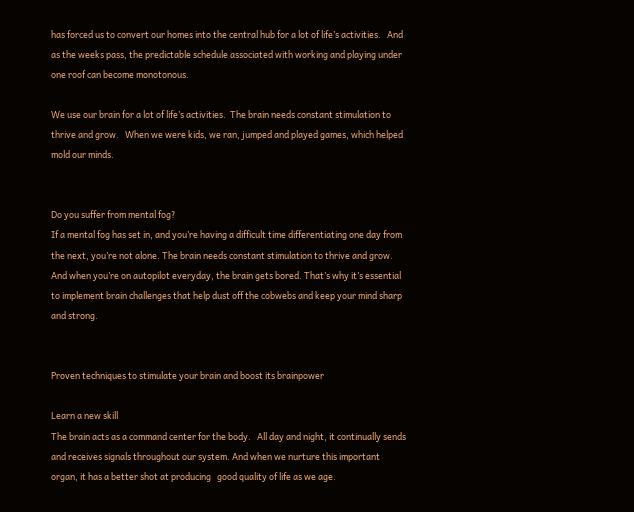has forced us to convert our homes into the central hub for a lot of life’s activities.   And as the weeks pass, the predictable schedule associated with working and playing under one roof can become monotonous.

We use our brain for a lot of life’s activities.  The brain needs constant stimulation to thrive and grow.   When we were kids, we ran, jumped and played games, which helped mold our minds.


Do you suffer from mental fog?
If a mental fog has set in, and you’re having a difficult time differentiating one day from the next, you’re not alone. The brain needs constant stimulation to thrive and grow. And when you’re on autopilot everyday, the brain gets bored. That’s why it’s essential to implement brain challenges that help dust off the cobwebs and keep your mind sharp and strong.


Proven techniques to stimulate your brain and boost its brainpower

Learn a new skill
The brain acts as a command center for the body.   All day and night, it continually sends and receives signals throughout our system. And when we nurture this important organ, it has a better shot at producing   good quality of life as we age.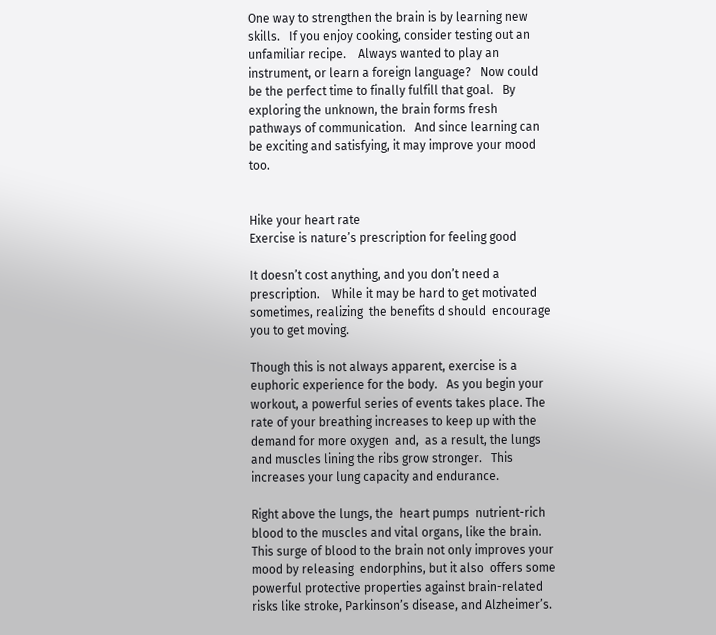One way to strengthen the brain is by learning new skills.   If you enjoy cooking, consider testing out an unfamiliar recipe.    Always wanted to play an instrument, or learn a foreign language?   Now could be the perfect time to finally fulfill that goal.   By exploring the unknown, the brain forms fresh pathways of communication.   And since learning can be exciting and satisfying, it may improve your mood  too.


Hike your heart rate
Exercise is nature’s prescription for feeling good

It doesn’t cost anything, and you don’t need a prescription.    While it may be hard to get motivated sometimes, realizing  the benefits d should  encourage you to get moving.

Though this is not always apparent, exercise is a euphoric experience for the body.   As you begin your workout, a powerful series of events takes place. The rate of your breathing increases to keep up with the demand for more oxygen  and,  as a result, the lungs and muscles lining the ribs grow stronger.   This increases your lung capacity and endurance.

Right above the lungs, the  heart pumps  nutrient-rich blood to the muscles and vital organs, like the brain. This surge of blood to the brain not only improves your mood by releasing  endorphins, but it also  offers some powerful protective properties against brain-related risks like stroke, Parkinson’s disease, and Alzheimer’s.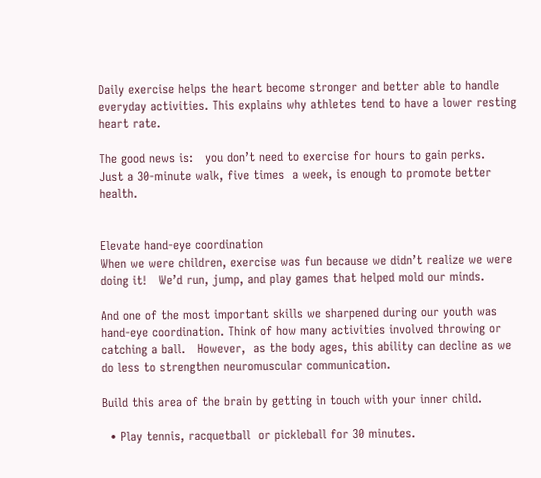Daily exercise helps the heart become stronger and better able to handle everyday activities. This explains why athletes tend to have a lower resting heart rate.

The good news is:   you don’t need to exercise for hours to gain perks.   Just a 30-minute walk, five times  a week, is enough to promote better health.


Elevate hand-eye coordination
When we were children, exercise was fun because we didn’t realize we were doing it!   We’d run, jump, and play games that helped mold our minds.

And one of the most important skills we sharpened during our youth was  hand-eye coordination. Think of how many activities involved throwing or catching a ball.   However,  as the body ages, this ability can decline as we do less to strengthen neuromuscular communication.

Build this area of the brain by getting in touch with your inner child.

  • Play tennis, racquetball  or pickleball for 30 minutes.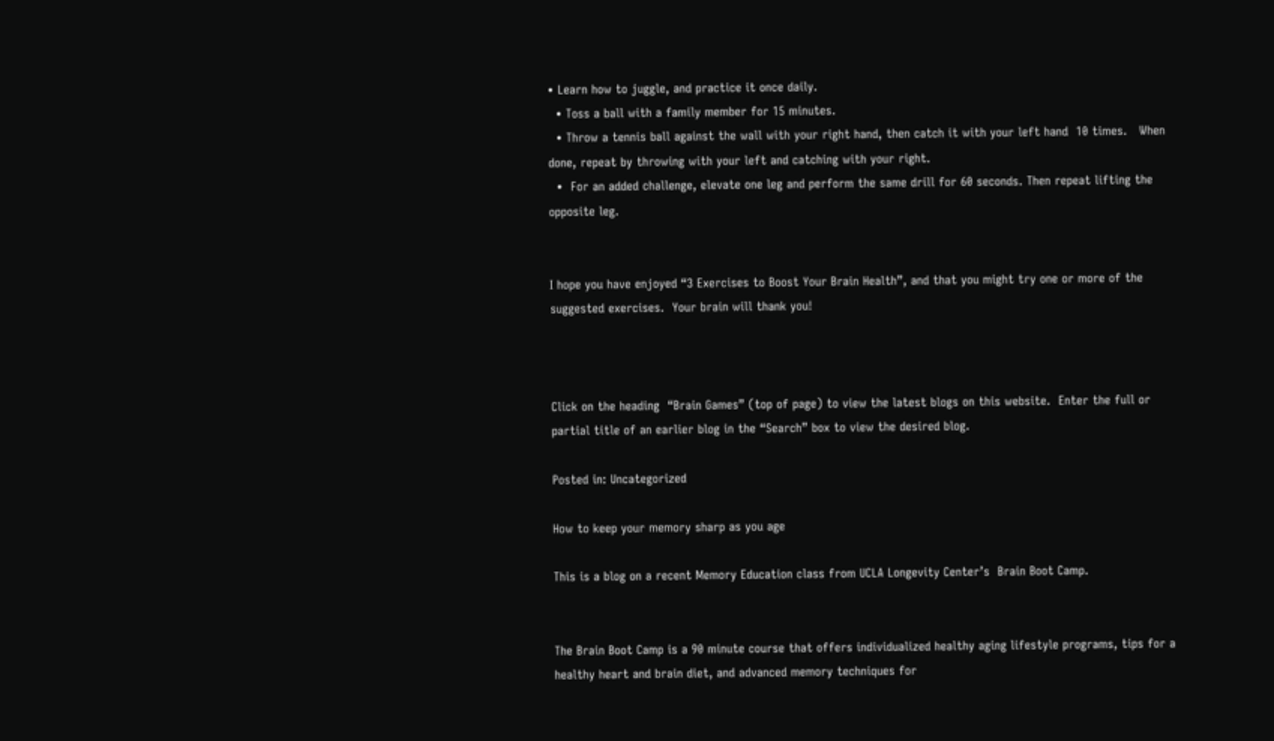• Learn how to juggle, and practice it once daily.
  • Toss a ball with a family member for 15 minutes.
  • Throw a tennis ball against the wall with your right hand, then catch it with your left hand  10 times.   When done, repeat by throwing with your left and catching with your right.
  •  For an added challenge, elevate one leg and perform the same drill for 60 seconds. Then repeat lifting the opposite leg.


I hope you have enjoyed “3 Exercises to Boost Your Brain Health”, and that you might try one or more of the suggested exercises.  Your brain will thank you!



Click on the heading  “Brain Games” (top of page) to view the latest blogs on this website.  Enter the full or partial title of an earlier blog in the “Search” box to view the desired blog.

Posted in: Uncategorized

How to keep your memory sharp as you age

This is a blog on a recent Memory Education class from UCLA Longevity Center’s  Brain Boot Camp.


The Brain Boot Camp is a 90 minute course that offers individualized healthy aging lifestyle programs, tips for a healthy heart and brain diet, and advanced memory techniques for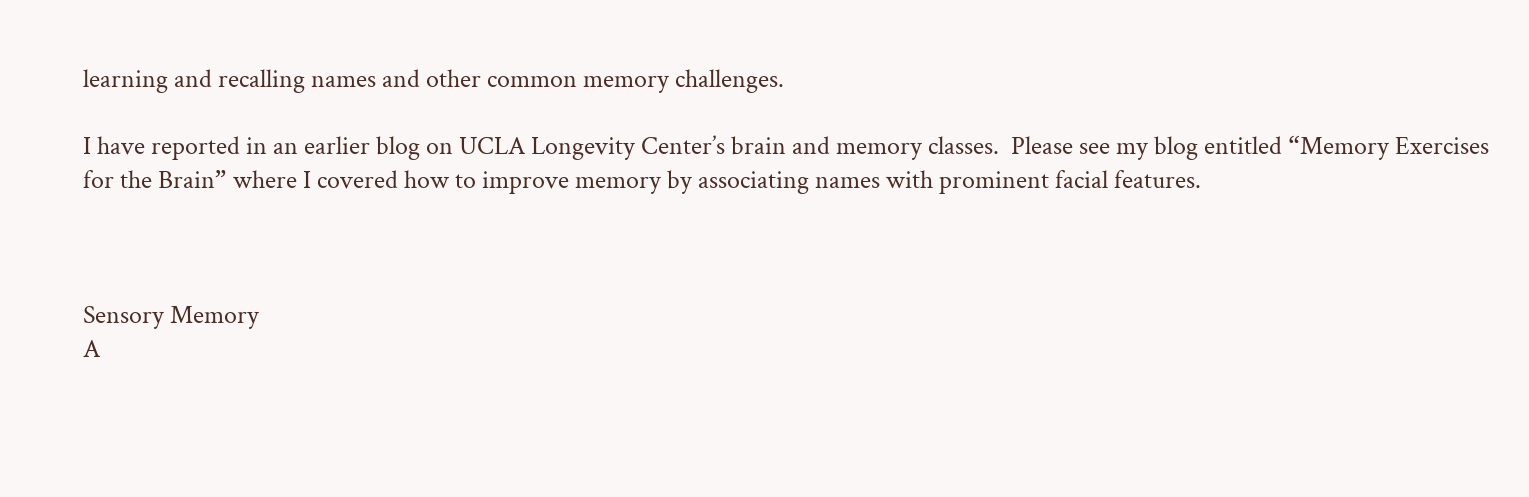learning and recalling names and other common memory challenges.

I have reported in an earlier blog on UCLA Longevity Center’s brain and memory classes.  Please see my blog entitled “Memory Exercises for the Brain” where I covered how to improve memory by associating names with prominent facial features.



Sensory Memory
A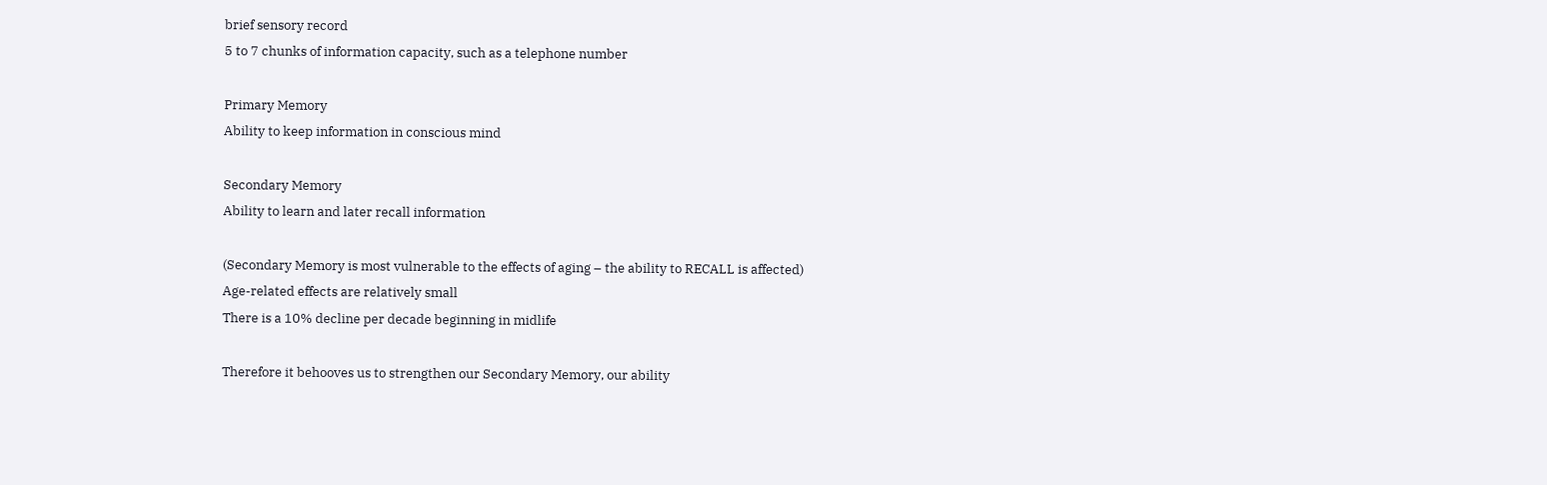brief sensory record
5 to 7 chunks of information capacity, such as a telephone number

Primary Memory
Ability to keep information in conscious mind

Secondary Memory
Ability to learn and later recall information

(Secondary Memory is most vulnerable to the effects of aging – the ability to RECALL is affected)
Age-related effects are relatively small
There is a 10% decline per decade beginning in midlife

Therefore it behooves us to strengthen our Secondary Memory, our ability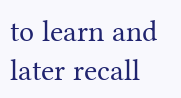to learn and later recall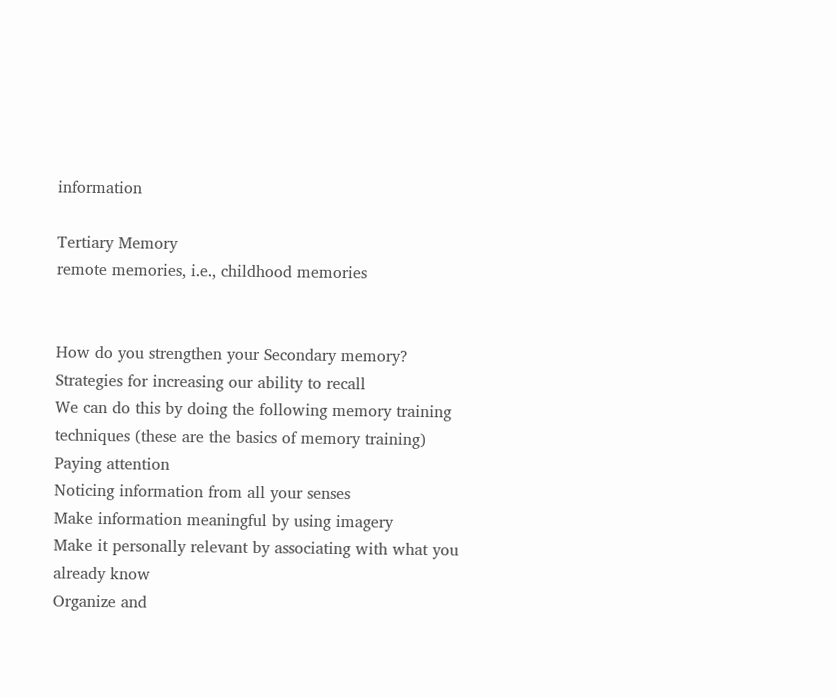information

Tertiary Memory
remote memories, i.e., childhood memories


How do you strengthen your Secondary memory?
Strategies for increasing our ability to recall
We can do this by doing the following memory training techniques (these are the basics of memory training)
Paying attention
Noticing information from all your senses
Make information meaningful by using imagery
Make it personally relevant by associating with what you already know
Organize and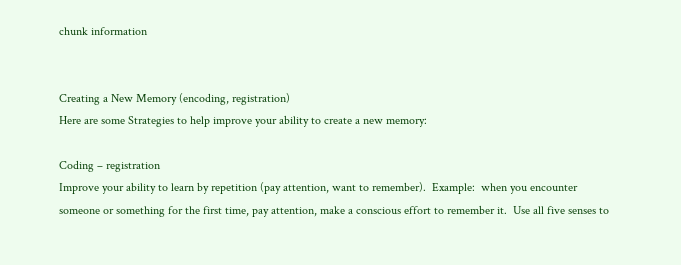chunk information


Creating a New Memory (encoding, registration)
Here are some Strategies to help improve your ability to create a new memory:

Coding – registration
Improve your ability to learn by repetition (pay attention, want to remember).  Example:  when you encounter someone or something for the first time, pay attention, make a conscious effort to remember it.  Use all five senses to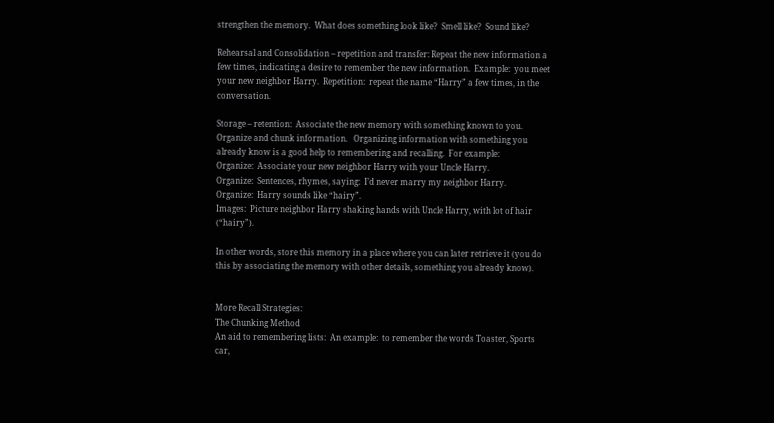strengthen the memory.  What does something look like?  Smell like?  Sound like?

Rehearsal and Consolidation – repetition and transfer: Repeat the new information a few times, indicating a desire to remember the new information.  Example:  you meet your new neighbor Harry.  Repetition:  repeat the name “Harry” a few times, in the conversation.

Storage – retention:  Associate the new memory with something known to you.  Organize and chunk information.   Organizing information with something you already know is a good help to remembering and recalling.  For example:
Organize:  Associate your new neighbor Harry with your Uncle Harry.
Organize:  Sentences, rhymes, saying:  I’d never marry my neighbor Harry.
Organize:  Harry sounds like “hairy”.
Images:  Picture neighbor Harry shaking hands with Uncle Harry, with lot of hair (“hairy”).

In other words, store this memory in a place where you can later retrieve it (you do this by associating the memory with other details, something you already know).


More Recall Strategies:
The Chunking Method
An aid to remembering lists:  An example:  to remember the words Toaster, Sports car,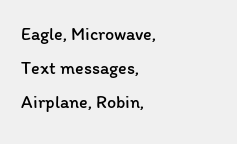Eagle, Microwave, Text messages, Airplane, Robin,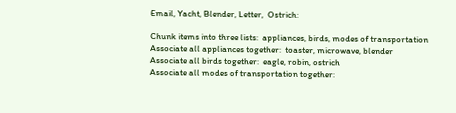Email, Yacht, Blender, Letter,  Ostrich:

Chunk items into three lists:  appliances, birds, modes of transportation
Associate all appliances together:  toaster, microwave, blender
Associate all birds together:  eagle, robin, ostrich
Associate all modes of transportation together: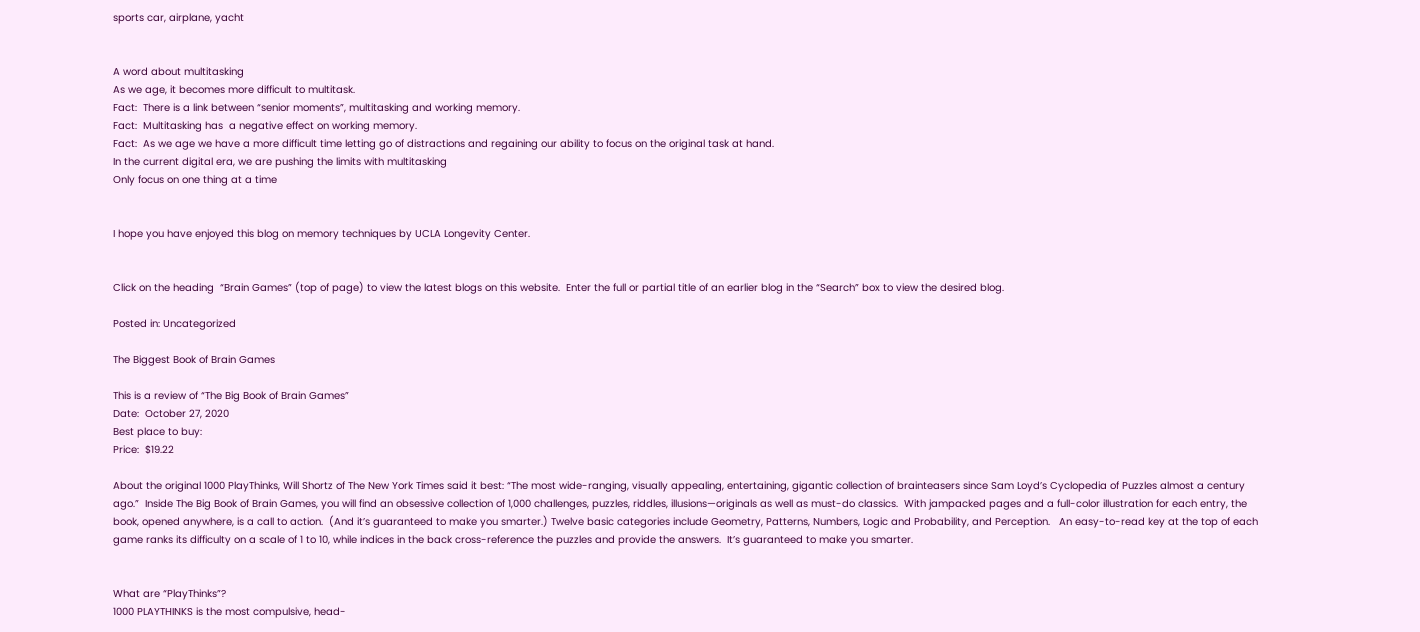sports car, airplane, yacht


A word about multitasking
As we age, it becomes more difficult to multitask.
Fact:  There is a link between “senior moments”, multitasking and working memory.
Fact:  Multitasking has  a negative effect on working memory.
Fact:  As we age we have a more difficult time letting go of distractions and regaining our ability to focus on the original task at hand.
In the current digital era, we are pushing the limits with multitasking
Only focus on one thing at a time


I hope you have enjoyed this blog on memory techniques by UCLA Longevity Center.


Click on the heading  “Brain Games” (top of page) to view the latest blogs on this website.  Enter the full or partial title of an earlier blog in the “Search” box to view the desired blog.

Posted in: Uncategorized

The Biggest Book of Brain Games

This is a review of “The Big Book of Brain Games”
Date:  October 27, 2020
Best place to buy:
Price:  $19.22

About the original 1000 PlayThinks, Will Shortz of The New York Times said it best: “The most wide-ranging, visually appealing, entertaining, gigantic collection of brainteasers since Sam Loyd’s Cyclopedia of Puzzles almost a century ago.”  Inside The Big Book of Brain Games, you will find an obsessive collection of 1,000 challenges, puzzles, riddles, illusions—originals as well as must-do classics.  With jampacked pages and a full-color illustration for each entry, the book, opened anywhere, is a call to action.  (And it’s guaranteed to make you smarter.) Twelve basic categories include Geometry, Patterns, Numbers, Logic and Probability, and Perception.   An easy-to-read key at the top of each game ranks its difficulty on a scale of 1 to 10, while indices in the back cross-reference the puzzles and provide the answers.  It’s guaranteed to make you smarter.


What are “PlayThinks”?
1000 PLAYTHINKS is the most compulsive, head-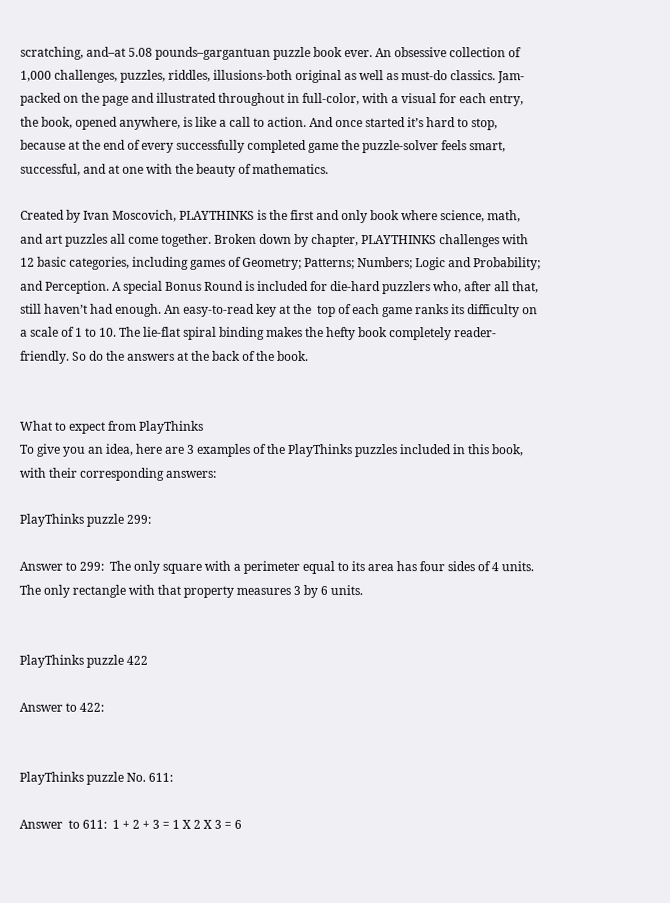scratching, and–at 5.08 pounds–gargantuan puzzle book ever. An obsessive collection of 1,000 challenges, puzzles, riddles, illusions-both original as well as must-do classics. Jam-packed on the page and illustrated throughout in full-color, with a visual for each entry, the book, opened anywhere, is like a call to action. And once started it’s hard to stop, because at the end of every successfully completed game the puzzle-solver feels smart, successful, and at one with the beauty of mathematics.

Created by Ivan Moscovich, PLAYTHINKS is the first and only book where science, math, and art puzzles all come together. Broken down by chapter, PLAYTHINKS challenges with 12 basic categories, including games of Geometry; Patterns; Numbers; Logic and Probability; and Perception. A special Bonus Round is included for die-hard puzzlers who, after all that, still haven’t had enough. An easy-to-read key at the  top of each game ranks its difficulty on a scale of 1 to 10. The lie-flat spiral binding makes the hefty book completely reader-friendly. So do the answers at the back of the book.


What to expect from PlayThinks
To give you an idea, here are 3 examples of the PlayThinks puzzles included in this book, with their corresponding answers:

PlayThinks puzzle 299:

Answer to 299:  The only square with a perimeter equal to its area has four sides of 4 units.  The only rectangle with that property measures 3 by 6 units.


PlayThinks puzzle 422

Answer to 422:


PlayThinks puzzle No. 611:

Answer  to 611:  1 + 2 + 3 = 1 X 2 X 3 = 6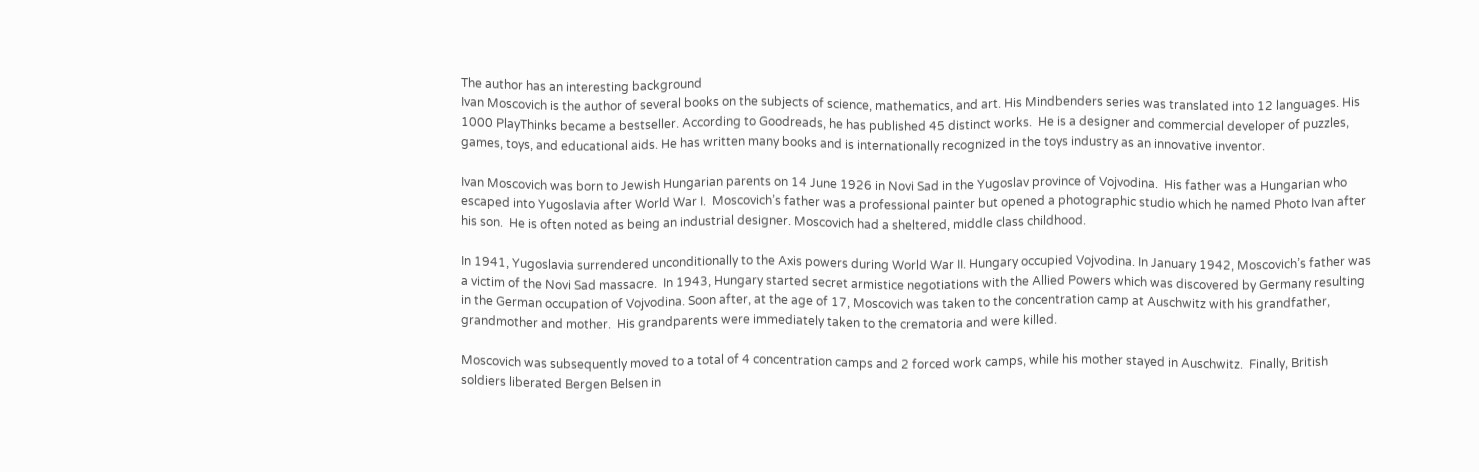The author has an interesting background
Ivan Moscovich is the author of several books on the subjects of science, mathematics, and art. His Mindbenders series was translated into 12 languages. His 1000 PlayThinks became a bestseller. According to Goodreads, he has published 45 distinct works.  He is a designer and commercial developer of puzzles, games, toys, and educational aids. He has written many books and is internationally recognized in the toys industry as an innovative inventor.

Ivan Moscovich was born to Jewish Hungarian parents on 14 June 1926 in Novi Sad in the Yugoslav province of Vojvodina.  His father was a Hungarian who escaped into Yugoslavia after World War I.  Moscovich’s father was a professional painter but opened a photographic studio which he named Photo Ivan after his son.  He is often noted as being an industrial designer. Moscovich had a sheltered, middle class childhood.

In 1941, Yugoslavia surrendered unconditionally to the Axis powers during World War II. Hungary occupied Vojvodina. In January 1942, Moscovich’s father was a victim of the Novi Sad massacre.  In 1943, Hungary started secret armistice negotiations with the Allied Powers which was discovered by Germany resulting in the German occupation of Vojvodina. Soon after, at the age of 17, Moscovich was taken to the concentration camp at Auschwitz with his grandfather, grandmother and mother.  His grandparents were immediately taken to the crematoria and were killed.

Moscovich was subsequently moved to a total of 4 concentration camps and 2 forced work camps, while his mother stayed in Auschwitz.  Finally, British soldiers liberated Bergen Belsen in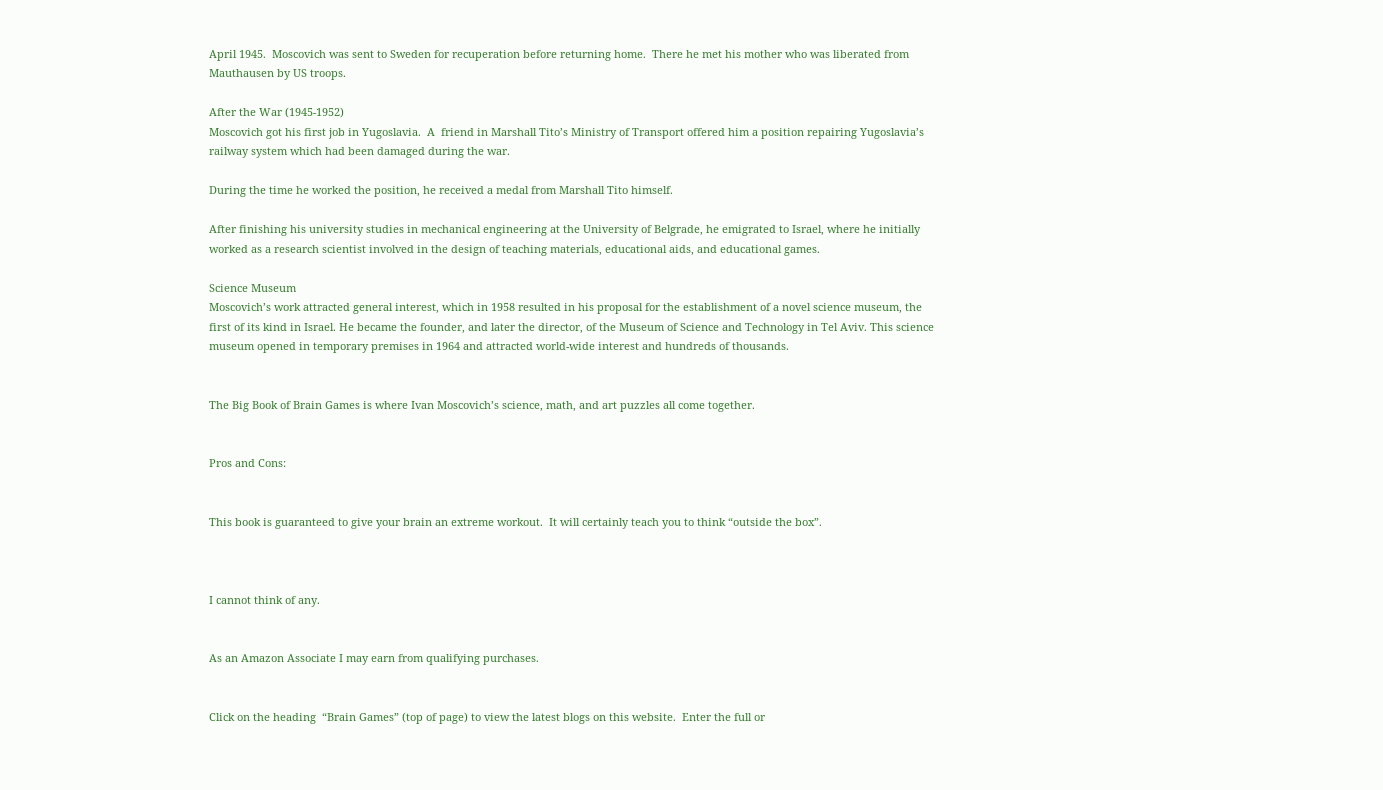April 1945.  Moscovich was sent to Sweden for recuperation before returning home.  There he met his mother who was liberated from Mauthausen by US troops.

After the War (1945-1952)
Moscovich got his first job in Yugoslavia.  A  friend in Marshall Tito’s Ministry of Transport offered him a position repairing Yugoslavia’s railway system which had been damaged during the war.

During the time he worked the position, he received a medal from Marshall Tito himself.

After finishing his university studies in mechanical engineering at the University of Belgrade, he emigrated to Israel, where he initially worked as a research scientist involved in the design of teaching materials, educational aids, and educational games.

Science Museum
Moscovich’s work attracted general interest, which in 1958 resulted in his proposal for the establishment of a novel science museum, the first of its kind in Israel. He became the founder, and later the director, of the Museum of Science and Technology in Tel Aviv. This science museum opened in temporary premises in 1964 and attracted world-wide interest and hundreds of thousands.


The Big Book of Brain Games is where Ivan Moscovich’s science, math, and art puzzles all come together.


Pros and Cons:


This book is guaranteed to give your brain an extreme workout.  It will certainly teach you to think “outside the box”.



I cannot think of any.


As an Amazon Associate I may earn from qualifying purchases.


Click on the heading  “Brain Games” (top of page) to view the latest blogs on this website.  Enter the full or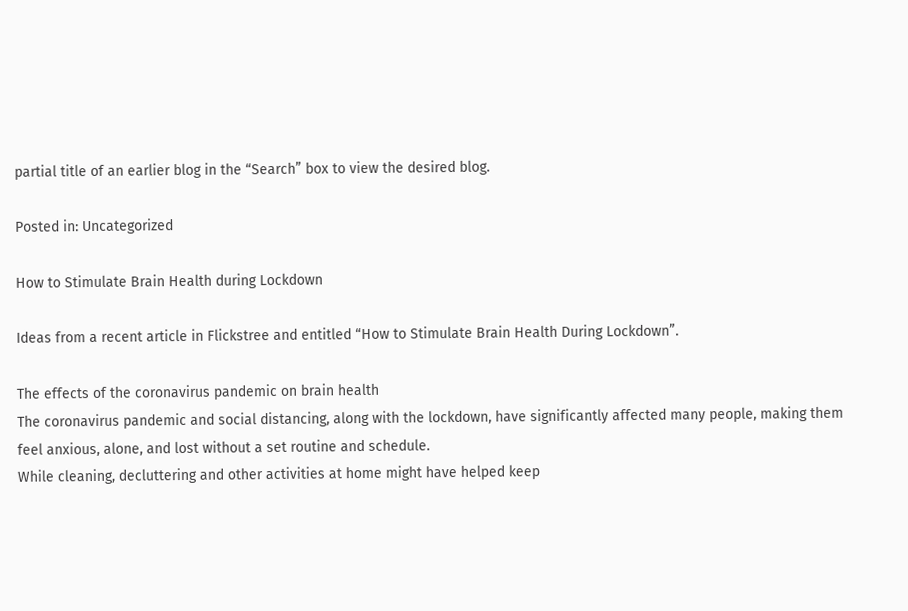partial title of an earlier blog in the “Search” box to view the desired blog.

Posted in: Uncategorized

How to Stimulate Brain Health during Lockdown

Ideas from a recent article in Flickstree and entitled “How to Stimulate Brain Health During Lockdown”.

The effects of the coronavirus pandemic on brain health
The coronavirus pandemic and social distancing, along with the lockdown, have significantly affected many people, making them feel anxious, alone, and lost without a set routine and schedule.
While cleaning, decluttering and other activities at home might have helped keep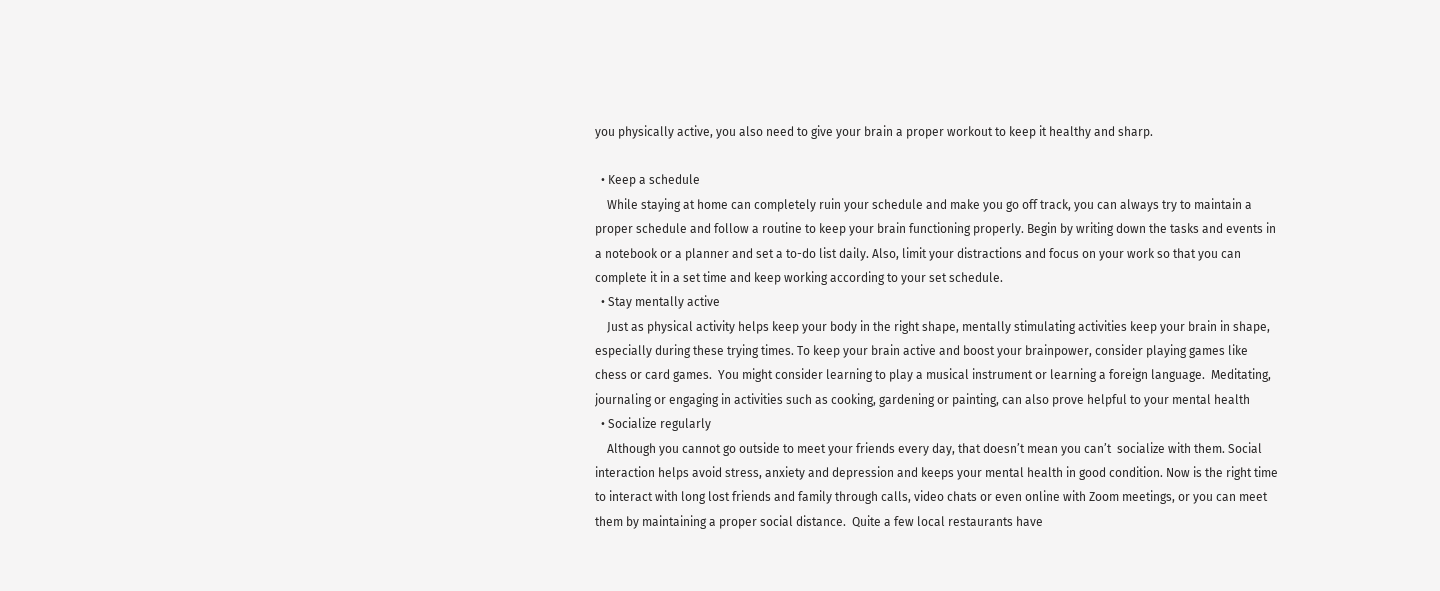you physically active, you also need to give your brain a proper workout to keep it healthy and sharp.

  • Keep a schedule
    While staying at home can completely ruin your schedule and make you go off track, you can always try to maintain a proper schedule and follow a routine to keep your brain functioning properly. Begin by writing down the tasks and events in a notebook or a planner and set a to-do list daily. Also, limit your distractions and focus on your work so that you can complete it in a set time and keep working according to your set schedule.
  • Stay mentally active
    Just as physical activity helps keep your body in the right shape, mentally stimulating activities keep your brain in shape, especially during these trying times. To keep your brain active and boost your brainpower, consider playing games like chess or card games.  You might consider learning to play a musical instrument or learning a foreign language.  Meditating, journaling or engaging in activities such as cooking, gardening or painting, can also prove helpful to your mental health
  • Socialize regularly
    Although you cannot go outside to meet your friends every day, that doesn’t mean you can’t  socialize with them. Social interaction helps avoid stress, anxiety and depression and keeps your mental health in good condition. Now is the right time to interact with long lost friends and family through calls, video chats or even online with Zoom meetings, or you can meet them by maintaining a proper social distance.  Quite a few local restaurants have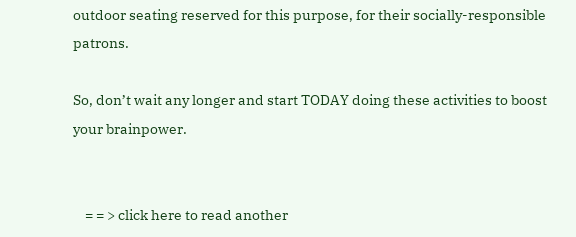outdoor seating reserved for this purpose, for their socially-responsible patrons.

So, don’t wait any longer and start TODAY doing these activities to boost your brainpower.


    = = > click here to read another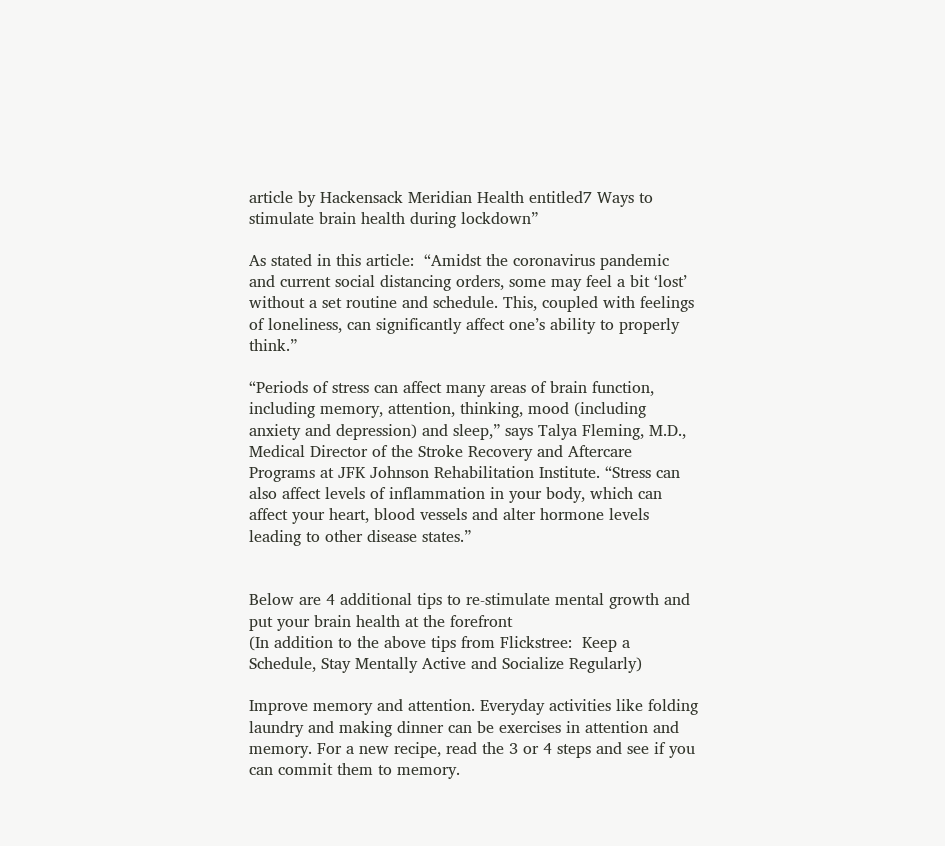article by Hackensack Meridian Health entitled7 Ways to stimulate brain health during lockdown”

As stated in this article:  “Amidst the coronavirus pandemic and current social distancing orders, some may feel a bit ‘lost’ without a set routine and schedule. This, coupled with feelings of loneliness, can significantly affect one’s ability to properly think.”

“Periods of stress can affect many areas of brain function, including memory, attention, thinking, mood (including anxiety and depression) and sleep,” says Talya Fleming, M.D., Medical Director of the Stroke Recovery and Aftercare Programs at JFK Johnson Rehabilitation Institute. “Stress can also affect levels of inflammation in your body, which can affect your heart, blood vessels and alter hormone levels leading to other disease states.”


Below are 4 additional tips to re-stimulate mental growth and put your brain health at the forefront
(In addition to the above tips from Flickstree:  Keep a Schedule, Stay Mentally Active and Socialize Regularly)

Improve memory and attention. Everyday activities like folding laundry and making dinner can be exercises in attention and memory. For a new recipe, read the 3 or 4 steps and see if you can commit them to memory.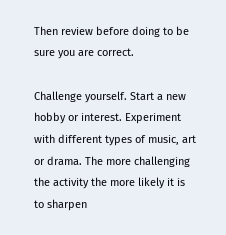Then review before doing to be sure you are correct.

Challenge yourself. Start a new hobby or interest. Experiment with different types of music, art or drama. The more challenging the activity the more likely it is to sharpen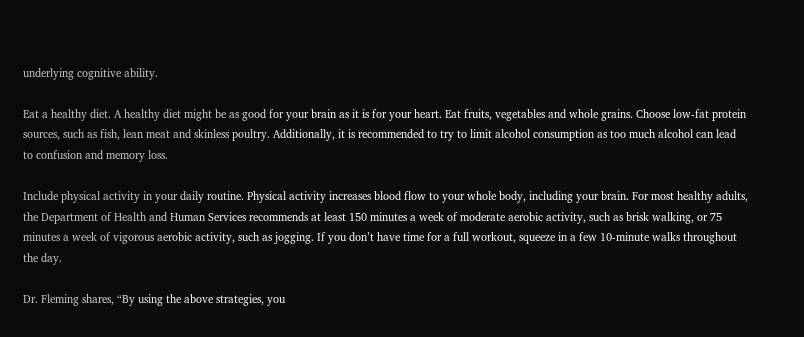underlying cognitive ability.

Eat a healthy diet. A healthy diet might be as good for your brain as it is for your heart. Eat fruits, vegetables and whole grains. Choose low-fat protein sources, such as fish, lean meat and skinless poultry. Additionally, it is recommended to try to limit alcohol consumption as too much alcohol can lead to confusion and memory loss.

Include physical activity in your daily routine. Physical activity increases blood flow to your whole body, including your brain. For most healthy adults, the Department of Health and Human Services recommends at least 150 minutes a week of moderate aerobic activity, such as brisk walking, or 75 minutes a week of vigorous aerobic activity, such as jogging. If you don’t have time for a full workout, squeeze in a few 10-minute walks throughout the day.

Dr. Fleming shares, “By using the above strategies, you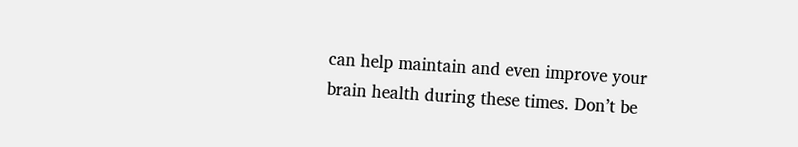can help maintain and even improve your brain health during these times. Don’t be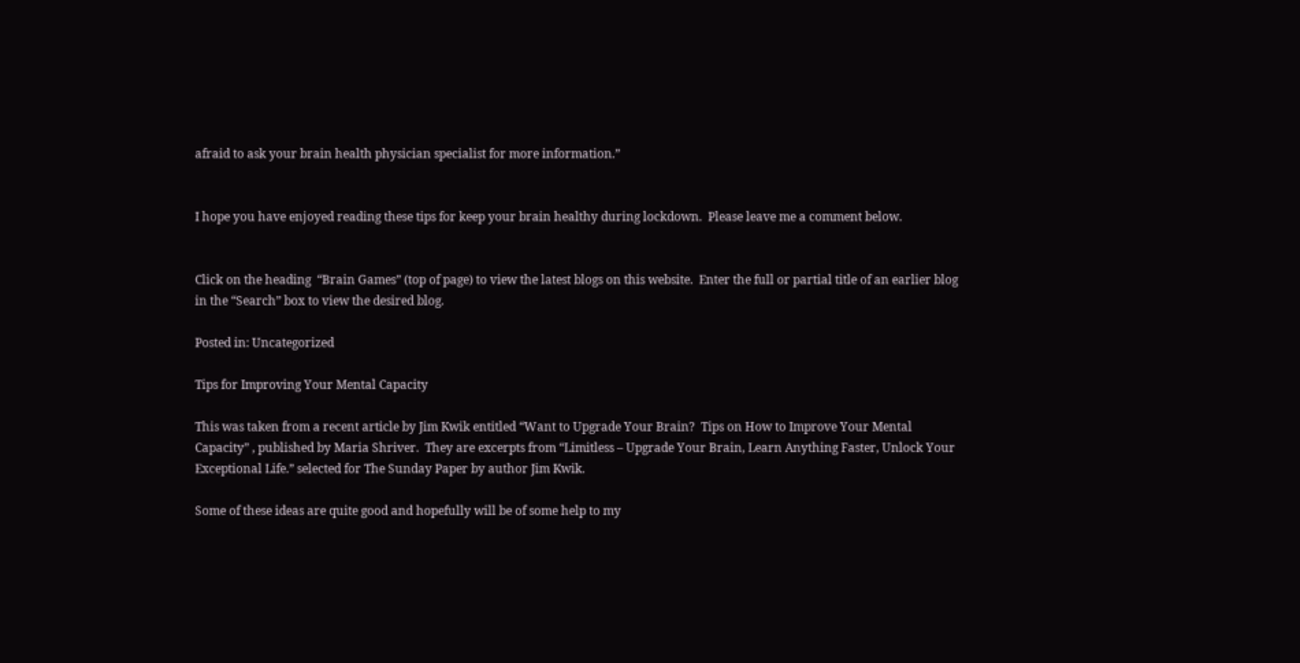afraid to ask your brain health physician specialist for more information.”


I hope you have enjoyed reading these tips for keep your brain healthy during lockdown.  Please leave me a comment below.


Click on the heading  “Brain Games” (top of page) to view the latest blogs on this website.  Enter the full or partial title of an earlier blog in the “Search” box to view the desired blog.

Posted in: Uncategorized

Tips for Improving Your Mental Capacity

This was taken from a recent article by Jim Kwik entitled “Want to Upgrade Your Brain?  Tips on How to Improve Your Mental Capacity” , published by Maria Shriver.  They are excerpts from “Limitless – Upgrade Your Brain, Learn Anything Faster, Unlock Your Exceptional Life.” selected for The Sunday Paper by author Jim Kwik.

Some of these ideas are quite good and hopefully will be of some help to my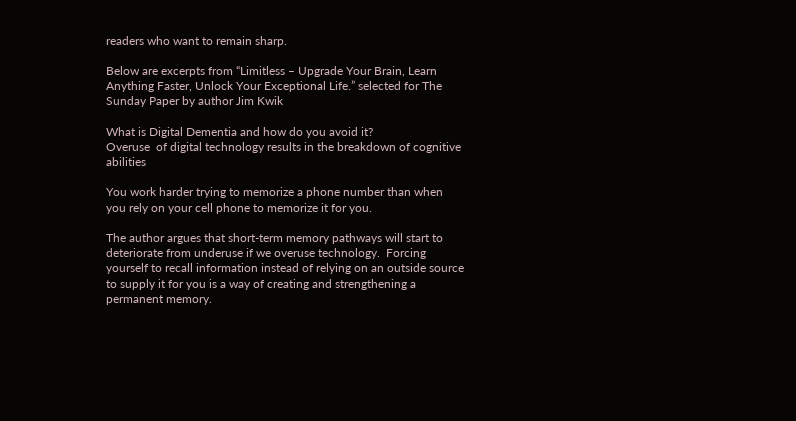readers who want to remain sharp.

Below are excerpts from “Limitless – Upgrade Your Brain, Learn Anything Faster, Unlock Your Exceptional Life.” selected for The Sunday Paper by author Jim Kwik

What is Digital Dementia and how do you avoid it?
Overuse  of digital technology results in the breakdown of cognitive abilities

You work harder trying to memorize a phone number than when you rely on your cell phone to memorize it for you.

The author argues that short-term memory pathways will start to deteriorate from underuse if we overuse technology.  Forcing yourself to recall information instead of relying on an outside source to supply it for you is a way of creating and strengthening a permanent memory.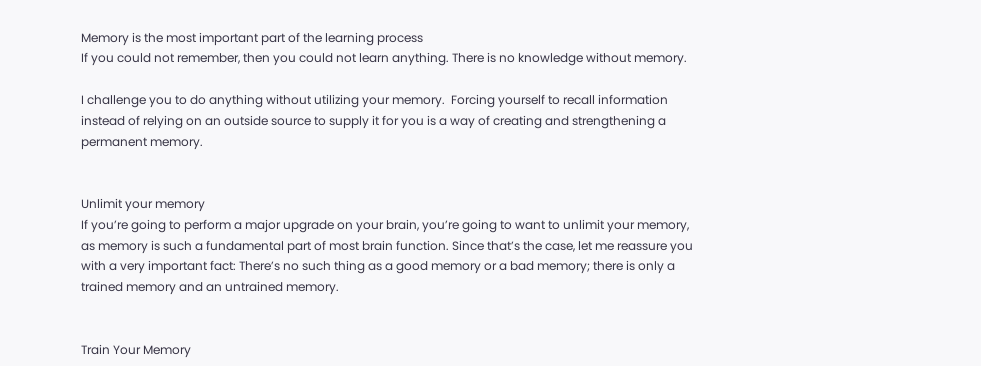Memory is the most important part of the learning process
If you could not remember, then you could not learn anything. There is no knowledge without memory.

I challenge you to do anything without utilizing your memory.  Forcing yourself to recall information instead of relying on an outside source to supply it for you is a way of creating and strengthening a permanent memory.


Unlimit your memory
If you’re going to perform a major upgrade on your brain, you’re going to want to unlimit your memory, as memory is such a fundamental part of most brain function. Since that’s the case, let me reassure you with a very important fact: There’s no such thing as a good memory or a bad memory; there is only a trained memory and an untrained memory.


Train Your Memory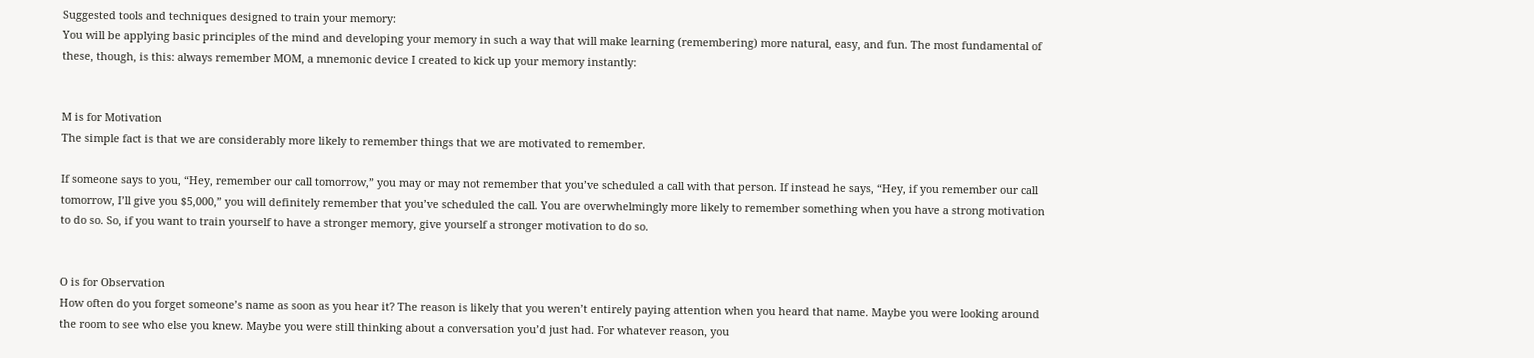Suggested tools and techniques designed to train your memory:
You will be applying basic principles of the mind and developing your memory in such a way that will make learning (remembering) more natural, easy, and fun. The most fundamental of these, though, is this: always remember MOM, a mnemonic device I created to kick up your memory instantly:


M is for Motivation
The simple fact is that we are considerably more likely to remember things that we are motivated to remember.

If someone says to you, “Hey, remember our call tomorrow,” you may or may not remember that you’ve scheduled a call with that person. If instead he says, “Hey, if you remember our call tomorrow, I’ll give you $5,000,” you will definitely remember that you’ve scheduled the call. You are overwhelmingly more likely to remember something when you have a strong motivation to do so. So, if you want to train yourself to have a stronger memory, give yourself a stronger motivation to do so.


O is for Observation
How often do you forget someone’s name as soon as you hear it? The reason is likely that you weren’t entirely paying attention when you heard that name. Maybe you were looking around the room to see who else you knew. Maybe you were still thinking about a conversation you’d just had. For whatever reason, you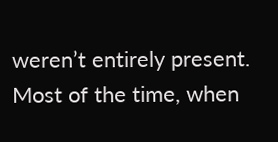weren’t entirely present. Most of the time, when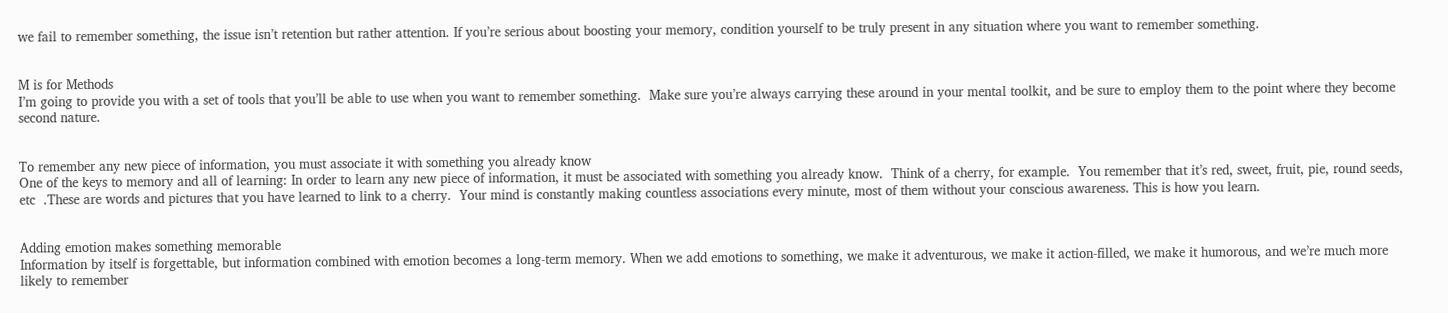we fail to remember something, the issue isn’t retention but rather attention. If you’re serious about boosting your memory, condition yourself to be truly present in any situation where you want to remember something.


M is for Methods
I’m going to provide you with a set of tools that you’ll be able to use when you want to remember something.  Make sure you’re always carrying these around in your mental toolkit, and be sure to employ them to the point where they become second nature.


To remember any new piece of information, you must associate it with something you already know
One of the keys to memory and all of learning: In order to learn any new piece of information, it must be associated with something you already know.  Think of a cherry, for example.  You remember that it’s red, sweet, fruit, pie, round seeds, etc  .These are words and pictures that you have learned to link to a cherry.  Your mind is constantly making countless associations every minute, most of them without your conscious awareness. This is how you learn.


Adding emotion makes something memorable
Information by itself is forgettable, but information combined with emotion becomes a long-term memory. When we add emotions to something, we make it adventurous, we make it action-filled, we make it humorous, and we’re much more likely to remember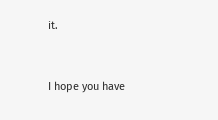it.


I hope you have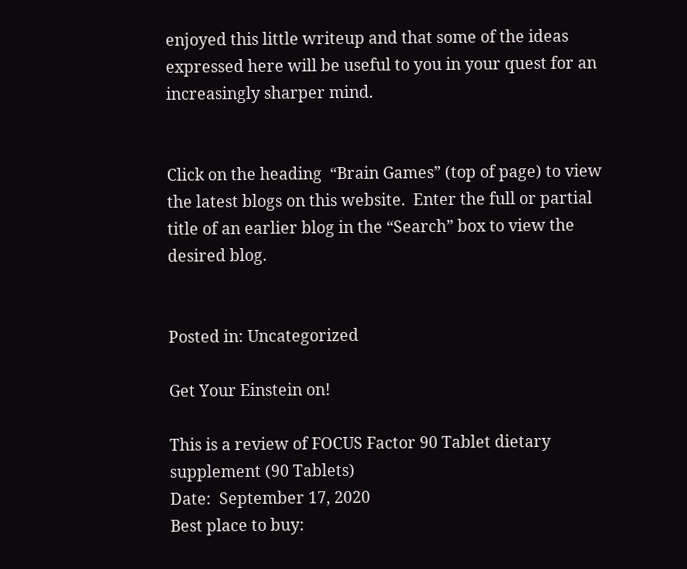enjoyed this little writeup and that some of the ideas expressed here will be useful to you in your quest for an increasingly sharper mind.


Click on the heading  “Brain Games” (top of page) to view the latest blogs on this website.  Enter the full or partial title of an earlier blog in the “Search” box to view the desired blog.


Posted in: Uncategorized

Get Your Einstein on!

This is a review of FOCUS Factor 90 Tablet dietary supplement (90 Tablets)
Date:  September 17, 2020
Best place to buy: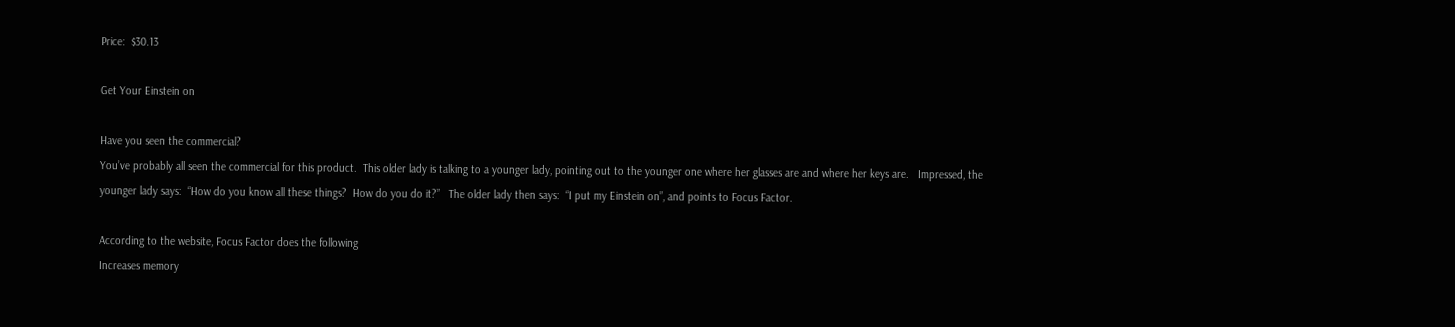Price:  $30.13

Get Your Einstein on

Have you seen the commercial?
You’ve probably all seen the commercial for this product.  This older lady is talking to a younger lady, pointing out to the younger one where her glasses are and where her keys are.   Impressed, the younger lady says:  “How do you know all these things?  How do you do it?”   The older lady then says:  “I put my Einstein on”, and points to Focus Factor.

According to the website, Focus Factor does the following
Increases memory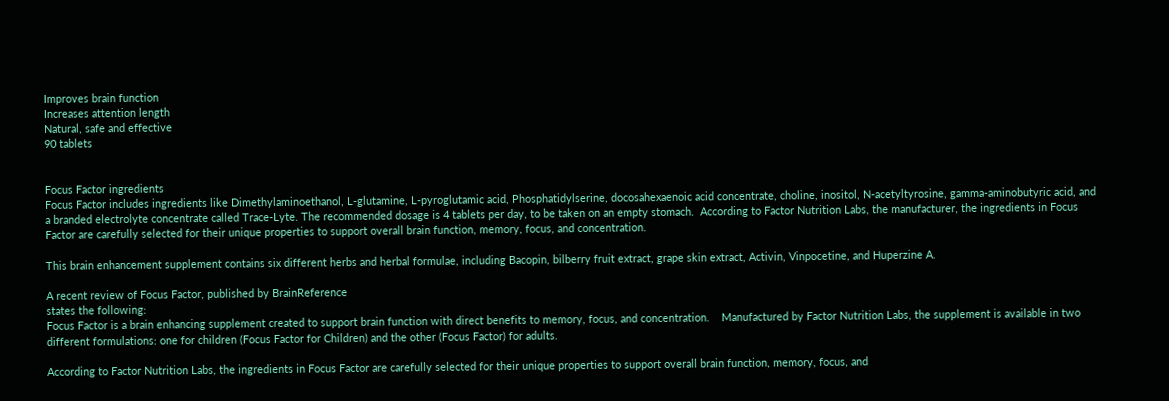Improves brain function
Increases attention length
Natural, safe and effective
90 tablets


Focus Factor ingredients
Focus Factor includes ingredients like Dimethylaminoethanol, L-glutamine, L-pyroglutamic acid, Phosphatidylserine, docosahexaenoic acid concentrate, choline, inositol, N-acetyltyrosine, gamma-aminobutyric acid, and a branded electrolyte concentrate called Trace-Lyte. The recommended dosage is 4 tablets per day, to be taken on an empty stomach.  According to Factor Nutrition Labs, the manufacturer, the ingredients in Focus Factor are carefully selected for their unique properties to support overall brain function, memory, focus, and concentration.

This brain enhancement supplement contains six different herbs and herbal formulae, including Bacopin, bilberry fruit extract, grape skin extract, Activin, Vinpocetine, and Huperzine A.

A recent review of Focus Factor, published by BrainReference
states the following:
Focus Factor is a brain enhancing supplement created to support brain function with direct benefits to memory, focus, and concentration.    Manufactured by Factor Nutrition Labs, the supplement is available in two different formulations: one for children (Focus Factor for Children) and the other (Focus Factor) for adults.

According to Factor Nutrition Labs, the ingredients in Focus Factor are carefully selected for their unique properties to support overall brain function, memory, focus, and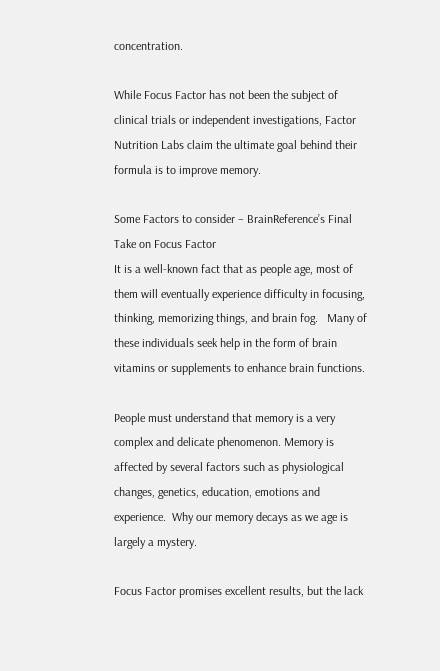concentration.

While Focus Factor has not been the subject of clinical trials or independent investigations, Factor Nutrition Labs claim the ultimate goal behind their formula is to improve memory.

Some Factors to consider – BrainReference’s Final Take on Focus Factor
It is a well-known fact that as people age, most of them will eventually experience difficulty in focusing, thinking, memorizing things, and brain fog.   Many of these individuals seek help in the form of brain vitamins or supplements to enhance brain functions.

People must understand that memory is a very complex and delicate phenomenon. Memory is affected by several factors such as physiological changes, genetics, education, emotions and experience.  Why our memory decays as we age is largely a mystery.

Focus Factor promises excellent results, but the lack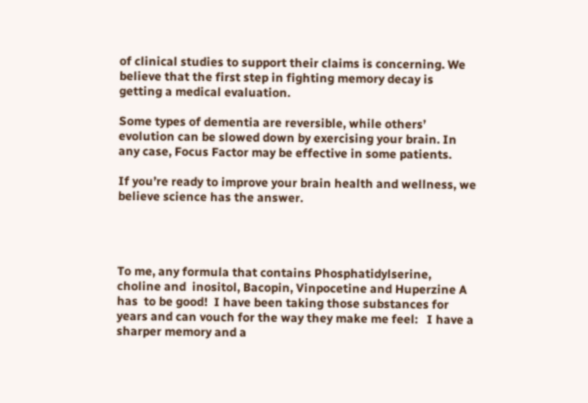of clinical studies to support their claims is concerning. We believe that the first step in fighting memory decay is getting a medical evaluation.

Some types of dementia are reversible, while others’ evolution can be slowed down by exercising your brain. In any case, Focus Factor may be effective in some patients.

If you’re ready to improve your brain health and wellness, we believe science has the answer.




To me, any formula that contains Phosphatidylserine, choline and  inositol, Bacopin, Vinpocetine and Huperzine A  has  to be good!  I have been taking those substances for years and can vouch for the way they make me feel:   I have a sharper memory and a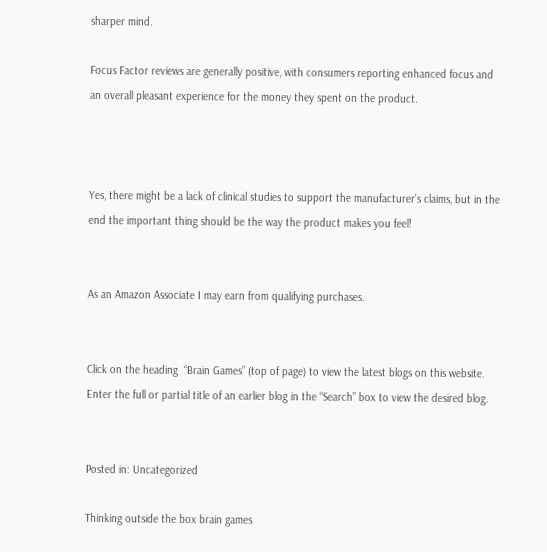sharper mind.

Focus Factor reviews are generally positive, with consumers reporting enhanced focus and an overall pleasant experience for the money they spent on the product.



Yes, there might be a lack of clinical studies to support the manufacturer’s claims, but in the end the important thing should be the way the product makes you feel!


As an Amazon Associate I may earn from qualifying purchases.


Click on the heading  “Brain Games” (top of page) to view the latest blogs on this website.  Enter the full or partial title of an earlier blog in the “Search” box to view the desired blog.


Posted in: Uncategorized

Thinking outside the box brain games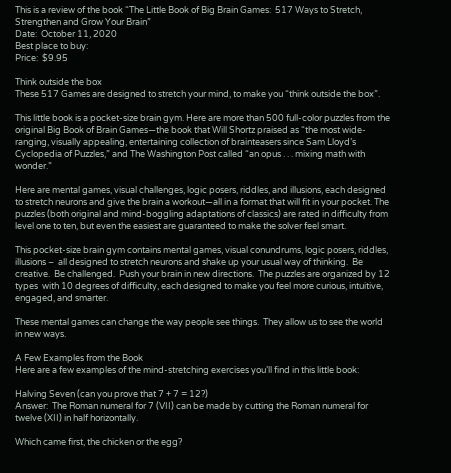This is a review of the book “The Little Book of Big Brain Games:  517 Ways to Stretch, Strengthen and Grow Your Brain”
Date:  October 11, 2020
Best place to buy:
Price:  $9.95

Think outside the box
These 517 Games are designed to stretch your mind, to make you “think outside the box”.

This little book is a pocket-size brain gym. Here are more than 500 full-color puzzles from the original Big Book of Brain Games―the book that Will Shortz praised as “the most wide-ranging, visually appealing, entertaining collection of brainteasers since Sam Lloyd’s Cyclopedia of Puzzles,” and The Washington Post called “an opus . . . mixing math with wonder.”

Here are mental games, visual challenges, logic posers, riddles, and illusions, each designed to stretch neurons and give the brain a workout―all in a format that will fit in your pocket. The puzzles (both original and mind-boggling adaptations of classics) are rated in difficulty from level one to ten, but even the easiest are guaranteed to make the solver feel smart.

This pocket-size brain gym contains mental games, visual conundrums, logic posers, riddles, illusions –  all designed to stretch neurons and shake up your usual way of thinking.  Be creative.  Be challenged.  Push your brain in new directions.  The puzzles are organized by 12 types  with 10 degrees of difficulty, each designed to make you feel more curious, intuitive, engaged, and smarter.

These mental games can change the way people see things.  They allow us to see the world in new ways.

A Few Examples from the Book
Here are a few examples of the mind-stretching exercises you’ll find in this little book:

Halving Seven (can you prove that 7 + 7 = 12?)
Answer:  The Roman numeral for 7 (VII) can be made by cutting the Roman numeral for twelve (XII) in half horizontally.

Which came first, the chicken or the egg?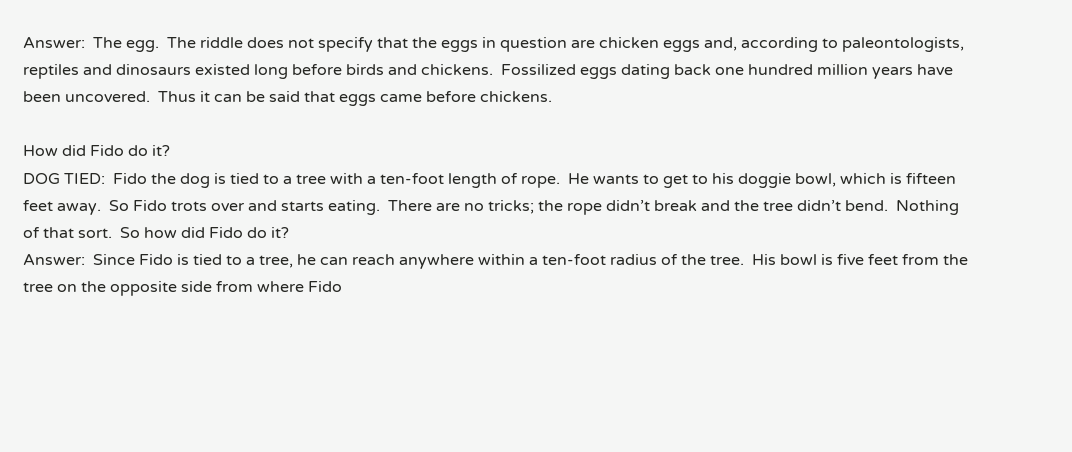Answer:  The egg.  The riddle does not specify that the eggs in question are chicken eggs and, according to paleontologists, reptiles and dinosaurs existed long before birds and chickens.  Fossilized eggs dating back one hundred million years have been uncovered.  Thus it can be said that eggs came before chickens.

How did Fido do it?
DOG TIED:  Fido the dog is tied to a tree with a ten-foot length of rope.  He wants to get to his doggie bowl, which is fifteen feet away.  So Fido trots over and starts eating.  There are no tricks; the rope didn’t break and the tree didn’t bend.  Nothing of that sort.  So how did Fido do it?
Answer:  Since Fido is tied to a tree, he can reach anywhere within a ten-foot radius of the tree.  His bowl is five feet from the tree on the opposite side from where Fido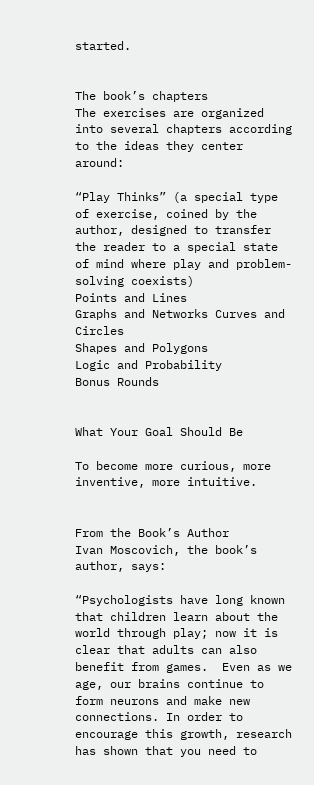started.


The book’s chapters
The exercises are organized into several chapters according to the ideas they center around:

“Play Thinks” (a special type of exercise, coined by the author, designed to transfer the reader to a special state of mind where play and problem-solving coexists)
Points and Lines
Graphs and Networks Curves and Circles
Shapes and Polygons
Logic and Probability
Bonus Rounds


What Your Goal Should Be

To become more curious, more inventive, more intuitive.


From the Book’s Author
Ivan Moscovich, the book’s author, says:

“Psychologists have long known that children learn about the world through play; now it is clear that adults can also benefit from games.  Even as we age, our brains continue to form neurons and make new connections. In order to encourage this growth, research has shown that you need to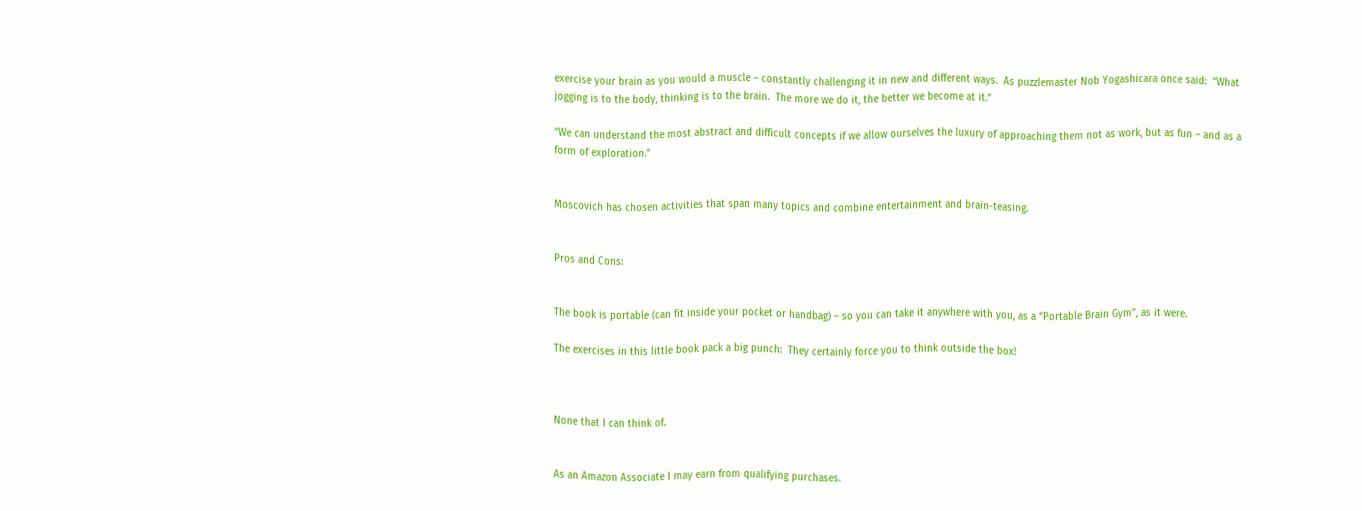exercise your brain as you would a muscle – constantly challenging it in new and different ways.  As puzzlemaster Nob Yogashicara once said:  “What jogging is to the body, thinking is to the brain.  The more we do it, the better we become at it.”

“We can understand the most abstract and difficult concepts if we allow ourselves the luxury of approaching them not as work, but as fun – and as a form of exploration.”


Moscovich has chosen activities that span many topics and combine entertainment and brain-teasing.


Pros and Cons:


The book is portable (can fit inside your pocket or handbag) – so you can take it anywhere with you, as a “Portable Brain Gym”, as it were.

The exercises in this little book pack a big punch:  They certainly force you to think outside the box!



None that I can think of.


As an Amazon Associate I may earn from qualifying purchases.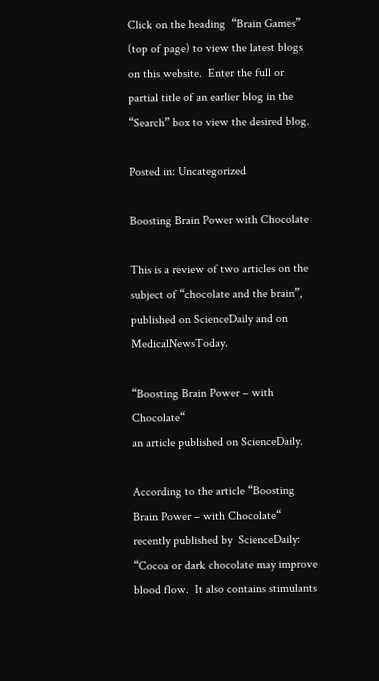Click on the heading  “Brain Games” (top of page) to view the latest blogs on this website.  Enter the full or partial title of an earlier blog in the “Search” box to view the desired blog.

Posted in: Uncategorized

Boosting Brain Power with Chocolate

This is a review of two articles on the subject of “chocolate and the brain”, published on ScienceDaily and on MedicalNewsToday.

“Boosting Brain Power – with Chocolate“
an article published on ScienceDaily.

According to the article “Boosting Brain Power – with Chocolate“ recently published by  ScienceDaily:  “Cocoa or dark chocolate may improve blood flow.  It also contains stimulants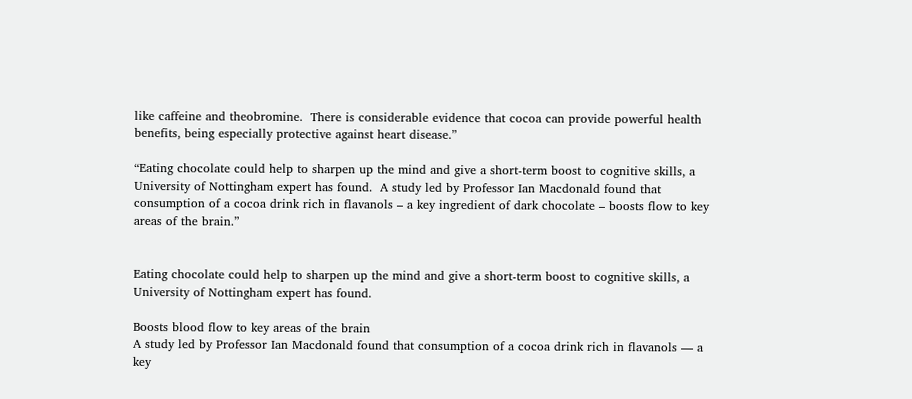like caffeine and theobromine.  There is considerable evidence that cocoa can provide powerful health benefits, being especially protective against heart disease.”

“Eating chocolate could help to sharpen up the mind and give a short-term boost to cognitive skills, a University of Nottingham expert has found.  A study led by Professor Ian Macdonald found that consumption of a cocoa drink rich in flavanols – a key ingredient of dark chocolate – boosts flow to key areas of the brain.”


Eating chocolate could help to sharpen up the mind and give a short-term boost to cognitive skills, a University of Nottingham expert has found.

Boosts blood flow to key areas of the brain
A study led by Professor Ian Macdonald found that consumption of a cocoa drink rich in flavanols — a key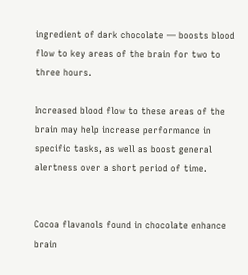ingredient of dark chocolate — boosts blood flow to key areas of the brain for two to three hours.

Increased blood flow to these areas of the brain may help increase performance in specific tasks, as well as boost general alertness over a short period of time.


Cocoa flavanols found in chocolate enhance brain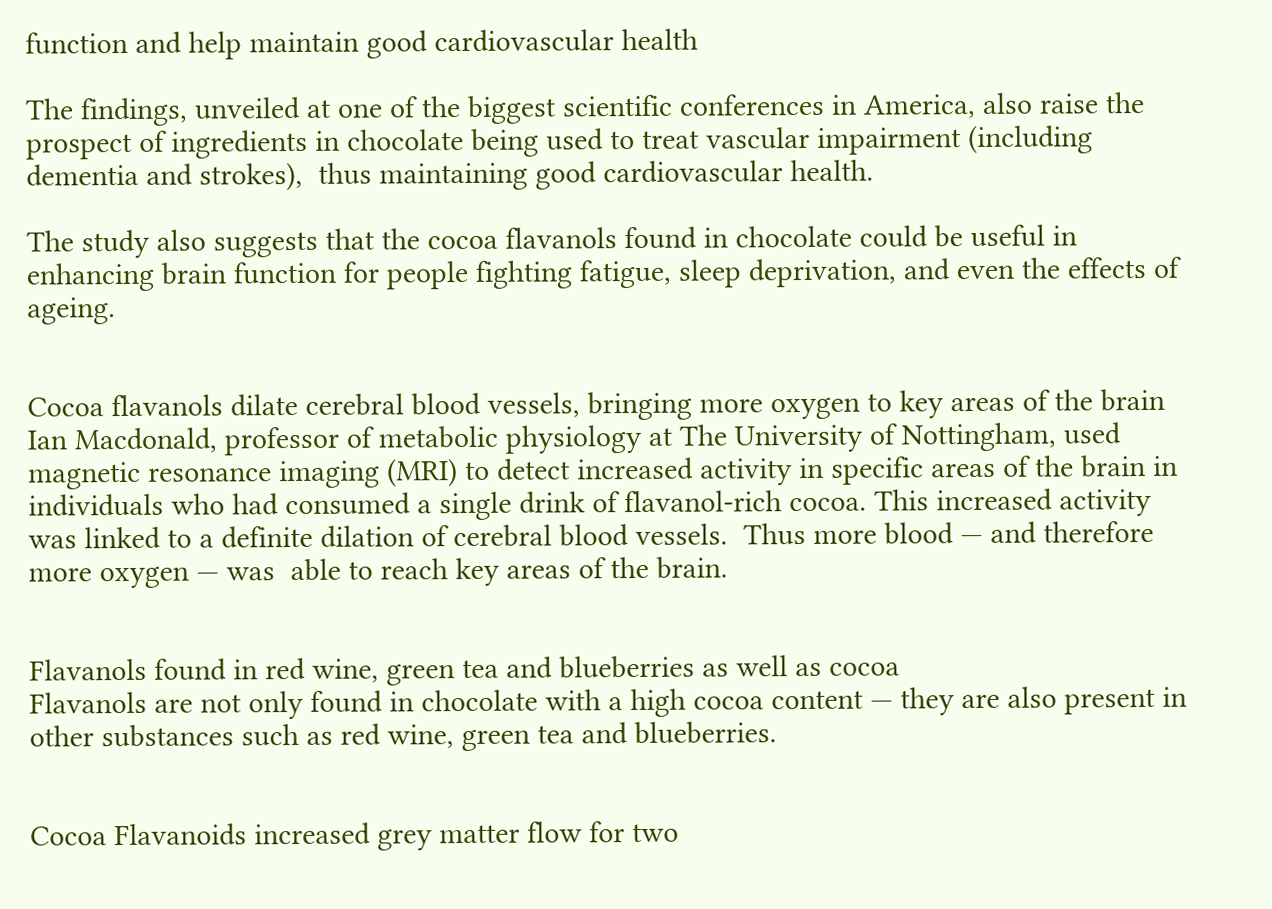function and help maintain good cardiovascular health

The findings, unveiled at one of the biggest scientific conferences in America, also raise the prospect of ingredients in chocolate being used to treat vascular impairment (including dementia and strokes),  thus maintaining good cardiovascular health.

The study also suggests that the cocoa flavanols found in chocolate could be useful in enhancing brain function for people fighting fatigue, sleep deprivation, and even the effects of ageing.


Cocoa flavanols dilate cerebral blood vessels, bringing more oxygen to key areas of the brain
Ian Macdonald, professor of metabolic physiology at The University of Nottingham, used magnetic resonance imaging (MRI) to detect increased activity in specific areas of the brain in individuals who had consumed a single drink of flavanol-rich cocoa. This increased activity was linked to a definite dilation of cerebral blood vessels.  Thus more blood — and therefore more oxygen — was  able to reach key areas of the brain.


Flavanols found in red wine, green tea and blueberries as well as cocoa
Flavanols are not only found in chocolate with a high cocoa content — they are also present in other substances such as red wine, green tea and blueberries.


Cocoa Flavanoids increased grey matter flow for two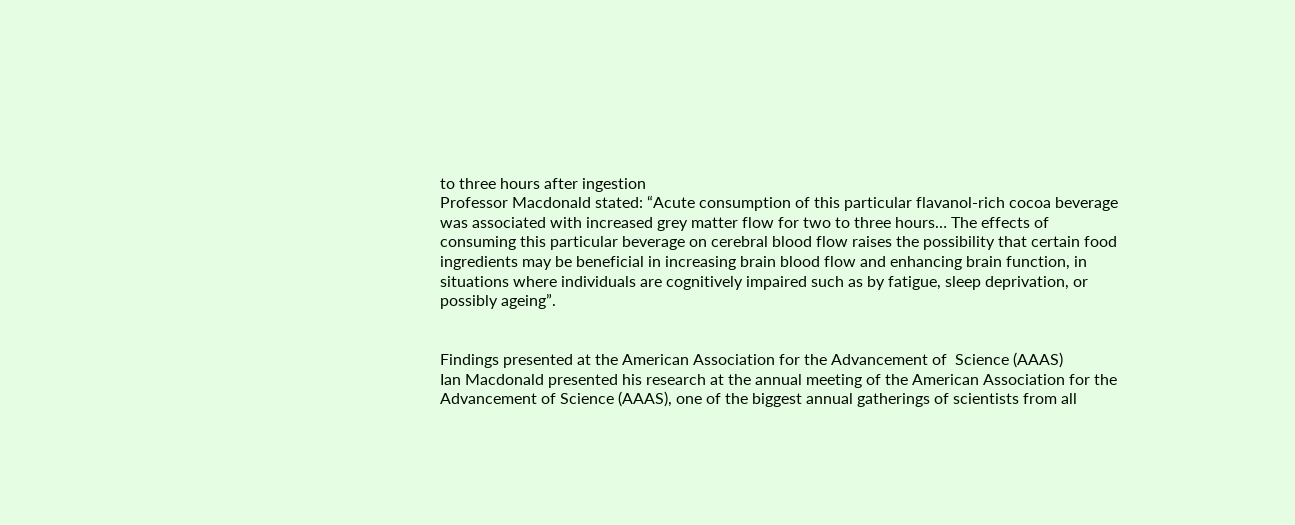to three hours after ingestion
Professor Macdonald stated: “Acute consumption of this particular flavanol-rich cocoa beverage was associated with increased grey matter flow for two to three hours… The effects of consuming this particular beverage on cerebral blood flow raises the possibility that certain food ingredients may be beneficial in increasing brain blood flow and enhancing brain function, in situations where individuals are cognitively impaired such as by fatigue, sleep deprivation, or possibly ageing”.


Findings presented at the American Association for the Advancement of  Science (AAAS)
Ian Macdonald presented his research at the annual meeting of the American Association for the Advancement of Science (AAAS), one of the biggest annual gatherings of scientists from all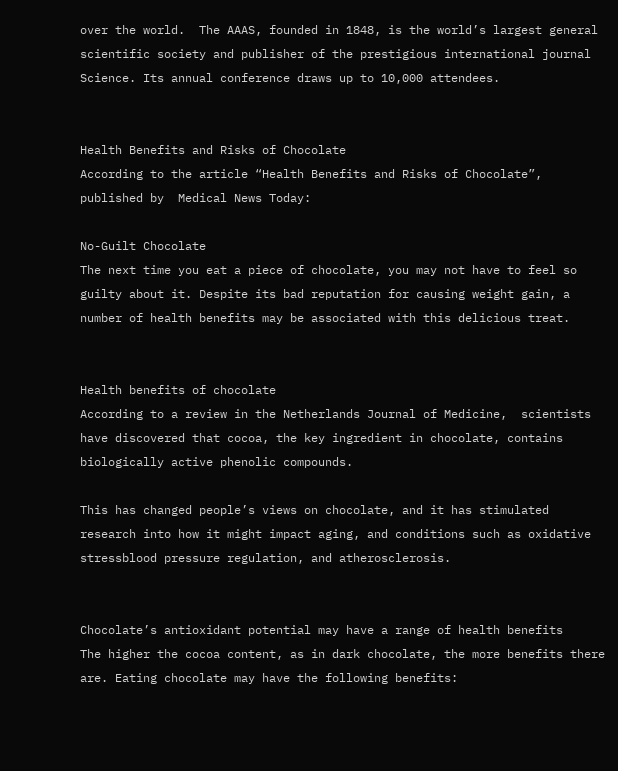over the world.  The AAAS, founded in 1848, is the world’s largest general scientific society and publisher of the prestigious international journal Science. Its annual conference draws up to 10,000 attendees.


Health Benefits and Risks of Chocolate
According to the article “Health Benefits and Risks of Chocolate”,  published by  Medical News Today:

No-Guilt Chocolate
The next time you eat a piece of chocolate, you may not have to feel so guilty about it. Despite its bad reputation for causing weight gain, a number of health benefits may be associated with this delicious treat.


Health benefits of chocolate
According to a review in the Netherlands Journal of Medicine,  scientists have discovered that cocoa, the key ingredient in chocolate, contains biologically active phenolic compounds.

This has changed people’s views on chocolate, and it has stimulated research into how it might impact aging, and conditions such as oxidative stressblood pressure regulation, and atherosclerosis.


Chocolate’s antioxidant potential may have a range of health benefits
The higher the cocoa content, as in dark chocolate, the more benefits there are. Eating chocolate may have the following benefits: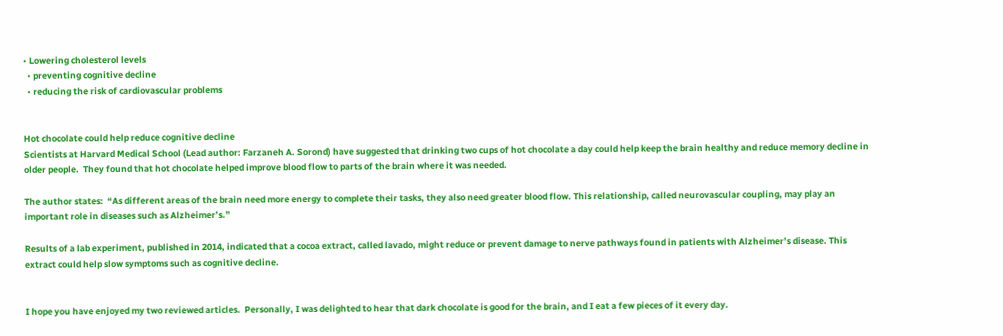• Lowering cholesterol levels
  • preventing cognitive decline
  • reducing the risk of cardiovascular problems


Hot chocolate could help reduce cognitive decline
Scientists at Harvard Medical School (Lead author: Farzaneh A. Sorond) have suggested that drinking two cups of hot chocolate a day could help keep the brain healthy and reduce memory decline in older people.  They found that hot chocolate helped improve blood flow to parts of the brain where it was needed.

The author states:  “As different areas of the brain need more energy to complete their tasks, they also need greater blood flow. This relationship, called neurovascular coupling, may play an important role in diseases such as Alzheimer’s.”

Results of a lab experiment, published in 2014, indicated that a cocoa extract, called lavado, might reduce or prevent damage to nerve pathways found in patients with Alzheimer’s disease. This extract could help slow symptoms such as cognitive decline.


I hope you have enjoyed my two reviewed articles.  Personally, I was delighted to hear that dark chocolate is good for the brain, and I eat a few pieces of it every day.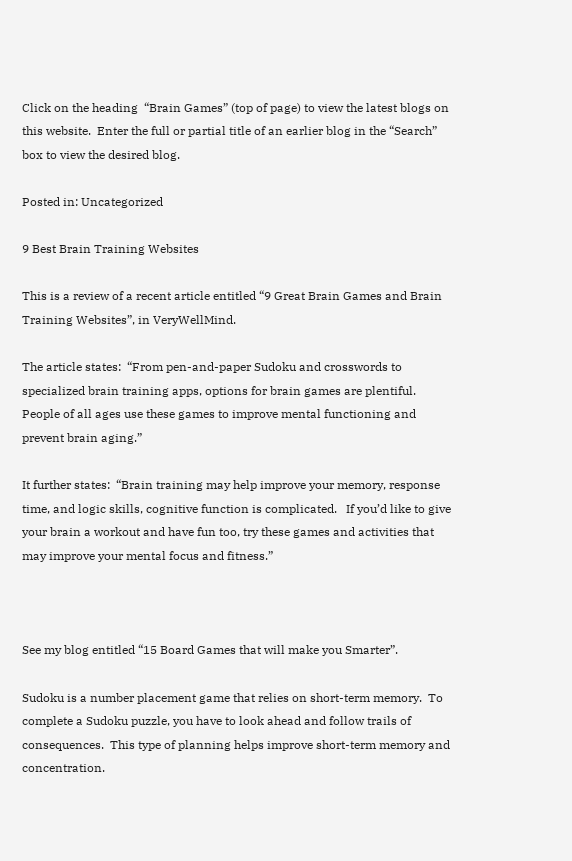Click on the heading  “Brain Games” (top of page) to view the latest blogs on this website.  Enter the full or partial title of an earlier blog in the “Search” box to view the desired blog.

Posted in: Uncategorized

9 Best Brain Training Websites

This is a review of a recent article entitled “9 Great Brain Games and Brain Training Websites”, in VeryWellMind.

The article states:  “From pen-and-paper Sudoku and crosswords to specialized brain training apps, options for brain games are plentiful. People of all ages use these games to improve mental functioning and prevent brain aging.”

It further states:  “Brain training may help improve your memory, response time, and logic skills, cognitive function is complicated.   If you’d like to give your brain a workout and have fun too, try these games and activities that may improve your mental focus and fitness.”



See my blog entitled “15 Board Games that will make you Smarter”.

Sudoku is a number placement game that relies on short-term memory.  To complete a Sudoku puzzle, you have to look ahead and follow trails of consequences.  This type of planning helps improve short-term memory and concentration.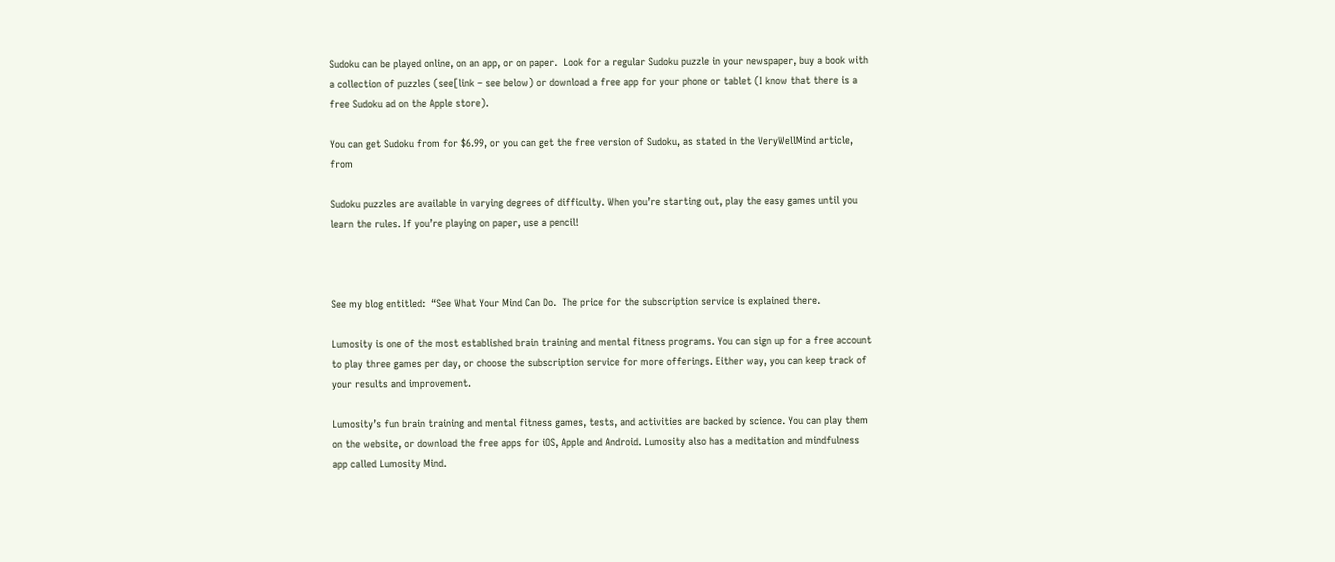Sudoku can be played online, on an app, or on paper.  Look for a regular Sudoku puzzle in your newspaper, buy a book with a collection of puzzles (see[link – see below) or download a free app for your phone or tablet (I know that there is a free Sudoku ad on the Apple store).

You can get Sudoku from for $6.99, or you can get the free version of Sudoku, as stated in the VeryWellMind article, from

Sudoku puzzles are available in varying degrees of difficulty. When you’re starting out, play the easy games until you learn the rules. If you’re playing on paper, use a pencil!



See my blog entitled:  “See What Your Mind Can Do.  The price for the subscription service is explained there.

Lumosity is one of the most established brain training and mental fitness programs. You can sign up for a free account to play three games per day, or choose the subscription service for more offerings. Either way, you can keep track of your results and improvement.

Lumosity’s fun brain training and mental fitness games, tests, and activities are backed by science. You can play them on the website, or download the free apps for iOS, Apple and Android. Lumosity also has a meditation and mindfulness app called Lumosity Mind.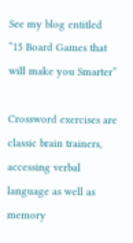See my blog entitled “15 Board Games that will make you Smarter”

Crossword exercises are classic brain trainers, accessing verbal language as well as memory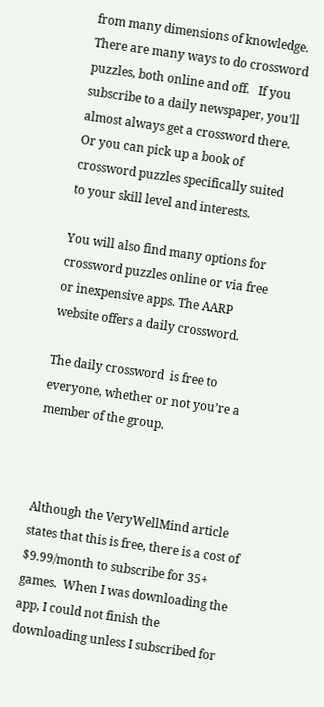from many dimensions of knowledge. There are many ways to do crossword puzzles, both online and off.   If you subscribe to a daily newspaper, you’ll almost always get a crossword there. Or you can pick up a book of crossword puzzles specifically suited to your skill level and interests.

You will also find many options for crossword puzzles online or via free or inexpensive apps. The AARP website offers a daily crossword.

The daily crossword  is free to everyone, whether or not you’re a member of the group.



Although the VeryWellMind article states that this is free, there is a cost of  $9.99/month to subscribe for 35+ games.  When I was downloading the app, I could not finish the downloading unless I subscribed for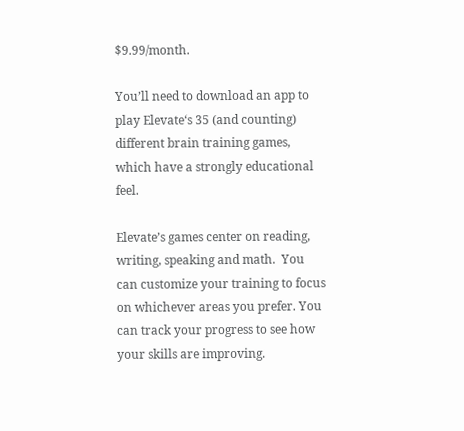$9.99/month.

You’ll need to download an app to play Elevate‘s 35 (and counting) different brain training games, which have a strongly educational feel.

Elevate’s games center on reading, writing, speaking and math.  You can customize your training to focus on whichever areas you prefer. You can track your progress to see how your skills are improving.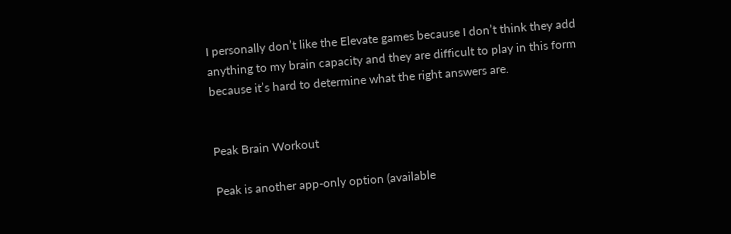I personally don’t like the Elevate games because I don’t think they add anything to my brain capacity and they are difficult to play in this form because it’s hard to determine what the right answers are.


Peak Brain Workout

Peak is another app-only option (available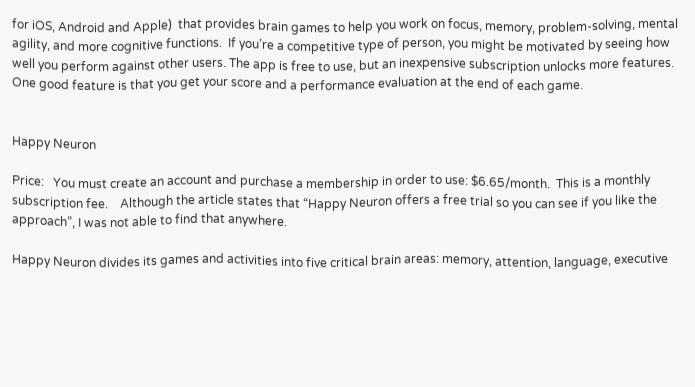for iOS, Android and Apple)  that provides brain games to help you work on focus, memory, problem-solving, mental agility, and more cognitive functions.  If you’re a competitive type of person, you might be motivated by seeing how well you perform against other users. The app is free to use, but an inexpensive subscription unlocks more features.  One good feature is that you get your score and a performance evaluation at the end of each game.


Happy Neuron

Price:   You must create an account and purchase a membership in order to use: $6.65/month.  This is a monthly subscription fee.    Although the article states that “Happy Neuron offers a free trial so you can see if you like the approach”, I was not able to find that anywhere.

Happy Neuron divides its games and activities into five critical brain areas: memory, attention, language, executive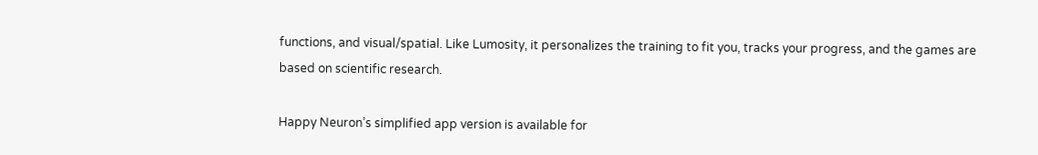functions, and visual/spatial. Like Lumosity, it personalizes the training to fit you, tracks your progress, and the games are based on scientific research.

Happy Neuron’s simplified app version is available for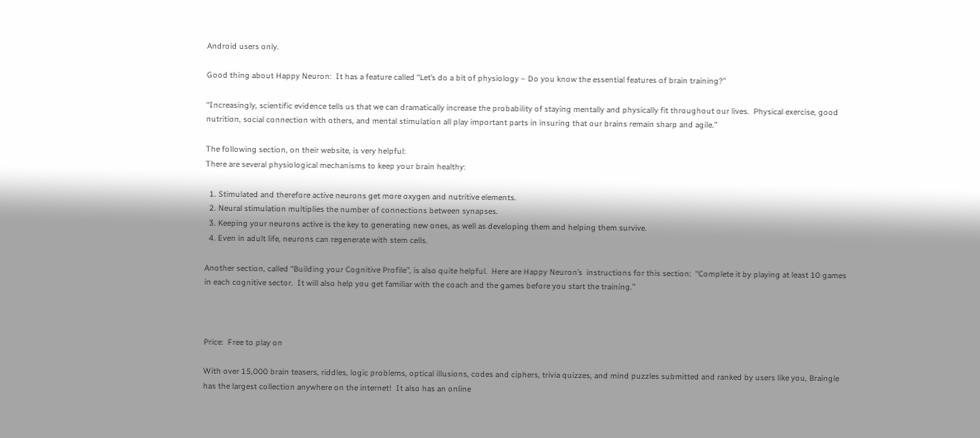Android users only.

Good thing about Happy Neuron:  It has a feature called “Let’s do a bit of physiology – Do you know the essential features of brain training?”

“Increasingly, scientific evidence tells us that we can dramatically increase the probability of staying mentally and physically fit throughout our lives.  Physical exercise, good nutrition, social connection with others, and mental stimulation all play important parts in insuring that our brains remain sharp and agile.”

The following section, on their website, is very helpful:
There are several physiological mechanisms to keep your brain healthy:

  1. Stimulated and therefore active neurons get more oxygen and nutritive elements.
  2. Neural stimulation multiplies the number of connections between synapses.
  3. Keeping your neurons active is the key to generating new ones, as well as developing them and helping them survive.
  4. Even in adult life, neurons can regenerate with stem cells.

Another section, called “Building your Cognitive Profile”, is also quite helpful.  Here are Happy Neuron’s  instructions for this section:  “Complete it by playing at least 10 games in each cognitive sector.  It will also help you get familiar with the coach and the games before you start the training.”



Price:  Free to play on

With over 15,000 brain teasers, riddles, logic problems, optical illusions, codes and ciphers, trivia quizzes, and mind puzzles submitted and ranked by users like you, Braingle has the largest collection anywhere on the internet!  It also has an online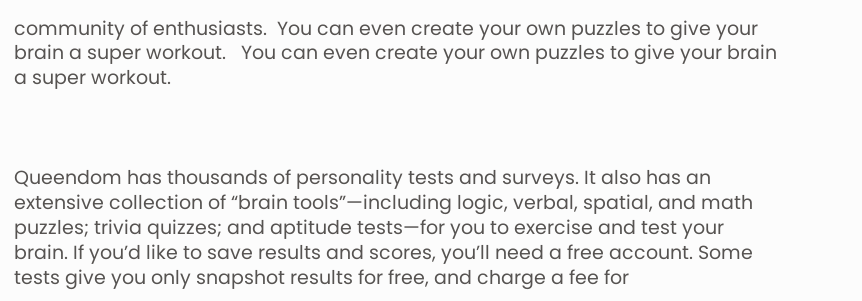community of enthusiasts.  You can even create your own puzzles to give your brain a super workout.   You can even create your own puzzles to give your brain a super workout.



Queendom has thousands of personality tests and surveys. It also has an extensive collection of “brain tools”—including logic, verbal, spatial, and math puzzles; trivia quizzes; and aptitude tests—for you to exercise and test your brain. If you’d like to save results and scores, you’ll need a free account. Some tests give you only snapshot results for free, and charge a fee for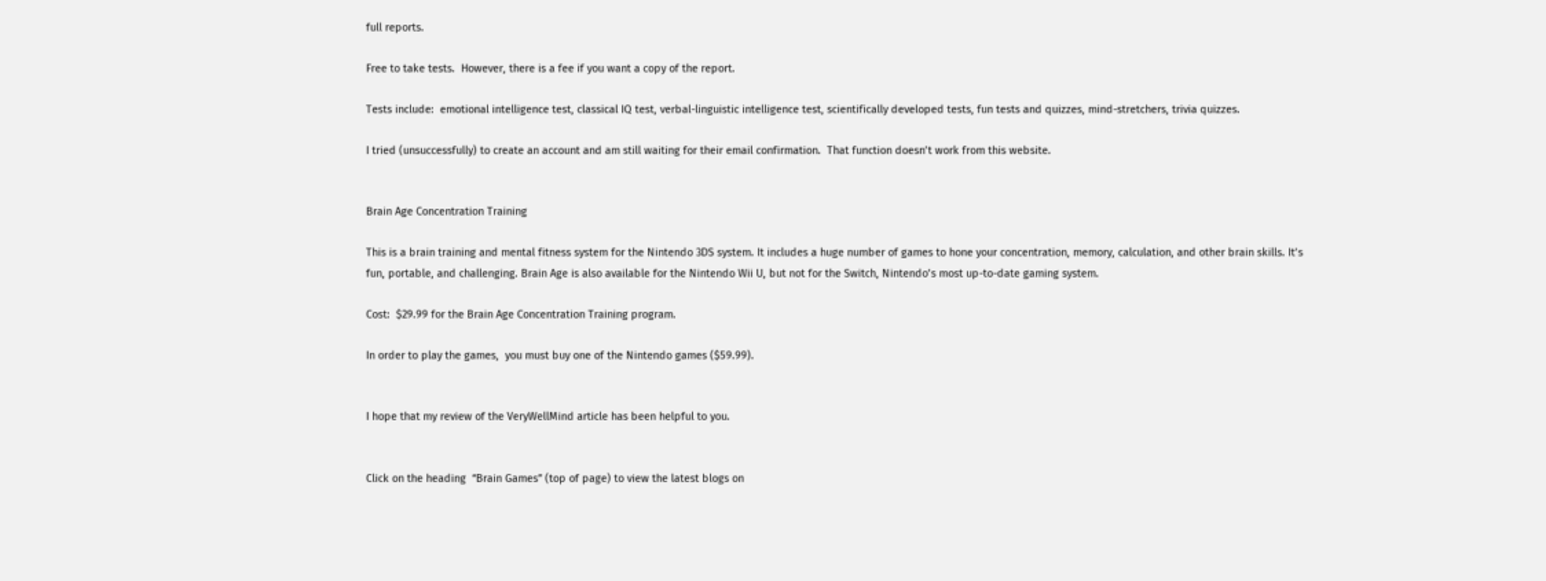full reports.

Free to take tests.  However, there is a fee if you want a copy of the report.

Tests include:  emotional intelligence test, classical IQ test, verbal-linguistic intelligence test, scientifically developed tests, fun tests and quizzes, mind-stretchers, trivia quizzes.

I tried (unsuccessfully) to create an account and am still waiting for their email confirmation.  That function doesn’t work from this website.


Brain Age Concentration Training

This is a brain training and mental fitness system for the Nintendo 3DS system. It includes a huge number of games to hone your concentration, memory, calculation, and other brain skills. It’s fun, portable, and challenging. Brain Age is also available for the Nintendo Wii U, but not for the Switch, Nintendo’s most up-to-date gaming system.

Cost:  $29.99 for the Brain Age Concentration Training program.

In order to play the games,  you must buy one of the Nintendo games ($59.99).


I hope that my review of the VeryWellMind article has been helpful to you.


Click on the heading  “Brain Games” (top of page) to view the latest blogs on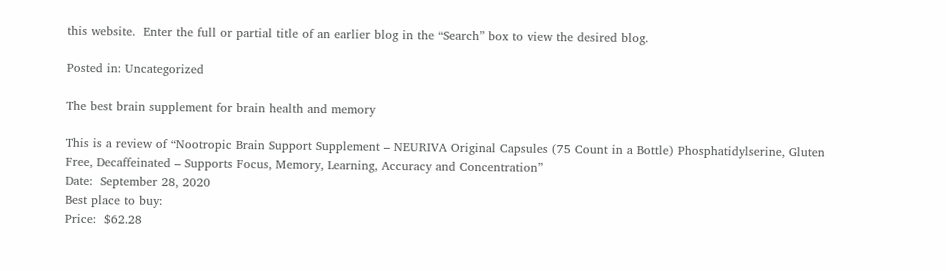this website.  Enter the full or partial title of an earlier blog in the “Search” box to view the desired blog.

Posted in: Uncategorized

The best brain supplement for brain health and memory

This is a review of “Nootropic Brain Support Supplement – NEURIVA Original Capsules (75 Count in a Bottle) Phosphatidylserine, Gluten Free, Decaffeinated – Supports Focus, Memory, Learning, Accuracy and Concentration”
Date:  September 28, 2020
Best place to buy:
Price:  $62.28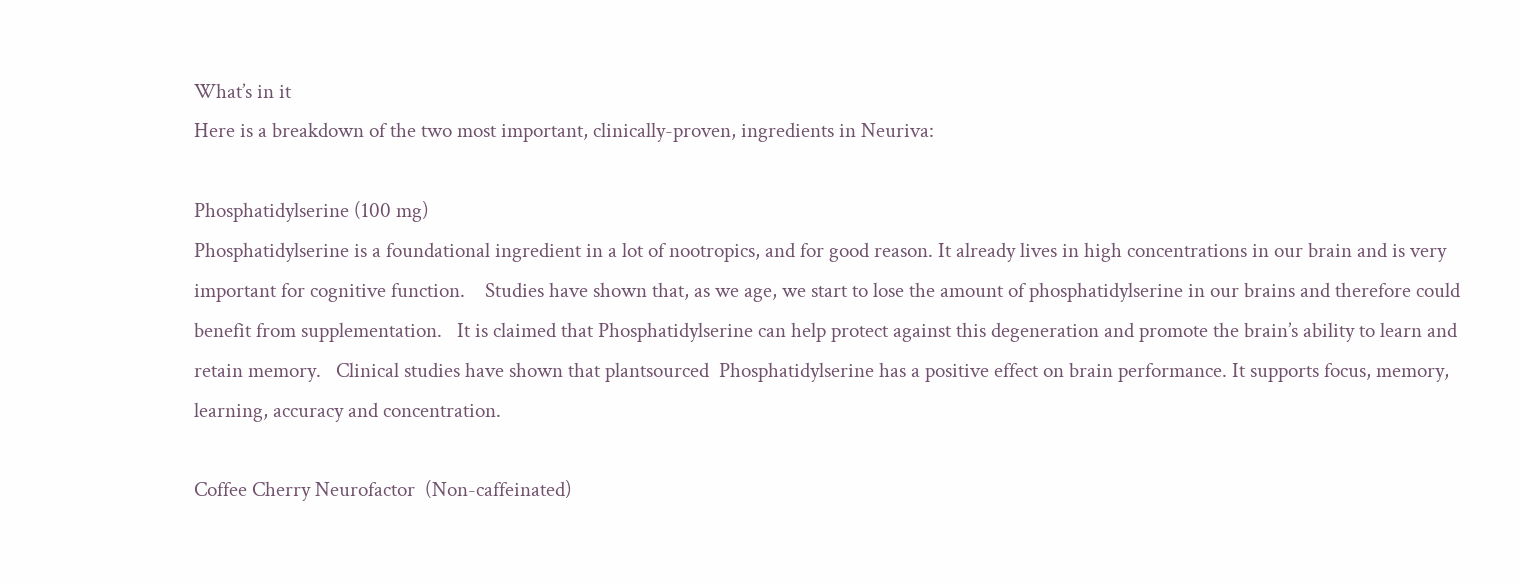What’s in it
Here is a breakdown of the two most important, clinically-proven, ingredients in Neuriva:

Phosphatidylserine (100 mg)
Phosphatidylserine is a foundational ingredient in a lot of nootropics, and for good reason. It already lives in high concentrations in our brain and is very important for cognitive function.    Studies have shown that, as we age, we start to lose the amount of phosphatidylserine in our brains and therefore could benefit from supplementation.   It is claimed that Phosphatidylserine can help protect against this degeneration and promote the brain’s ability to learn and retain memory.   Clinical studies have shown that plantsourced  Phosphatidylserine has a positive effect on brain performance. It supports focus, memory, learning, accuracy and concentration.

Coffee Cherry Neurofactor  (Non-caffeinated)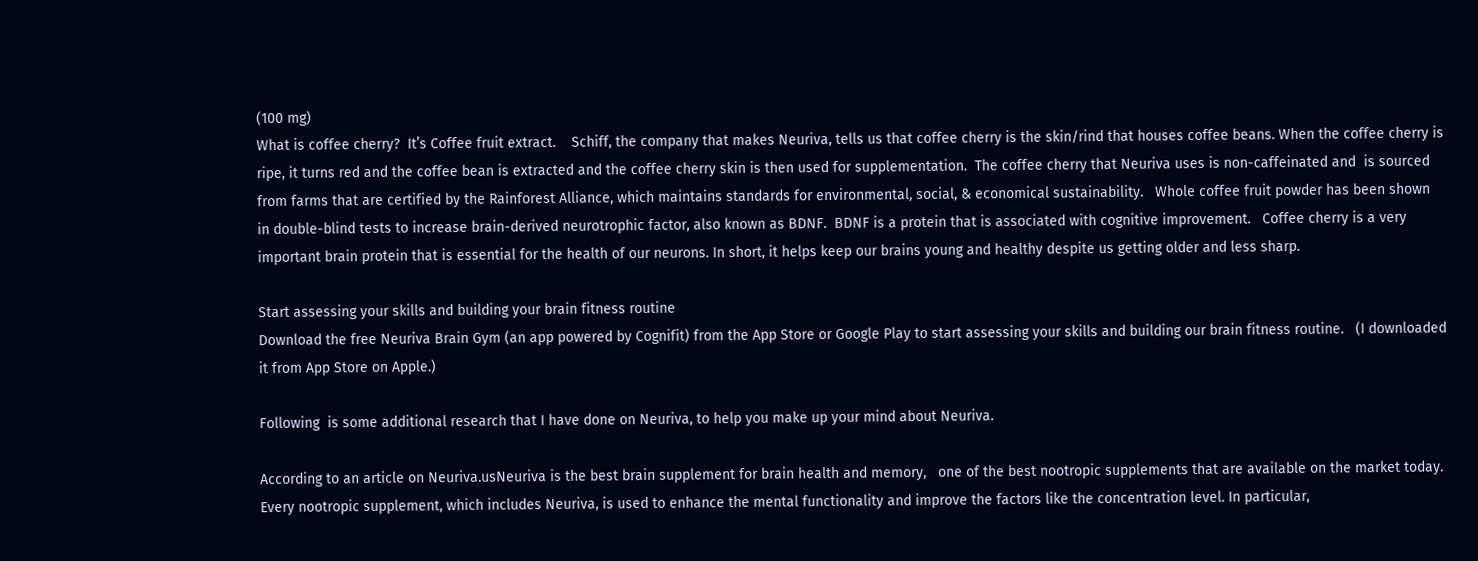(100 mg)
What is coffee cherry?  It’s Coffee fruit extract.    Schiff, the company that makes Neuriva, tells us that coffee cherry is the skin/rind that houses coffee beans. When the coffee cherry is ripe, it turns red and the coffee bean is extracted and the coffee cherry skin is then used for supplementation.  The coffee cherry that Neuriva uses is non-caffeinated and  is sourced from farms that are certified by the Rainforest Alliance, which maintains standards for environmental, social, & economical sustainability.   Whole coffee fruit powder has been shown in double-blind tests to increase brain-derived neurotrophic factor, also known as BDNF.  BDNF is a protein that is associated with cognitive improvement.   Coffee cherry is a very important brain protein that is essential for the health of our neurons. In short, it helps keep our brains young and healthy despite us getting older and less sharp.

Start assessing your skills and building your brain fitness routine
Download the free Neuriva Brain Gym (an app powered by Cognifit) from the App Store or Google Play to start assessing your skills and building our brain fitness routine.   (I downloaded it from App Store on Apple.)

Following  is some additional research that I have done on Neuriva, to help you make up your mind about Neuriva.

According to an article on Neuriva.usNeuriva is the best brain supplement for brain health and memory,   one of the best nootropic supplements that are available on the market today. Every nootropic supplement, which includes Neuriva, is used to enhance the mental functionality and improve the factors like the concentration level. In particular,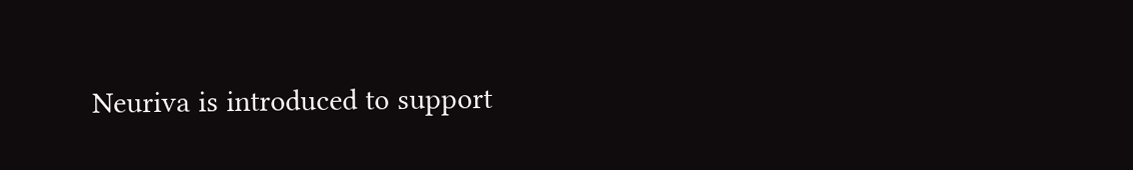Neuriva is introduced to support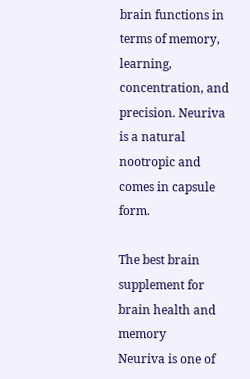brain functions in terms of memory, learning, concentration, and precision. Neuriva is a natural nootropic and comes in capsule form.

The best brain supplement for brain health and memory
Neuriva is one of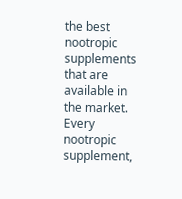the best nootropic supplements that are available in the market. Every nootropic supplement,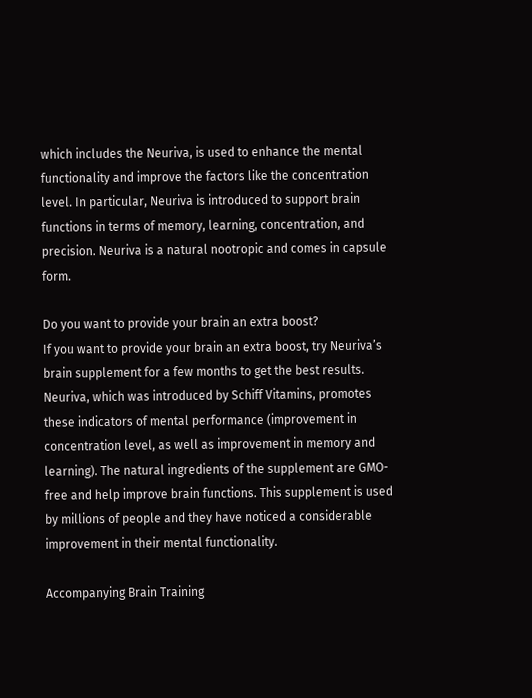which includes the Neuriva, is used to enhance the mental functionality and improve the factors like the concentration level. In particular, Neuriva is introduced to support brain functions in terms of memory, learning, concentration, and precision. Neuriva is a natural nootropic and comes in capsule form.

Do you want to provide your brain an extra boost?
If you want to provide your brain an extra boost, try Neuriva’s brain supplement for a few months to get the best results. Neuriva, which was introduced by Schiff Vitamins, promotes these indicators of mental performance (improvement in concentration level, as well as improvement in memory and learning). The natural ingredients of the supplement are GMO-free and help improve brain functions. This supplement is used by millions of people and they have noticed a considerable improvement in their mental functionality.

Accompanying Brain Training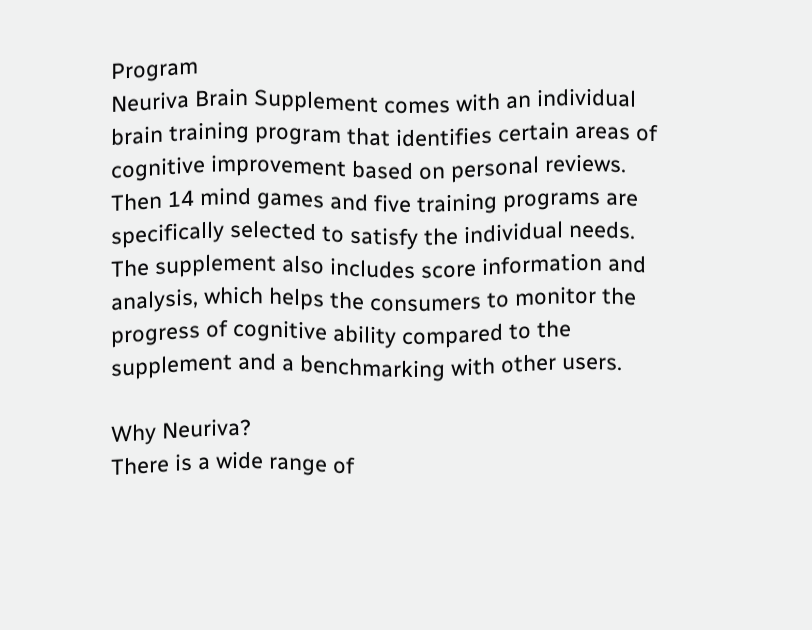Program
Neuriva Brain Supplement comes with an individual brain training program that identifies certain areas of cognitive improvement based on personal reviews. Then 14 mind games and five training programs are specifically selected to satisfy the individual needs. The supplement also includes score information and analysis, which helps the consumers to monitor the progress of cognitive ability compared to the supplement and a benchmarking with other users.

Why Neuriva?
There is a wide range of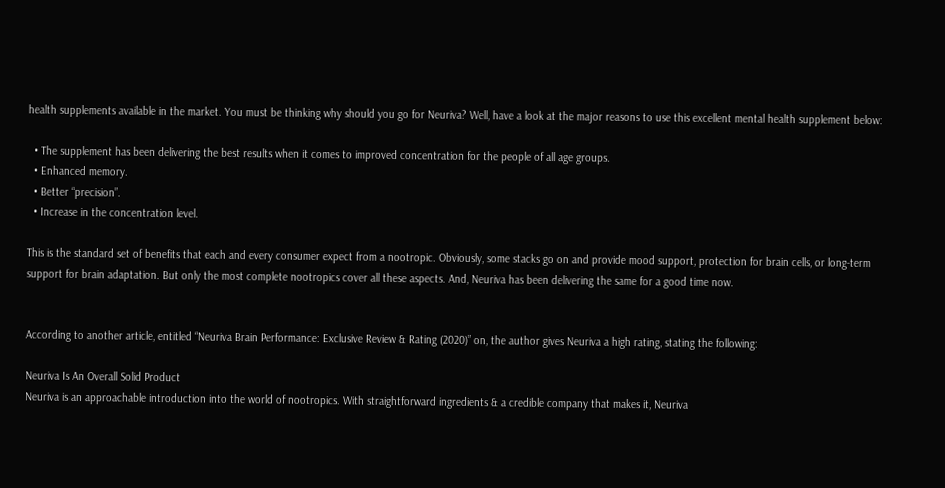health supplements available in the market. You must be thinking why should you go for Neuriva? Well, have a look at the major reasons to use this excellent mental health supplement below:

  • The supplement has been delivering the best results when it comes to improved concentration for the people of all age groups.
  • Enhanced memory.
  • Better “precision”.
  • Increase in the concentration level.

This is the standard set of benefits that each and every consumer expect from a nootropic. Obviously, some stacks go on and provide mood support, protection for brain cells, or long-term support for brain adaptation. But only the most complete nootropics cover all these aspects. And, Neuriva has been delivering the same for a good time now.


According to another article, entitled “Neuriva Brain Performance: Exclusive Review & Rating (2020)” on, the author gives Neuriva a high rating, stating the following:

Neuriva Is An Overall Solid Product
Neuriva is an approachable introduction into the world of nootropics. With straightforward ingredients & a credible company that makes it, Neuriva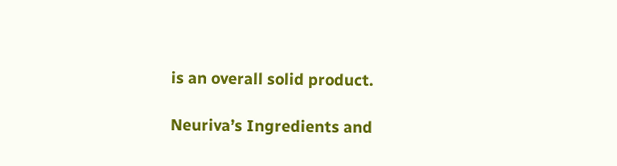is an overall solid product.

Neuriva’s Ingredients and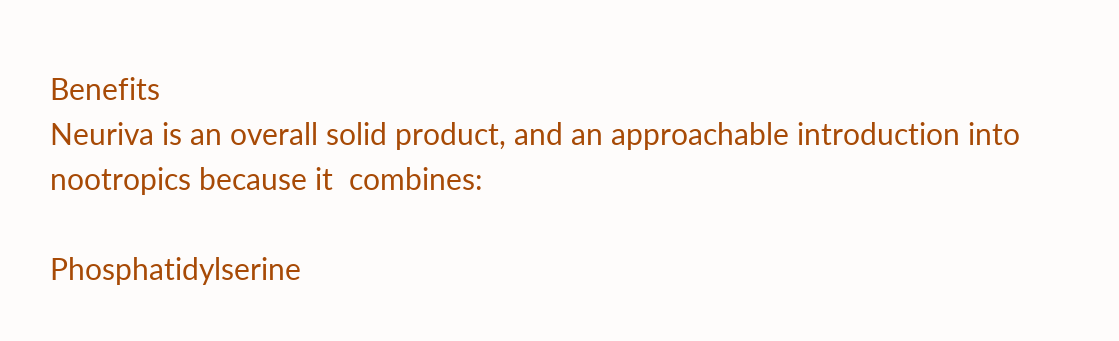Benefits
Neuriva is an overall solid product, and an approachable introduction into nootropics because it  combines:

Phosphatidylserine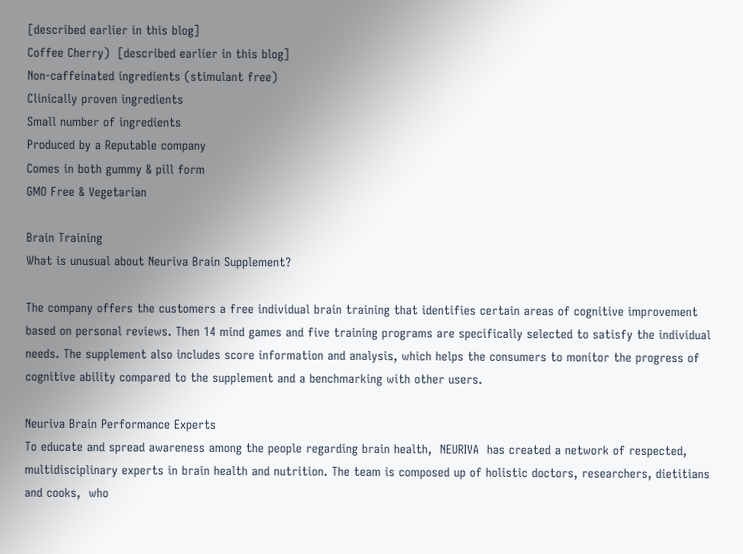[described earlier in this blog]
Coffee Cherry)  [described earlier in this blog]
Non-caffeinated ingredients (stimulant free)
Clinically proven ingredients
Small number of ingredients
Produced by a Reputable company
Comes in both gummy & pill form
GMO Free & Vegetarian

Brain Training
What is unusual about Neuriva Brain Supplement?

The company offers the customers a free individual brain training that identifies certain areas of cognitive improvement based on personal reviews. Then 14 mind games and five training programs are specifically selected to satisfy the individual needs. The supplement also includes score information and analysis, which helps the consumers to monitor the progress of cognitive ability compared to the supplement and a benchmarking with other users.

Neuriva Brain Performance Experts
To educate and spread awareness among the people regarding brain health,  NEURIVA  has created a network of respected, multidisciplinary experts in brain health and nutrition. The team is composed up of holistic doctors, researchers, dietitians and cooks,  who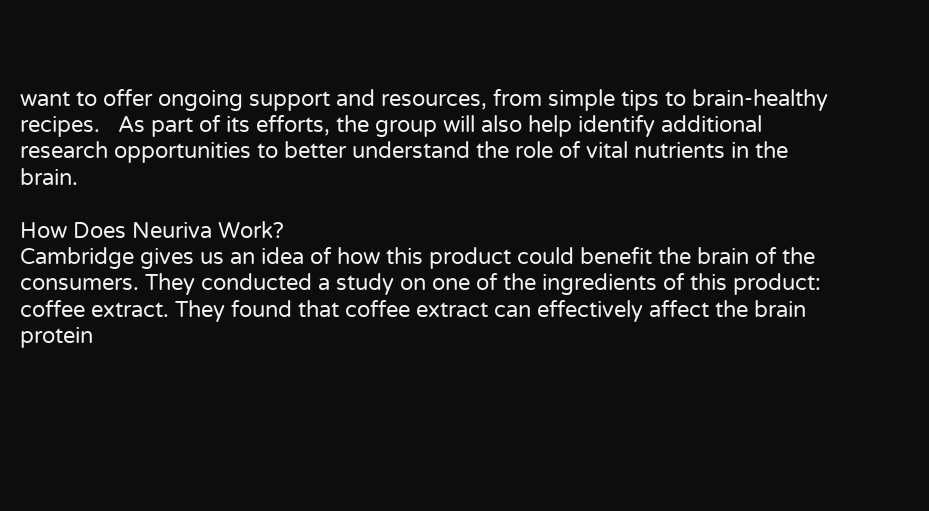want to offer ongoing support and resources, from simple tips to brain-healthy recipes.   As part of its efforts, the group will also help identify additional research opportunities to better understand the role of vital nutrients in the brain.

How Does Neuriva Work?
Cambridge gives us an idea of how this product could benefit the brain of the consumers. They conducted a study on one of the ingredients of this product: coffee extract. They found that coffee extract can effectively affect the brain protein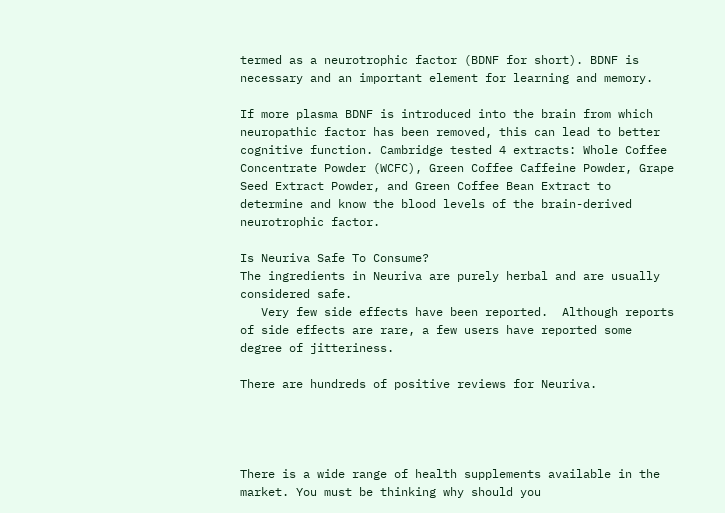termed as a neurotrophic factor (BDNF for short). BDNF is necessary and an important element for learning and memory.

If more plasma BDNF is introduced into the brain from which neuropathic factor has been removed, this can lead to better cognitive function. Cambridge tested 4 extracts: Whole Coffee Concentrate Powder (WCFC), Green Coffee Caffeine Powder, Grape Seed Extract Powder, and Green Coffee Bean Extract to determine and know the blood levels of the brain-derived neurotrophic factor.

Is Neuriva Safe To Consume?
The ingredients in Neuriva are purely herbal and are usually considered safe.
   Very few side effects have been reported.  Although reports of side effects are rare, a few users have reported some degree of jitteriness.

There are hundreds of positive reviews for Neuriva.




There is a wide range of health supplements available in the market. You must be thinking why should you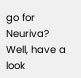go for Neuriva?  Well, have a look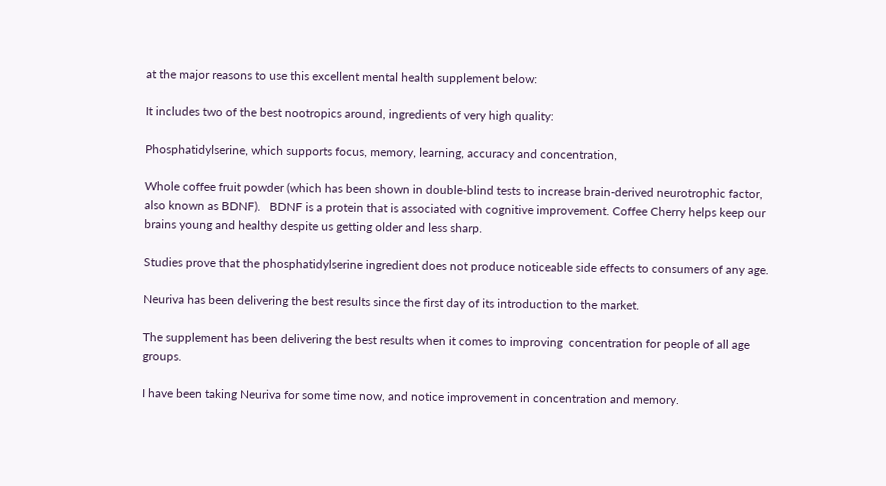at the major reasons to use this excellent mental health supplement below:

It includes two of the best nootropics around, ingredients of very high quality:

Phosphatidylserine, which supports focus, memory, learning, accuracy and concentration,

Whole coffee fruit powder (which has been shown in double-blind tests to increase brain-derived neurotrophic factor, also known as BDNF).   BDNF is a protein that is associated with cognitive improvement. Coffee Cherry helps keep our brains young and healthy despite us getting older and less sharp.

Studies prove that the phosphatidylserine ingredient does not produce noticeable side effects to consumers of any age.

Neuriva has been delivering the best results since the first day of its introduction to the market.

The supplement has been delivering the best results when it comes to improving  concentration for people of all age groups.

I have been taking Neuriva for some time now, and notice improvement in concentration and memory.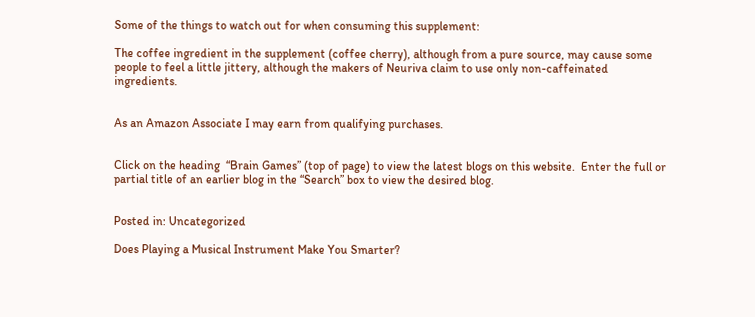Some of the things to watch out for when consuming this supplement:

The coffee ingredient in the supplement (coffee cherry), although from a pure source, may cause some people to feel a little jittery, although the makers of Neuriva claim to use only non-caffeinated ingredients.


As an Amazon Associate I may earn from qualifying purchases.


Click on the heading  “Brain Games” (top of page) to view the latest blogs on this website.  Enter the full or partial title of an earlier blog in the “Search” box to view the desired blog.


Posted in: Uncategorized

Does Playing a Musical Instrument Make You Smarter?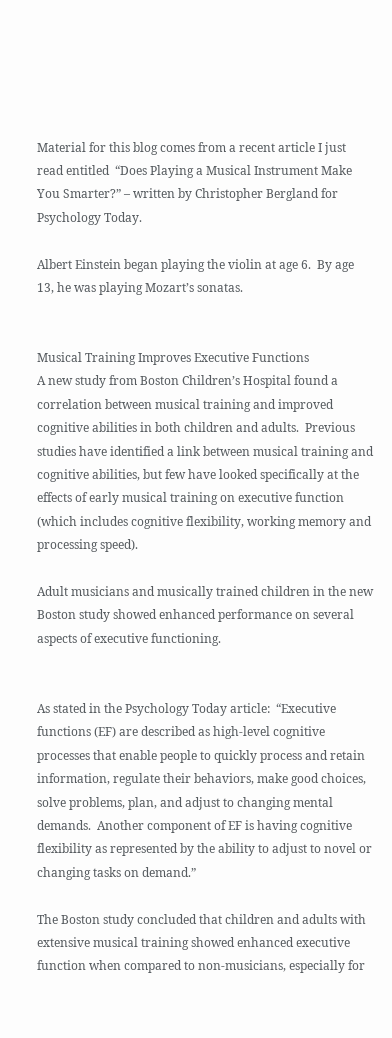Material for this blog comes from a recent article I just read entitled  “Does Playing a Musical Instrument Make You Smarter?” – written by Christopher Bergland for Psychology Today.

Albert Einstein began playing the violin at age 6.  By age 13, he was playing Mozart’s sonatas.


Musical Training Improves Executive Functions
A new study from Boston Children’s Hospital found a correlation between musical training and improved cognitive abilities in both children and adults.  Previous studies have identified a link between musical training and cognitive abilities, but few have looked specifically at the effects of early musical training on executive function (which includes cognitive flexibility, working memory and processing speed).

Adult musicians and musically trained children in the new Boston study showed enhanced performance on several aspects of executive functioning.


As stated in the Psychology Today article:  “Executive functions (EF) are described as high-level cognitive processes that enable people to quickly process and retain information, regulate their behaviors, make good choices, solve problems, plan, and adjust to changing mental demands.  Another component of EF is having cognitive flexibility as represented by the ability to adjust to novel or changing tasks on demand.”

The Boston study concluded that children and adults with extensive musical training showed enhanced executive function when compared to non-musicians, especially for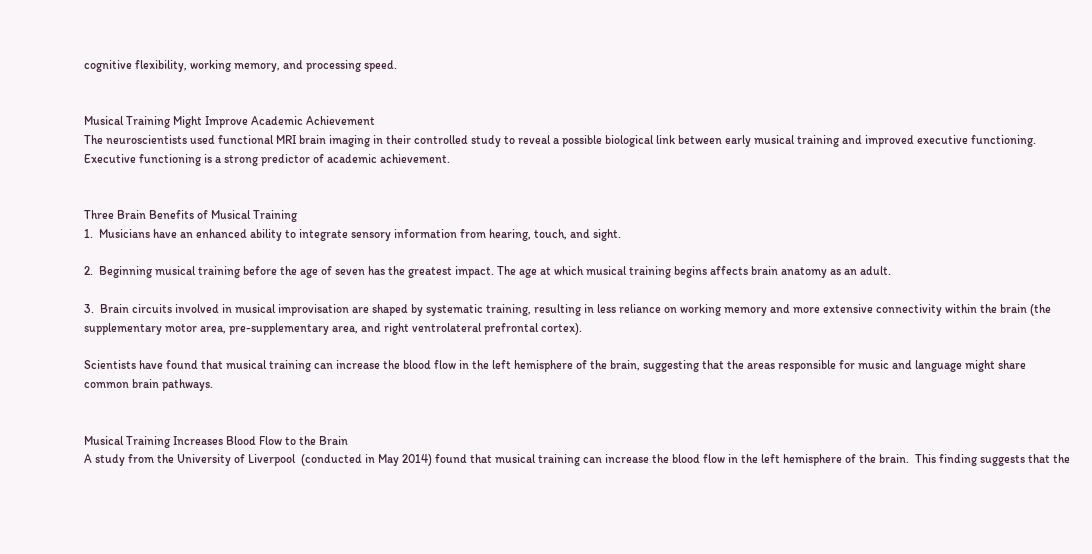cognitive flexibility, working memory, and processing speed.


Musical Training Might Improve Academic Achievement
The neuroscientists used functional MRI brain imaging in their controlled study to reveal a possible biological link between early musical training and improved executive functioning.  Executive functioning is a strong predictor of academic achievement.


Three Brain Benefits of Musical Training
1.  Musicians have an enhanced ability to integrate sensory information from hearing, touch, and sight.

2.  Beginning musical training before the age of seven has the greatest impact. The age at which musical training begins affects brain anatomy as an adult.

3.  Brain circuits involved in musical improvisation are shaped by systematic training, resulting in less reliance on working memory and more extensive connectivity within the brain (the  supplementary motor area, pre-supplementary area, and right ventrolateral prefrontal cortex).

Scientists have found that musical training can increase the blood flow in the left hemisphere of the brain, suggesting that the areas responsible for music and language might share common brain pathways.


Musical Training Increases Blood Flow to the Brain
A study from the University of Liverpool  (conducted in May 2014) found that musical training can increase the blood flow in the left hemisphere of the brain.  This finding suggests that the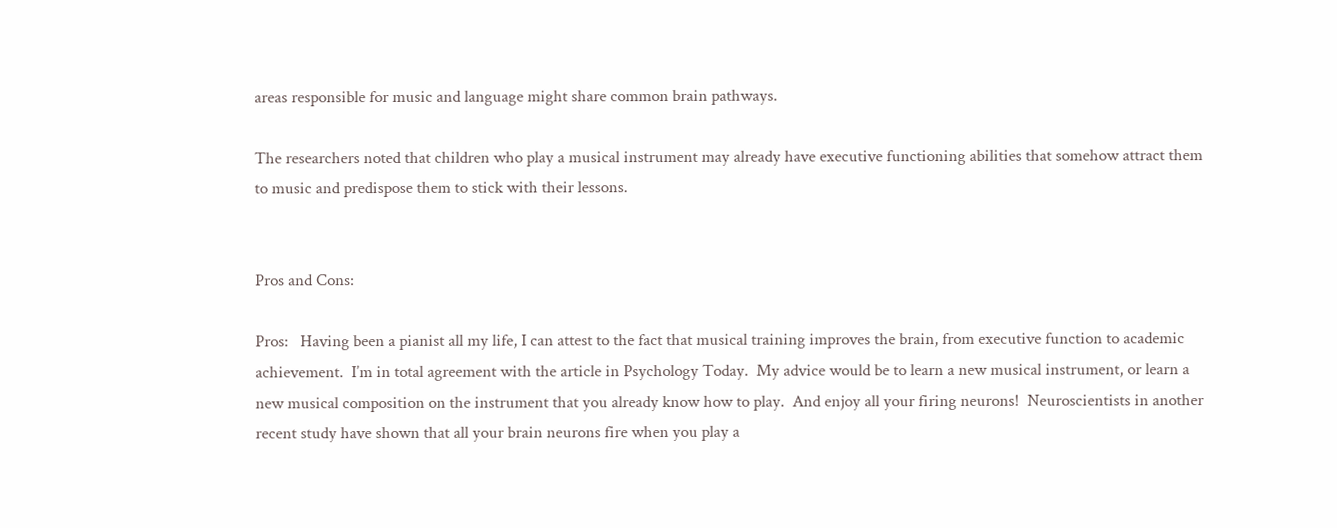areas responsible for music and language might share common brain pathways.

The researchers noted that children who play a musical instrument may already have executive functioning abilities that somehow attract them to music and predispose them to stick with their lessons.


Pros and Cons:

Pros:   Having been a pianist all my life, I can attest to the fact that musical training improves the brain, from executive function to academic achievement.  I’m in total agreement with the article in Psychology Today.  My advice would be to learn a new musical instrument, or learn a new musical composition on the instrument that you already know how to play.  And enjoy all your firing neurons!  Neuroscientists in another recent study have shown that all your brain neurons fire when you play a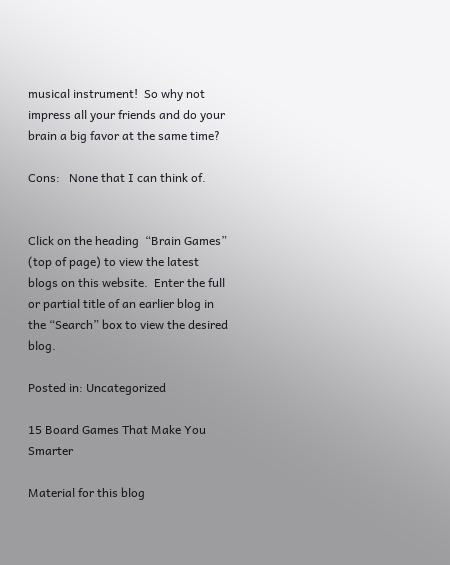musical instrument!  So why not impress all your friends and do your brain a big favor at the same time?

Cons:   None that I can think of.


Click on the heading  “Brain Games” (top of page) to view the latest blogs on this website.  Enter the full or partial title of an earlier blog in the “Search” box to view the desired blog.

Posted in: Uncategorized

15 Board Games That Make You Smarter

Material for this blog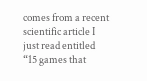comes from a recent scientific article I just read entitled  “15 games that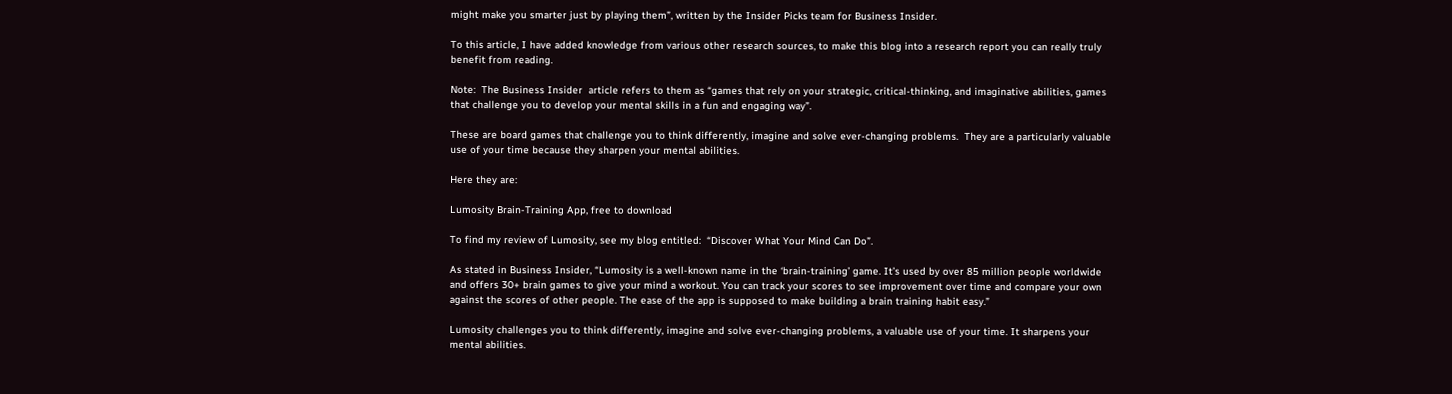might make you smarter just by playing them”, written by the Insider Picks team for Business Insider.

To this article, I have added knowledge from various other research sources, to make this blog into a research report you can really truly benefit from reading.

Note:  The Business Insider  article refers to them as “games that rely on your strategic, critical-thinking, and imaginative abilities, games that challenge you to develop your mental skills in a fun and engaging way”.

These are board games that challenge you to think differently, imagine and solve ever-changing problems.  They are a particularly valuable use of your time because they sharpen your mental abilities.

Here they are:

Lumosity Brain-Training App, free to download

To find my review of Lumosity, see my blog entitled:  “Discover What Your Mind Can Do”.

As stated in Business Insider, “Lumosity is a well-known name in the ‘brain-training’ game. It’s used by over 85 million people worldwide and offers 30+ brain games to give your mind a workout. You can track your scores to see improvement over time and compare your own against the scores of other people. The ease of the app is supposed to make building a brain training habit easy.”

Lumosity challenges you to think differently, imagine and solve ever-changing problems, a valuable use of your time. It sharpens your mental abilities.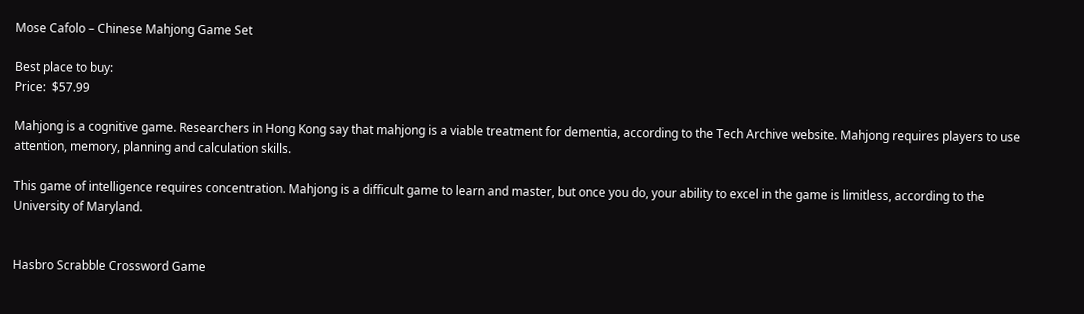Mose Cafolo – Chinese Mahjong Game Set

Best place to buy:
Price:  $57.99

Mahjong is a cognitive game. Researchers in Hong Kong say that mahjong is a viable treatment for dementia, according to the Tech Archive website. Mahjong requires players to use attention, memory, planning and calculation skills.

This game of intelligence requires concentration. Mahjong is a difficult game to learn and master, but once you do, your ability to excel in the game is limitless, according to the University of Maryland.


Hasbro Scrabble Crossword Game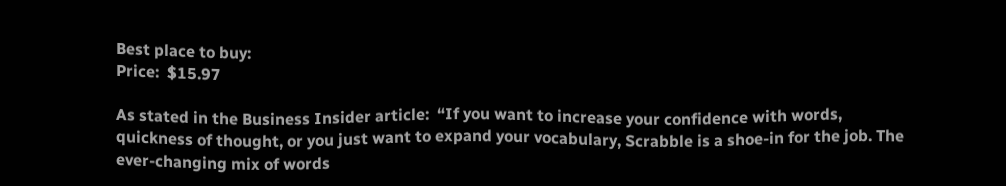Best place to buy:
Price:  $15.97

As stated in the Business Insider article:  “If you want to increase your confidence with words, quickness of thought, or you just want to expand your vocabulary, Scrabble is a shoe-in for the job. The ever-changing mix of words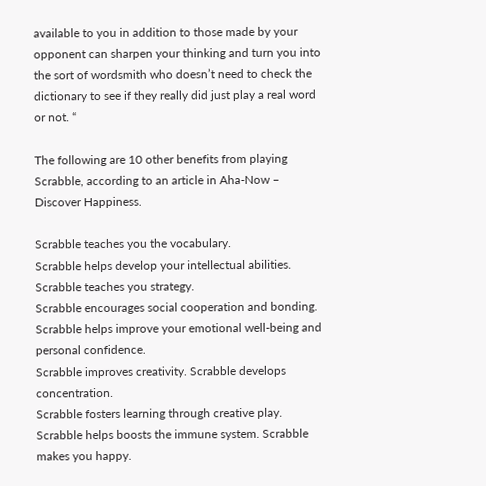available to you in addition to those made by your opponent can sharpen your thinking and turn you into the sort of wordsmith who doesn’t need to check the dictionary to see if they really did just play a real word or not. “

The following are 10 other benefits from playing Scrabble, according to an article in Aha-Now – Discover Happiness.

Scrabble teaches you the vocabulary.
Scrabble helps develop your intellectual abilities.
Scrabble teaches you strategy.
Scrabble encourages social cooperation and bonding.
Scrabble helps improve your emotional well-being and personal confidence.
Scrabble improves creativity. Scrabble develops concentration.
Scrabble fosters learning through creative play. Scrabble helps boosts the immune system. Scrabble makes you happy.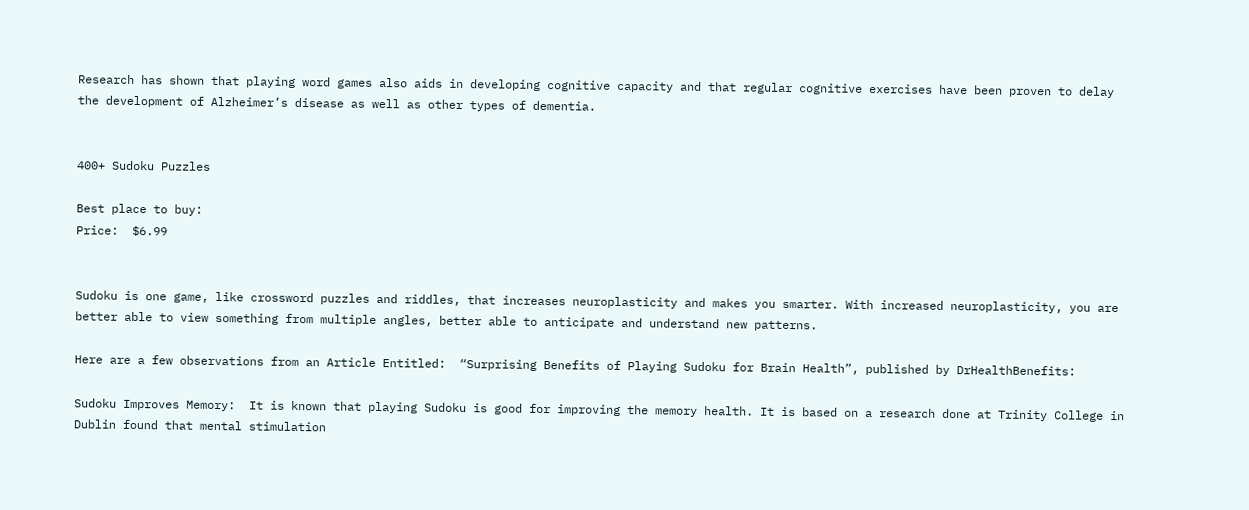Research has shown that playing word games also aids in developing cognitive capacity and that regular cognitive exercises have been proven to delay the development of Alzheimer’s disease as well as other types of dementia.


400+ Sudoku Puzzles

Best place to buy:
Price:  $6.99


Sudoku is one game, like crossword puzzles and riddles, that increases neuroplasticity and makes you smarter. With increased neuroplasticity, you are better able to view something from multiple angles, better able to anticipate and understand new patterns.

Here are a few observations from an Article Entitled:  “Surprising Benefits of Playing Sudoku for Brain Health”, published by DrHealthBenefits:

Sudoku Improves Memory:  It is known that playing Sudoku is good for improving the memory health. It is based on a research done at Trinity College in Dublin found that mental stimulation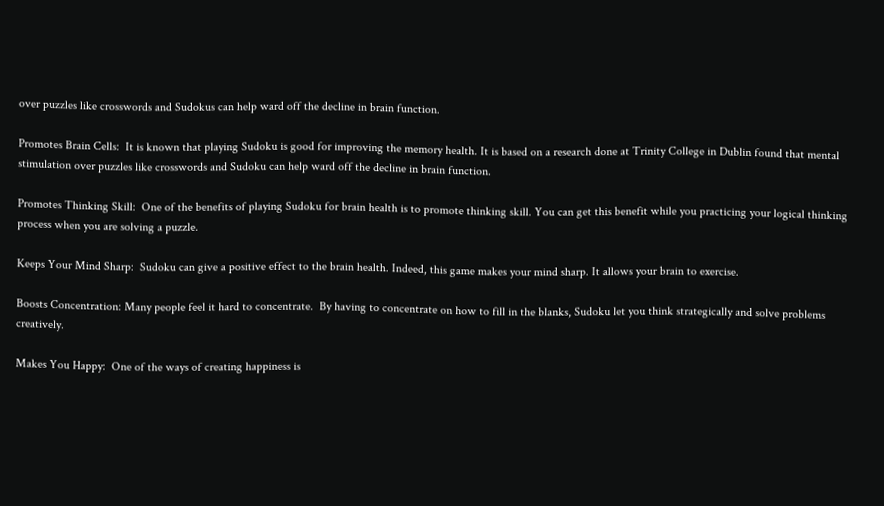over puzzles like crosswords and Sudokus can help ward off the decline in brain function.

Promotes Brain Cells:  It is known that playing Sudoku is good for improving the memory health. It is based on a research done at Trinity College in Dublin found that mental stimulation over puzzles like crosswords and Sudoku can help ward off the decline in brain function.

Promotes Thinking Skill:  One of the benefits of playing Sudoku for brain health is to promote thinking skill. You can get this benefit while you practicing your logical thinking process when you are solving a puzzle.

Keeps Your Mind Sharp:  Sudoku can give a positive effect to the brain health. Indeed, this game makes your mind sharp. It allows your brain to exercise.

Boosts Concentration: Many people feel it hard to concentrate.  By having to concentrate on how to fill in the blanks, Sudoku let you think strategically and solve problems creatively.

Makes You Happy:  One of the ways of creating happiness is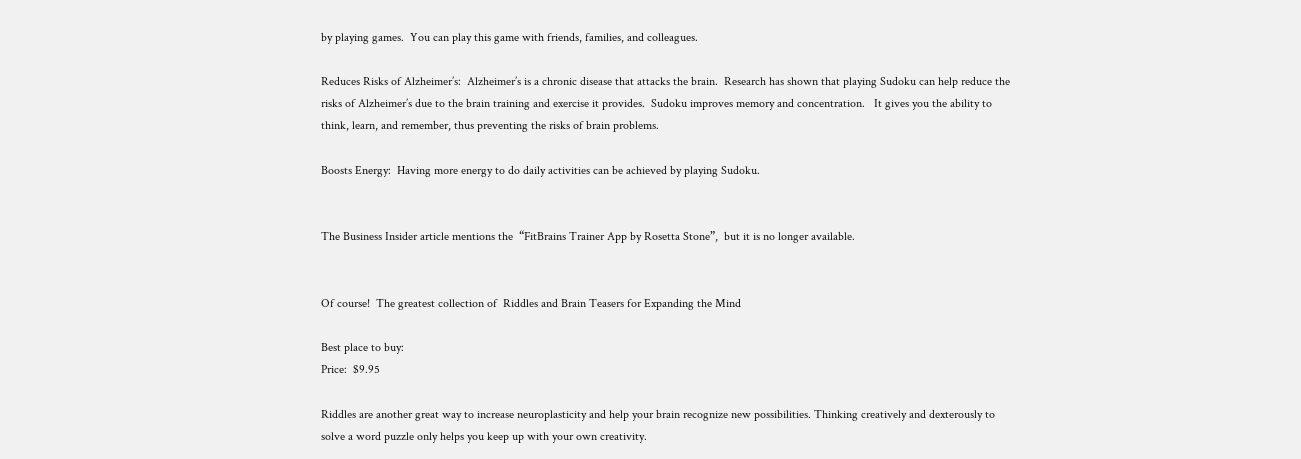by playing games.  You can play this game with friends, families, and colleagues.

Reduces Risks of Alzheimer’s:  Alzheimer’s is a chronic disease that attacks the brain.  Research has shown that playing Sudoku can help reduce the risks of Alzheimer’s due to the brain training and exercise it provides.  Sudoku improves memory and concentration.   It gives you the ability to think, learn, and remember, thus preventing the risks of brain problems.

Boosts Energy:  Having more energy to do daily activities can be achieved by playing Sudoku.


The Business Insider article mentions the  “FitBrains Trainer App by Rosetta Stone”,  but it is no longer available.


Of course!  The greatest collection of  Riddles and Brain Teasers for Expanding the Mind

Best place to buy:
Price:  $9.95

Riddles are another great way to increase neuroplasticity and help your brain recognize new possibilities. Thinking creatively and dexterously to solve a word puzzle only helps you keep up with your own creativity.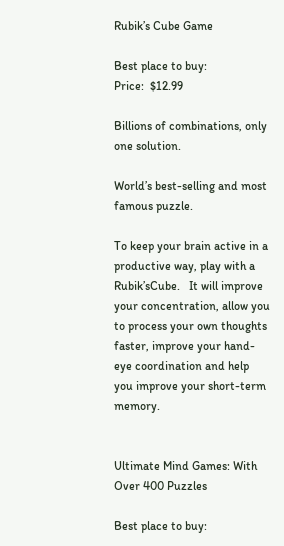Rubik’s Cube Game

Best place to buy:
Price:  $12.99

Billions of combinations, only one solution.

World’s best-selling and most famous puzzle.

To keep your brain active in a productive way, play with a Rubik’sCube.   It will improve your concentration, allow you to process your own thoughts faster, improve your hand-eye coordination and help you improve your short-term memory.


Ultimate Mind Games: With Over 400 Puzzles

Best place to buy: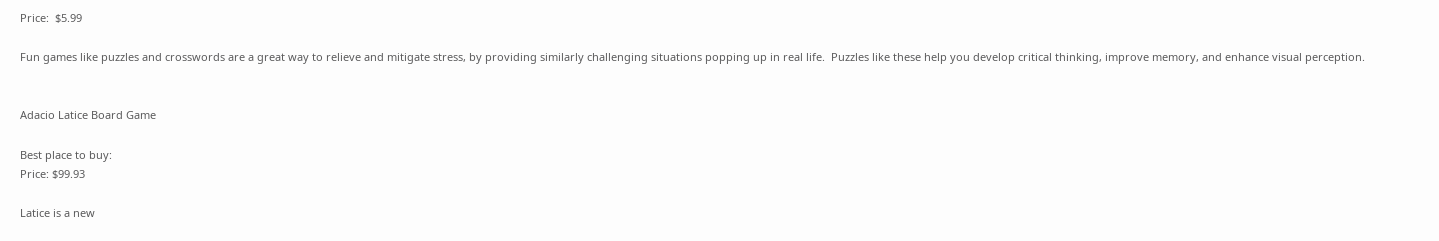Price:  $5.99

Fun games like puzzles and crosswords are a great way to relieve and mitigate stress, by providing similarly challenging situations popping up in real life.  Puzzles like these help you develop critical thinking, improve memory, and enhance visual perception.


Adacio Latice Board Game

Best place to buy:
Price: $99.93

Latice is a new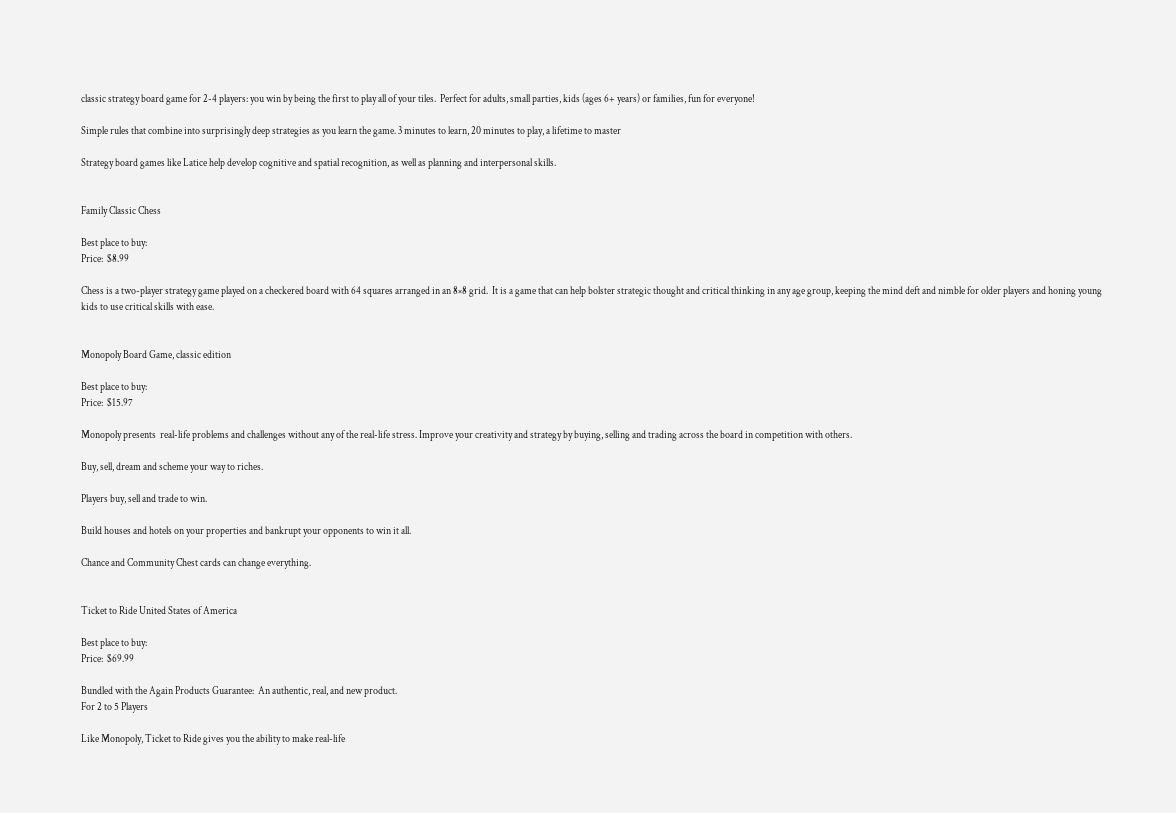classic strategy board game for 2-4 players: you win by being the first to play all of your tiles.  Perfect for adults, small parties, kids (ages 6+ years) or families, fun for everyone!

Simple rules that combine into surprisingly deep strategies as you learn the game. 3 minutes to learn, 20 minutes to play, a lifetime to master

Strategy board games like Latice help develop cognitive and spatial recognition, as well as planning and interpersonal skills.


Family Classic Chess

Best place to buy:
Price:  $8.99

Chess is a two-player strategy game played on a checkered board with 64 squares arranged in an 8×8 grid.  It is a game that can help bolster strategic thought and critical thinking in any age group, keeping the mind deft and nimble for older players and honing young kids to use critical skills with ease.


Monopoly Board Game, classic edition

Best place to buy:
Price:  $15.97

Monopoly presents  real-life problems and challenges without any of the real-life stress. Improve your creativity and strategy by buying, selling and trading across the board in competition with others.

Buy, sell, dream and scheme your way to riches.

Players buy, sell and trade to win.

Build houses and hotels on your properties and bankrupt your opponents to win it all.

Chance and Community Chest cards can change everything.


Ticket to Ride United States of America

Best place to buy:
Price:  $69.99

Bundled with the Again Products Guarantee:  An authentic, real, and new product.
For 2 to 5 Players

Like Monopoly, Ticket to Ride gives you the ability to make real-life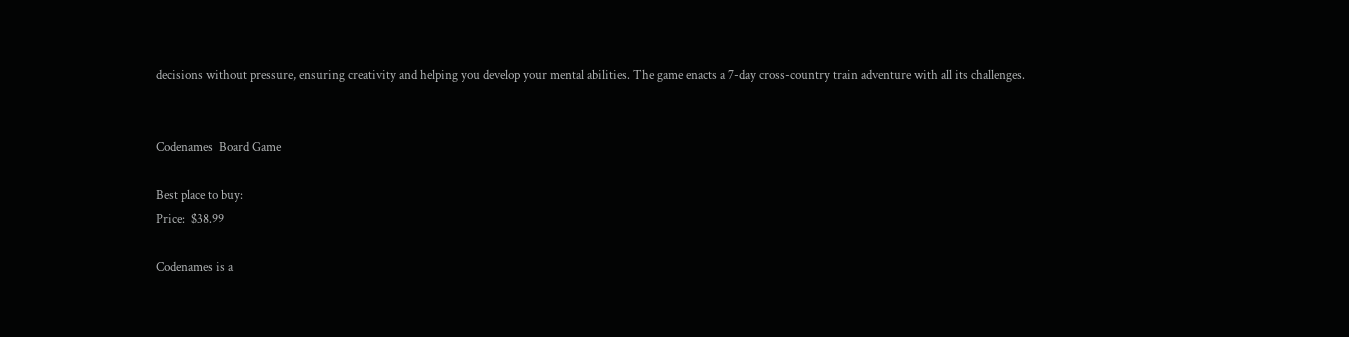decisions without pressure, ensuring creativity and helping you develop your mental abilities. The game enacts a 7-day cross-country train adventure with all its challenges.


Codenames  Board Game

Best place to buy:
Price:  $38.99

Codenames is a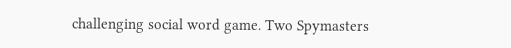challenging social word game. Two Spymasters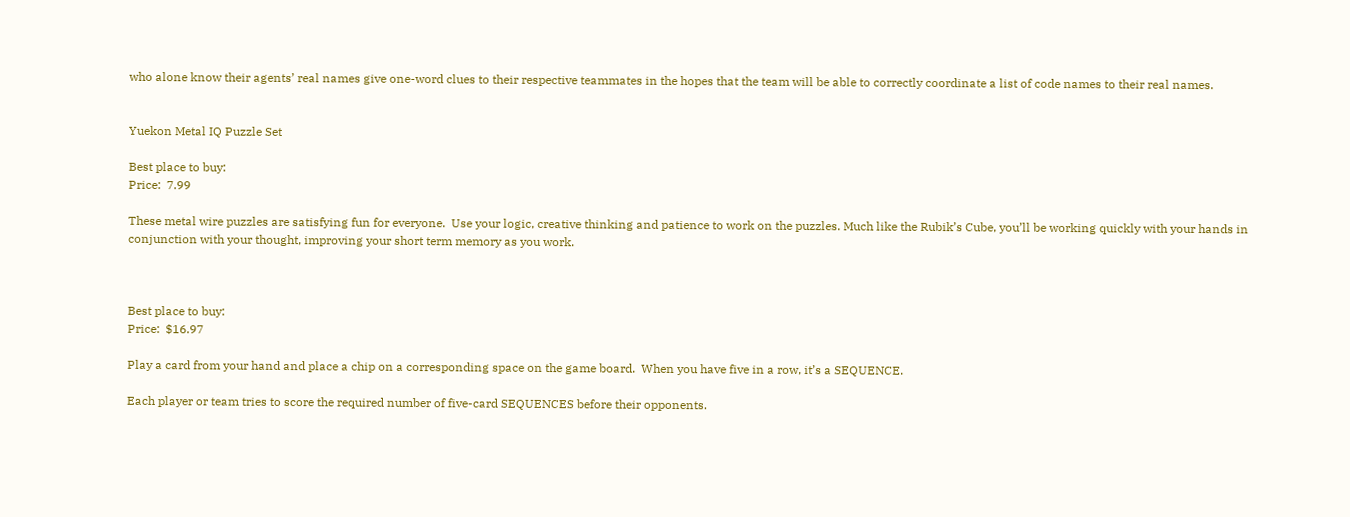who alone know their agents’ real names give one-word clues to their respective teammates in the hopes that the team will be able to correctly coordinate a list of code names to their real names.


Yuekon Metal IQ Puzzle Set

Best place to buy:
Price:  7.99

These metal wire puzzles are satisfying fun for everyone.  Use your logic, creative thinking and patience to work on the puzzles. Much like the Rubik’s Cube, you’ll be working quickly with your hands in conjunction with your thought, improving your short term memory as you work.



Best place to buy:
Price:  $16.97

Play a card from your hand and place a chip on a corresponding space on the game board.  When you have five in a row, it’s a SEQUENCE.

Each player or team tries to score the required number of five-card SEQUENCES before their opponents.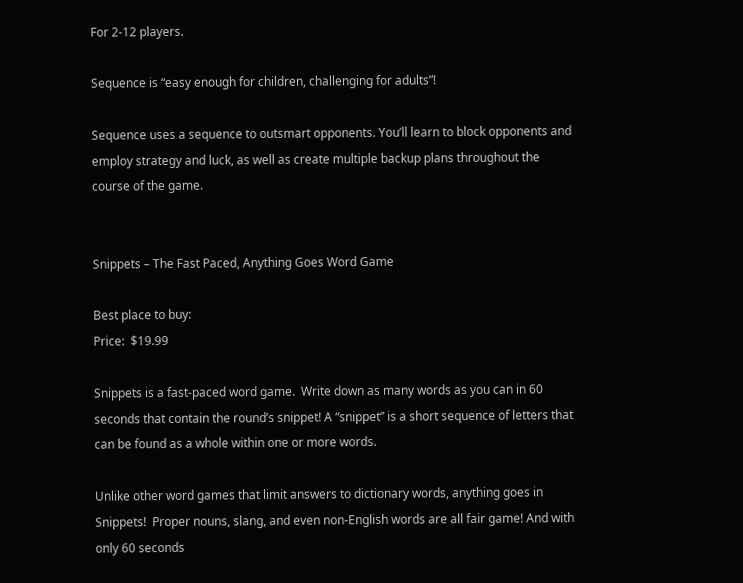For 2-12 players.

Sequence is “easy enough for children, challenging for adults”!

Sequence uses a sequence to outsmart opponents. You’ll learn to block opponents and employ strategy and luck, as well as create multiple backup plans throughout the course of the game.


Snippets – The Fast Paced, Anything Goes Word Game

Best place to buy:
Price:  $19.99

Snippets is a fast-paced word game.  Write down as many words as you can in 60 seconds that contain the round’s snippet! A “snippet” is a short sequence of letters that can be found as a whole within one or more words.

Unlike other word games that limit answers to dictionary words, anything goes in Snippets!  Proper nouns, slang, and even non-English words are all fair game! And with only 60 seconds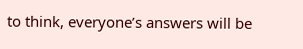to think, everyone’s answers will be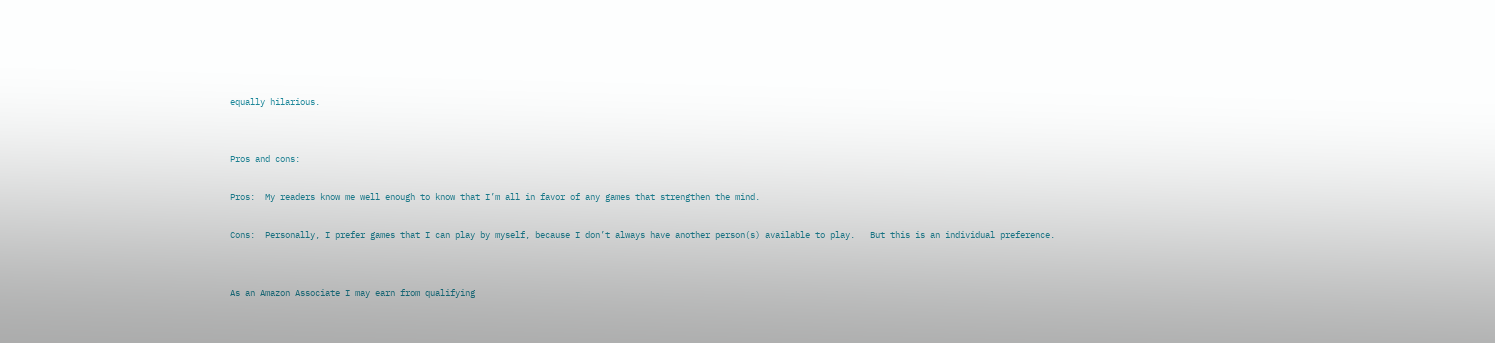equally hilarious.


Pros and cons:

Pros:  My readers know me well enough to know that I’m all in favor of any games that strengthen the mind.

Cons:  Personally, I prefer games that I can play by myself, because I don’t always have another person(s) available to play.   But this is an individual preference.


As an Amazon Associate I may earn from qualifying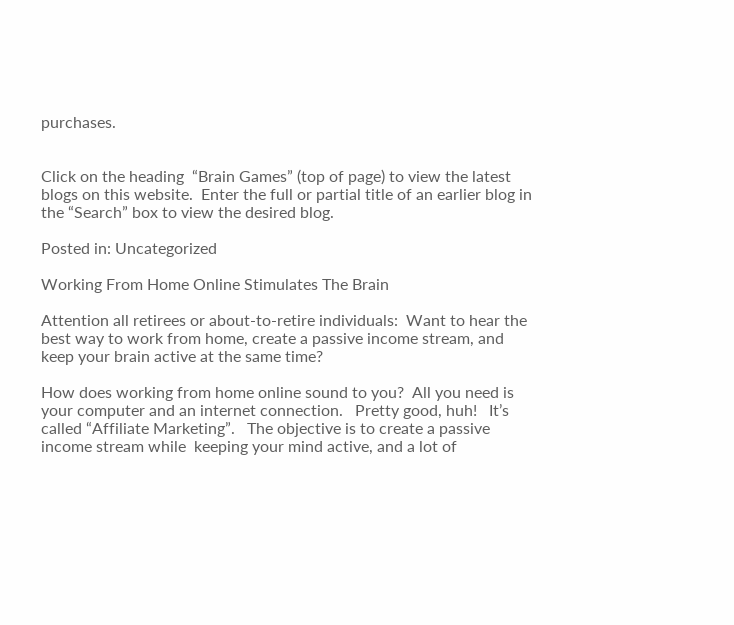purchases.


Click on the heading  “Brain Games” (top of page) to view the latest blogs on this website.  Enter the full or partial title of an earlier blog in the “Search” box to view the desired blog.

Posted in: Uncategorized

Working From Home Online Stimulates The Brain

Attention all retirees or about-to-retire individuals:  Want to hear the best way to work from home, create a passive income stream, and keep your brain active at the same time?

How does working from home online sound to you?  All you need is your computer and an internet connection.   Pretty good, huh!   It’s called “Affiliate Marketing”.   The objective is to create a passive income stream while  keeping your mind active, and a lot of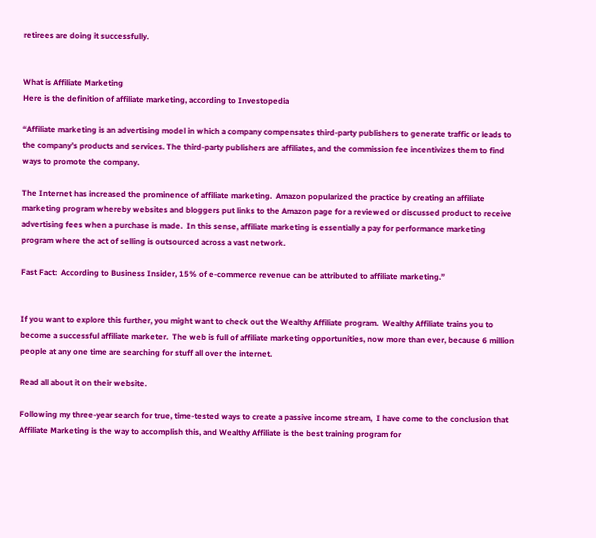retirees are doing it successfully.


What is Affiliate Marketing
Here is the definition of affiliate marketing, according to Investopedia

“Affiliate marketing is an advertising model in which a company compensates third-party publishers to generate traffic or leads to the company’s products and services. The third-party publishers are affiliates, and the commission fee incentivizes them to find ways to promote the company.

The Internet has increased the prominence of affiliate marketing.  Amazon popularized the practice by creating an affiliate marketing program whereby websites and bloggers put links to the Amazon page for a reviewed or discussed product to receive advertising fees when a purchase is made.  In this sense, affiliate marketing is essentially a pay for performance marketing program where the act of selling is outsourced across a vast network.

Fast Fact:  According to Business Insider, 15% of e-commerce revenue can be attributed to affiliate marketing.”


If you want to explore this further, you might want to check out the Wealthy Affiliate program.  Wealthy Affiliate trains you to become a successful affiliate marketer.  The web is full of affiliate marketing opportunities, now more than ever, because 6 million people at any one time are searching for stuff all over the internet.

Read all about it on their website.

Following my three-year search for true, time-tested ways to create a passive income stream,  I have come to the conclusion that Affiliate Marketing is the way to accomplish this, and Wealthy Affiliate is the best training program for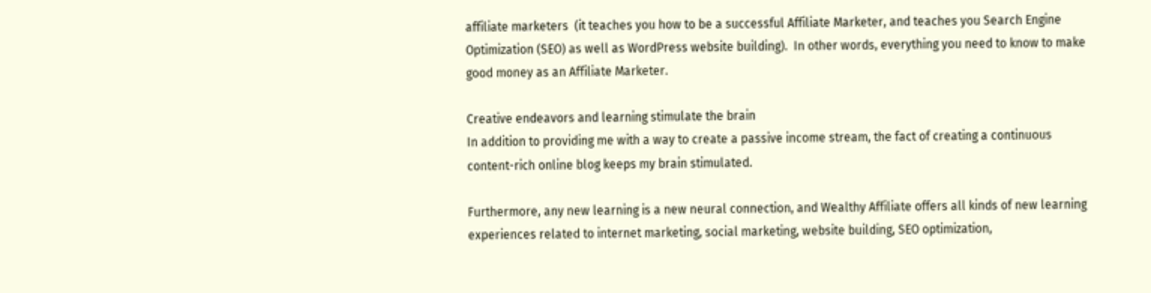affiliate marketers  (it teaches you how to be a successful Affiliate Marketer, and teaches you Search Engine Optimization (SEO) as well as WordPress website building).  In other words, everything you need to know to make good money as an Affiliate Marketer.

Creative endeavors and learning stimulate the brain
In addition to providing me with a way to create a passive income stream, the fact of creating a continuous content-rich online blog keeps my brain stimulated.

Furthermore, any new learning is a new neural connection, and Wealthy Affiliate offers all kinds of new learning experiences related to internet marketing, social marketing, website building, SEO optimization,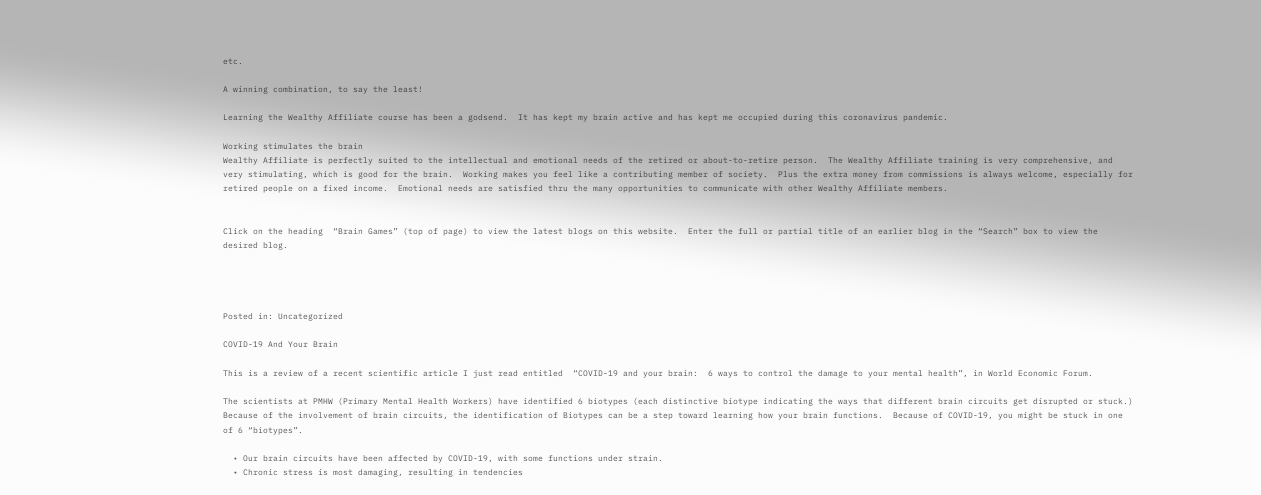etc.

A winning combination, to say the least!

Learning the Wealthy Affiliate course has been a godsend.  It has kept my brain active and has kept me occupied during this coronavirus pandemic.

Working stimulates the brain
Wealthy Affiliate is perfectly suited to the intellectual and emotional needs of the retired or about-to-retire person.  The Wealthy Affiliate training is very comprehensive, and very stimulating, which is good for the brain.  Working makes you feel like a contributing member of society.  Plus the extra money from commissions is always welcome, especially for retired people on a fixed income.  Emotional needs are satisfied thru the many opportunities to communicate with other Wealthy Affiliate members.


Click on the heading  “Brain Games” (top of page) to view the latest blogs on this website.  Enter the full or partial title of an earlier blog in the “Search” box to view the desired blog.




Posted in: Uncategorized

COVID-19 And Your Brain

This is a review of a recent scientific article I just read entitled  “COVID-19 and your brain:  6 ways to control the damage to your mental health”, in World Economic Forum.

The scientists at PMHW (Primary Mental Health Workers) have identified 6 biotypes (each distinctive biotype indicating the ways that different brain circuits get disrupted or stuck.)  Because of the involvement of brain circuits, the identification of Biotypes can be a step toward learning how your brain functions.  Because of COVID-19, you might be stuck in one of 6 “biotypes”.

  • Our brain circuits have been affected by COVID-19, with some functions under strain.
  • Chronic stress is most damaging, resulting in tendencies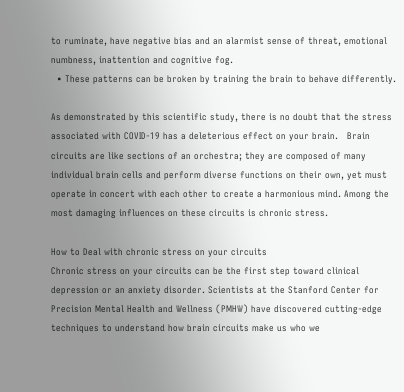to ruminate, have negative bias and an alarmist sense of threat, emotional numbness, inattention and cognitive fog.
  • These patterns can be broken by training the brain to behave differently.

As demonstrated by this scientific study, there is no doubt that the stress associated with COVID-19 has a deleterious effect on your brain.   Brain circuits are like sections of an orchestra; they are composed of many individual brain cells and perform diverse functions on their own, yet must operate in concert with each other to create a harmonious mind. Among the most damaging influences on these circuits is chronic stress.

How to Deal with chronic stress on your circuits
Chronic stress on your circuits can be the first step toward clinical depression or an anxiety disorder. Scientists at the Stanford Center for Precision Mental Health and Wellness (PMHW) have discovered cutting-edge techniques to understand how brain circuits make us who we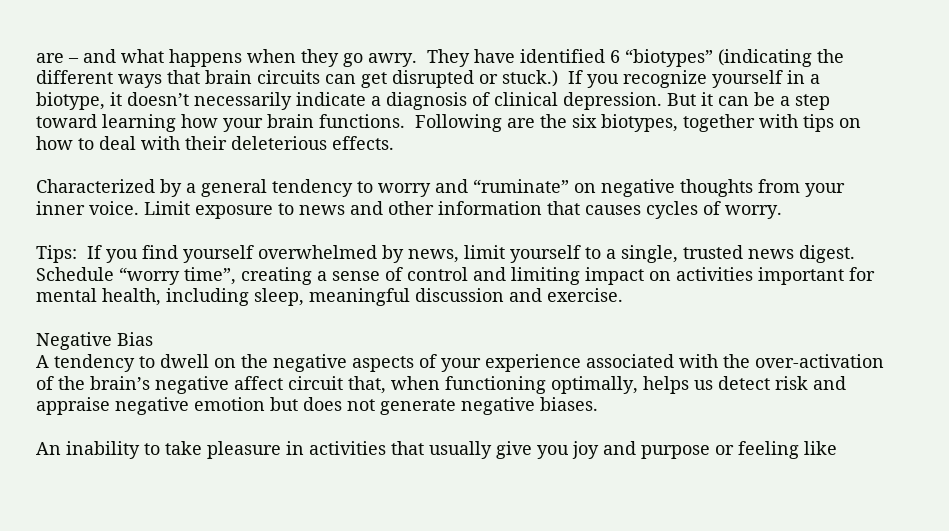are – and what happens when they go awry.  They have identified 6 “biotypes” (indicating the different ways that brain circuits can get disrupted or stuck.)  If you recognize yourself in a biotype, it doesn’t necessarily indicate a diagnosis of clinical depression. But it can be a step toward learning how your brain functions.  Following are the six biotypes, together with tips on how to deal with their deleterious effects.

Characterized by a general tendency to worry and “ruminate” on negative thoughts from your inner voice. Limit exposure to news and other information that causes cycles of worry.

Tips:  If you find yourself overwhelmed by news, limit yourself to a single, trusted news digest.
Schedule “worry time”, creating a sense of control and limiting impact on activities important for mental health, including sleep, meaningful discussion and exercise.

Negative Bias
A tendency to dwell on the negative aspects of your experience associated with the over-activation of the brain’s negative affect circuit that, when functioning optimally, helps us detect risk and appraise negative emotion but does not generate negative biases.

An inability to take pleasure in activities that usually give you joy and purpose or feeling like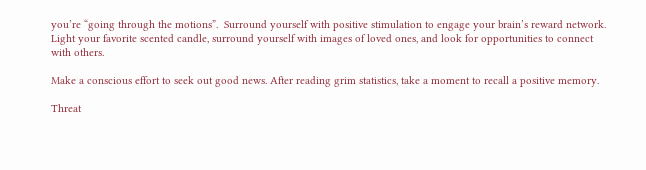you’re “going through the motions”.  Surround yourself with positive stimulation to engage your brain’s reward network.  Light your favorite scented candle, surround yourself with images of loved ones, and look for opportunities to connect with others.

Make a conscious effort to seek out good news. After reading grim statistics, take a moment to recall a positive memory.

Threat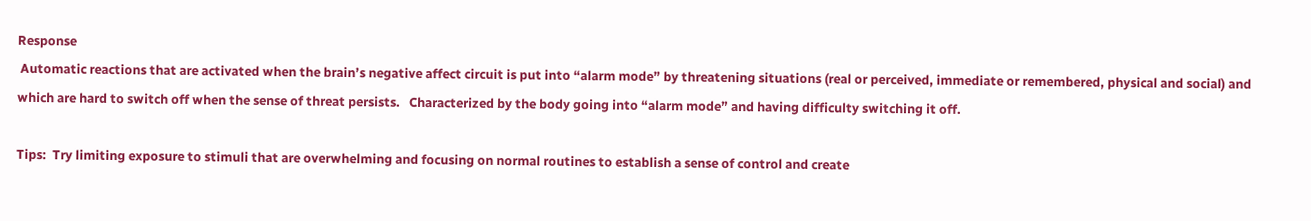Response
 Automatic reactions that are activated when the brain’s negative affect circuit is put into “alarm mode” by threatening situations (real or perceived, immediate or remembered, physical and social) and which are hard to switch off when the sense of threat persists.   Characterized by the body going into “alarm mode” and having difficulty switching it off.

Tips:  Try limiting exposure to stimuli that are overwhelming and focusing on normal routines to establish a sense of control and create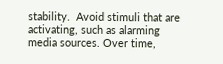stability.  Avoid stimuli that are activating, such as alarming media sources. Over time,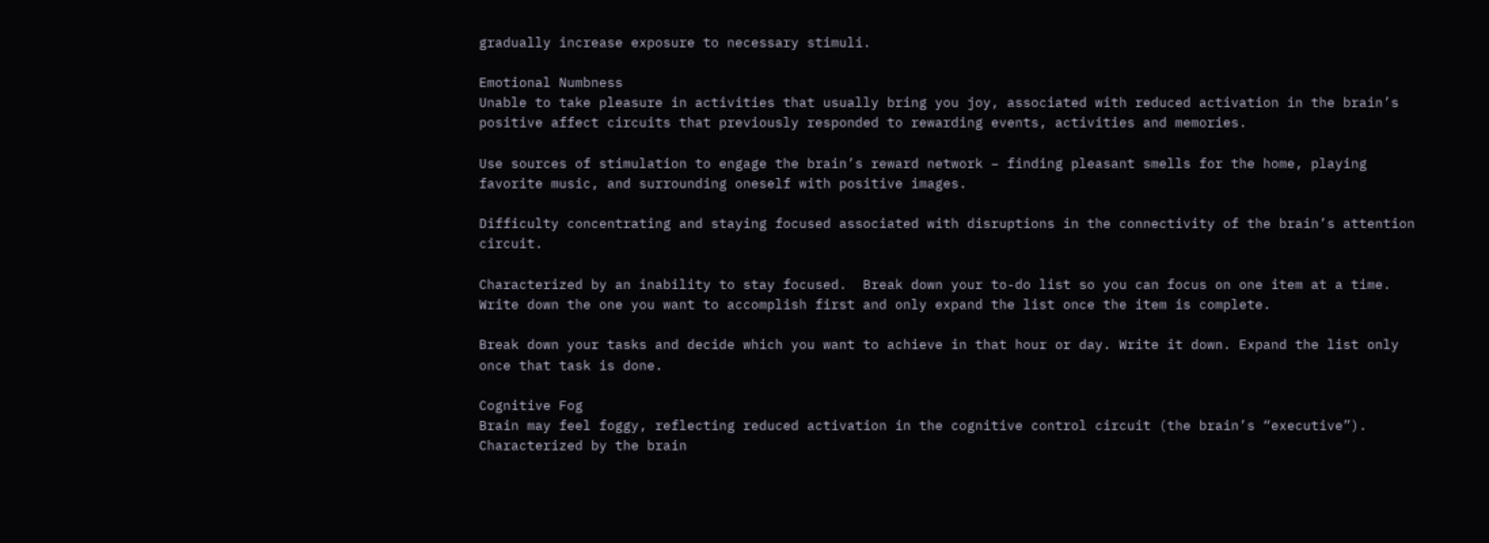gradually increase exposure to necessary stimuli.

Emotional Numbness
Unable to take pleasure in activities that usually bring you joy, associated with reduced activation in the brain’s positive affect circuits that previously responded to rewarding events, activities and memories.

Use sources of stimulation to engage the brain’s reward network – finding pleasant smells for the home, playing favorite music, and surrounding oneself with positive images.

Difficulty concentrating and staying focused associated with disruptions in the connectivity of the brain’s attention circuit.

Characterized by an inability to stay focused.  Break down your to-do list so you can focus on one item at a time.  Write down the one you want to accomplish first and only expand the list once the item is complete.

Break down your tasks and decide which you want to achieve in that hour or day. Write it down. Expand the list only once that task is done.

Cognitive Fog
Brain may feel foggy, reflecting reduced activation in the cognitive control circuit (the brain’s “executive”).  Characterized by the brain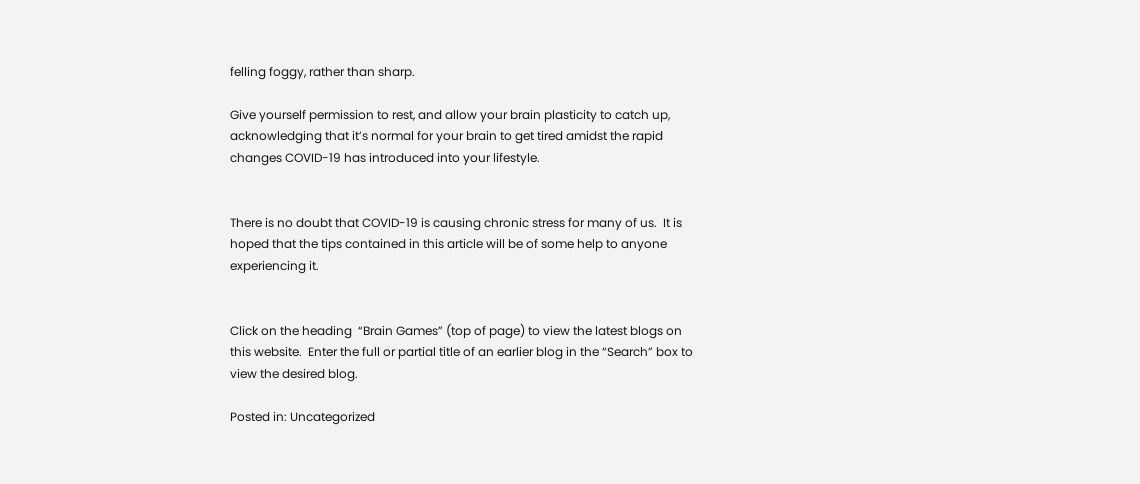felling foggy, rather than sharp.

Give yourself permission to rest, and allow your brain plasticity to catch up, acknowledging that it’s normal for your brain to get tired amidst the rapid changes COVID-19 has introduced into your lifestyle.


There is no doubt that COVID-19 is causing chronic stress for many of us.  It is hoped that the tips contained in this article will be of some help to anyone experiencing it.


Click on the heading  “Brain Games” (top of page) to view the latest blogs on this website.  Enter the full or partial title of an earlier blog in the “Search” box to view the desired blog.

Posted in: Uncategorized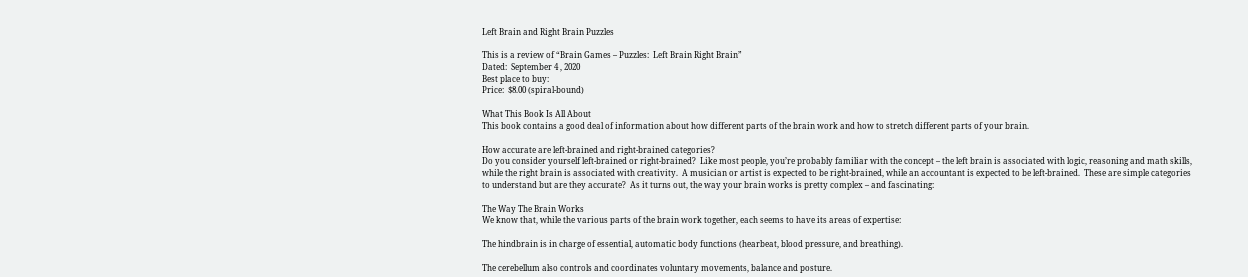Left Brain and Right Brain Puzzles

This is a review of “Brain Games – Puzzles:  Left Brain Right Brain”
Dated:  September 4 , 2020
Best place to buy:
Price:  $8.00 (spiral-bound)

What This Book Is All About
This book contains a good deal of information about how different parts of the brain work and how to stretch different parts of your brain.

How accurate are left-brained and right-brained categories?
Do you consider yourself left-brained or right-brained?  Like most people, you’re probably familiar with the concept – the left brain is associated with logic, reasoning and math skills, while the right brain is associated with creativity.  A musician or artist is expected to be right-brained, while an accountant is expected to be left-brained.  These are simple categories to understand but are they accurate?  As it turns out, the way your brain works is pretty complex – and fascinating:

The Way The Brain Works
We know that, while the various parts of the brain work together, each seems to have its areas of expertise:

The hindbrain is in charge of essential, automatic body functions (hearbeat, blood pressure, and breathing).

The cerebellum also controls and coordinates voluntary movements, balance and posture.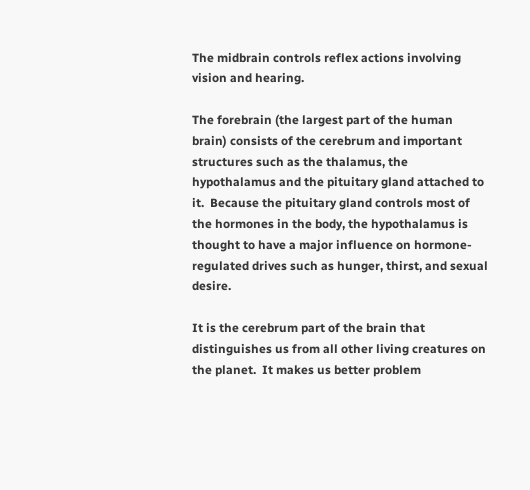The midbrain controls reflex actions involving vision and hearing.

The forebrain (the largest part of the human brain) consists of the cerebrum and important structures such as the thalamus, the hypothalamus and the pituitary gland attached to it.  Because the pituitary gland controls most of the hormones in the body, the hypothalamus is thought to have a major influence on hormone-regulated drives such as hunger, thirst, and sexual desire.

It is the cerebrum part of the brain that distinguishes us from all other living creatures on the planet.  It makes us better problem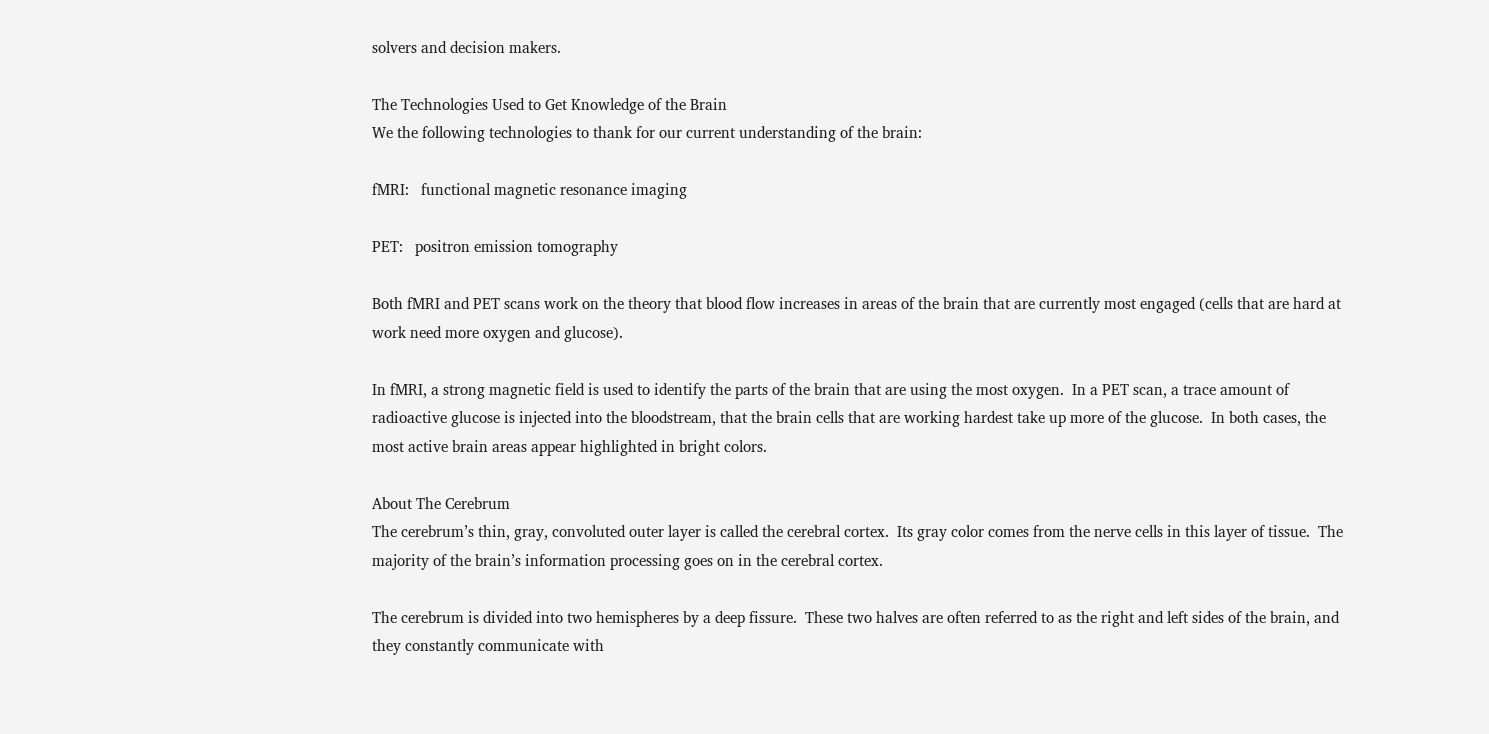solvers and decision makers.

The Technologies Used to Get Knowledge of the Brain
We the following technologies to thank for our current understanding of the brain:

fMRI:   functional magnetic resonance imaging

PET:   positron emission tomography

Both fMRI and PET scans work on the theory that blood flow increases in areas of the brain that are currently most engaged (cells that are hard at work need more oxygen and glucose).

In fMRI, a strong magnetic field is used to identify the parts of the brain that are using the most oxygen.  In a PET scan, a trace amount of radioactive glucose is injected into the bloodstream, that the brain cells that are working hardest take up more of the glucose.  In both cases, the most active brain areas appear highlighted in bright colors.

About The Cerebrum
The cerebrum’s thin, gray, convoluted outer layer is called the cerebral cortex.  Its gray color comes from the nerve cells in this layer of tissue.  The majority of the brain’s information processing goes on in the cerebral cortex.

The cerebrum is divided into two hemispheres by a deep fissure.  These two halves are often referred to as the right and left sides of the brain, and they constantly communicate with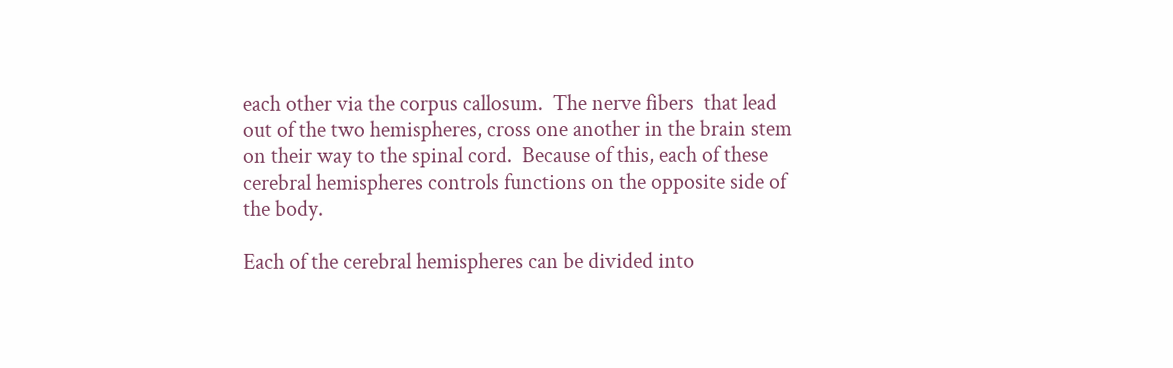each other via the corpus callosum.  The nerve fibers  that lead out of the two hemispheres, cross one another in the brain stem on their way to the spinal cord.  Because of this, each of these cerebral hemispheres controls functions on the opposite side of the body.

Each of the cerebral hemispheres can be divided into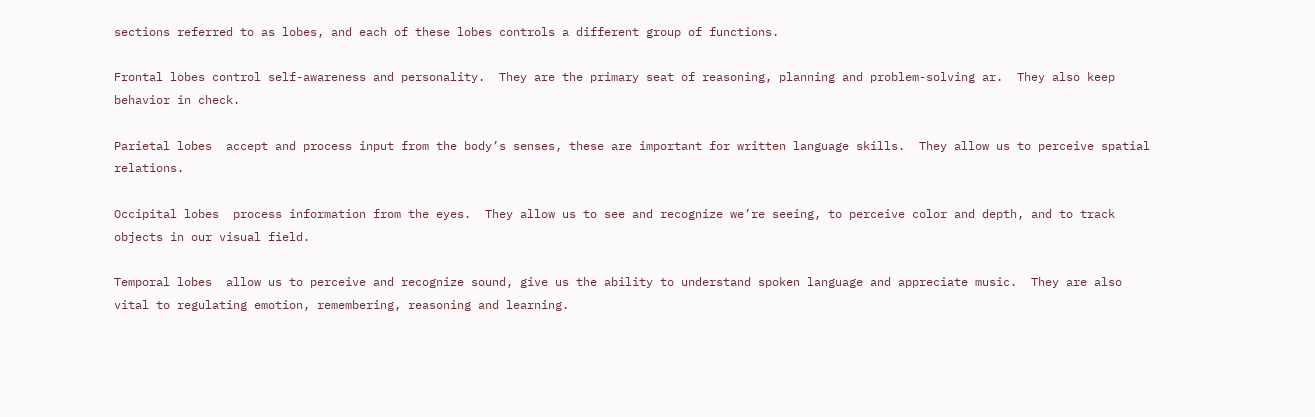sections referred to as lobes, and each of these lobes controls a different group of functions.

Frontal lobes control self-awareness and personality.  They are the primary seat of reasoning, planning and problem-solving ar.  They also keep behavior in check.

Parietal lobes  accept and process input from the body’s senses, these are important for written language skills.  They allow us to perceive spatial relations.

Occipital lobes  process information from the eyes.  They allow us to see and recognize we’re seeing, to perceive color and depth, and to track objects in our visual field.

Temporal lobes  allow us to perceive and recognize sound, give us the ability to understand spoken language and appreciate music.  They are also vital to regulating emotion, remembering, reasoning and learning.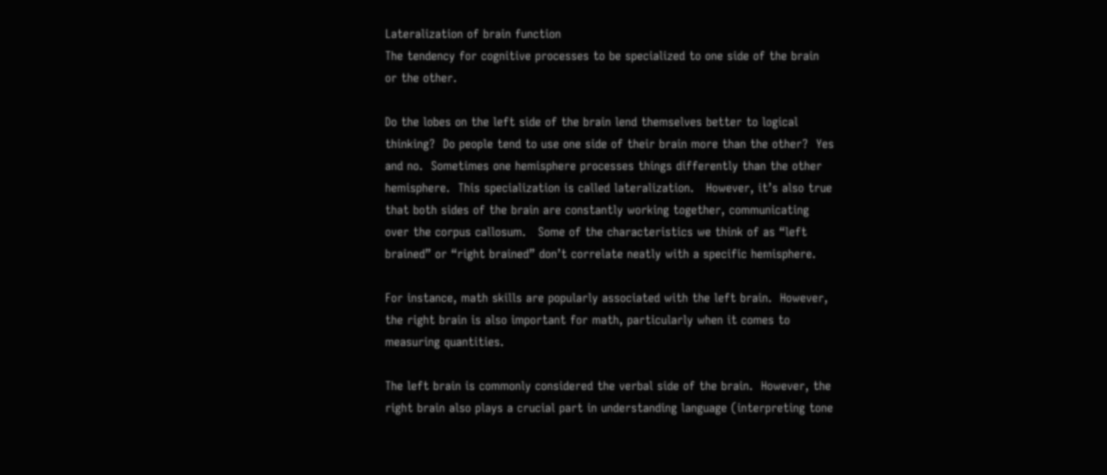Lateralization of brain function
The tendency for cognitive processes to be specialized to one side of the brain or the other.

Do the lobes on the left side of the brain lend themselves better to logical thinking?  Do people tend to use one side of their brain more than the other?  Yes and no.  Sometimes one hemisphere processes things differently than the other hemisphere.  This specialization is called lateralization.   However, it’s also true that both sides of the brain are constantly working together, communicating over the corpus callosum.   Some of the characteristics we think of as “left brained” or “right brained” don’t correlate neatly with a specific hemisphere.

For instance, math skills are popularly associated with the left brain.  However, the right brain is also important for math, particularly when it comes to measuring quantities.

The left brain is commonly considered the verbal side of the brain.  However, the right brain also plays a crucial part in understanding language (interpreting tone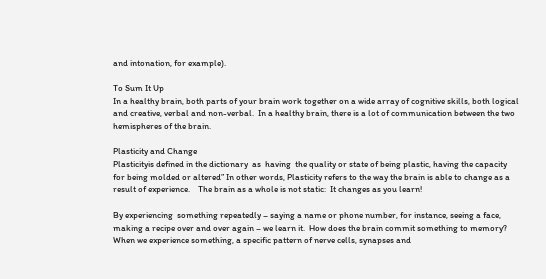and intonation, for example).

To Sum It Up
In a healthy brain, both parts of your brain work together on a wide array of cognitive skills, both logical and creative, verbal and non-verbal.  In a healthy brain, there is a lot of communication between the two hemispheres of the brain.

Plasticity and Change
Plasticityis defined in the dictionary  as  having  the quality or state of being plastic, having the capacity for being molded or altered” In other words, Plasticity refers to the way the brain is able to change as a result of experience.    The brain as a whole is not static:  It changes as you learn!

By experiencing  something repeatedly – saying a name or phone number, for instance, seeing a face, making a recipe over and over again – we learn it.  How does the brain commit something to memory?  When we experience something, a specific pattern of nerve cells, synapses and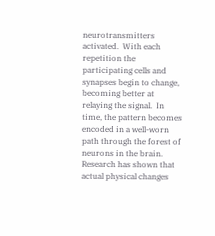neurotransmitters activated.  With each repetition the participating cells and synapses begin to change, becoming better at  relaying the signal.  In time, the pattern becomes encoded in a well-worn path through the forest of neurons in the brain.  Research has shown that actual physical changes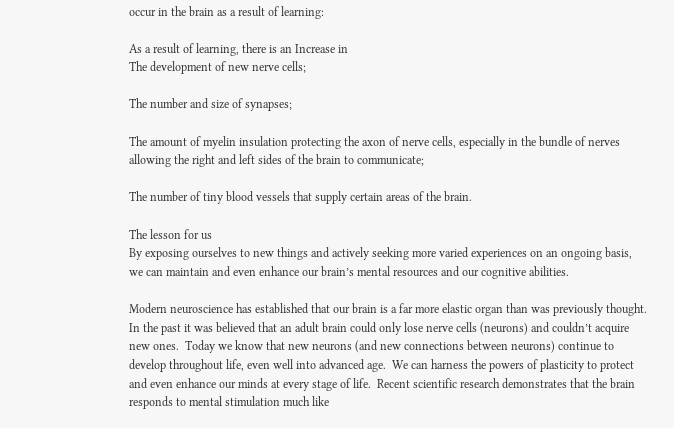occur in the brain as a result of learning:

As a result of learning, there is an Increase in
The development of new nerve cells;

The number and size of synapses;

The amount of myelin insulation protecting the axon of nerve cells, especially in the bundle of nerves allowing the right and left sides of the brain to communicate;

The number of tiny blood vessels that supply certain areas of the brain.

The lesson for us
By exposing ourselves to new things and actively seeking more varied experiences on an ongoing basis, we can maintain and even enhance our brain’s mental resources and our cognitive abilities.

Modern neuroscience has established that our brain is a far more elastic organ than was previously thought.  In the past it was believed that an adult brain could only lose nerve cells (neurons) and couldn’t acquire new ones.  Today we know that new neurons (and new connections between neurons) continue to develop throughout life, even well into advanced age.  We can harness the powers of plasticity to protect and even enhance our minds at every stage of life.  Recent scientific research demonstrates that the brain responds to mental stimulation much like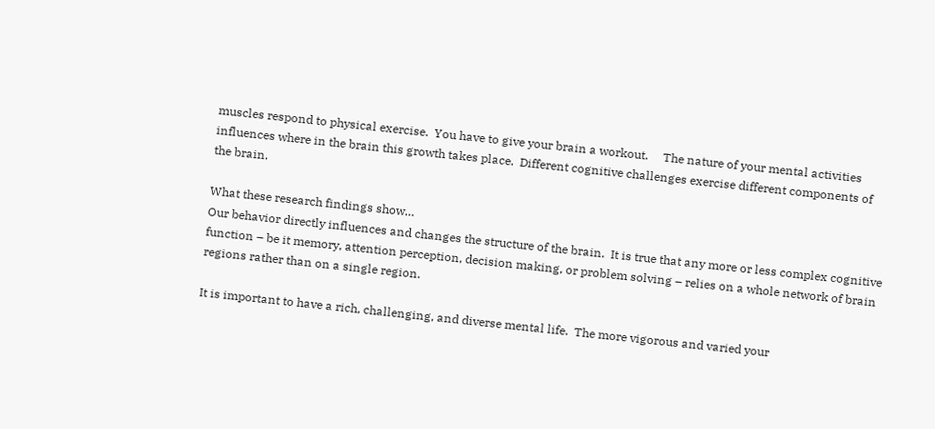muscles respond to physical exercise.  You have to give your brain a workout.     The nature of your mental activities influences where in the brain this growth takes place.  Different cognitive challenges exercise different components of the brain.

What these research findings show…
Our behavior directly influences and changes the structure of the brain.  It is true that any more or less complex cognitive function – be it memory, attention perception, decision making, or problem solving – relies on a whole network of brain regions rather than on a single region.

It is important to have a rich, challenging, and diverse mental life.  The more vigorous and varied your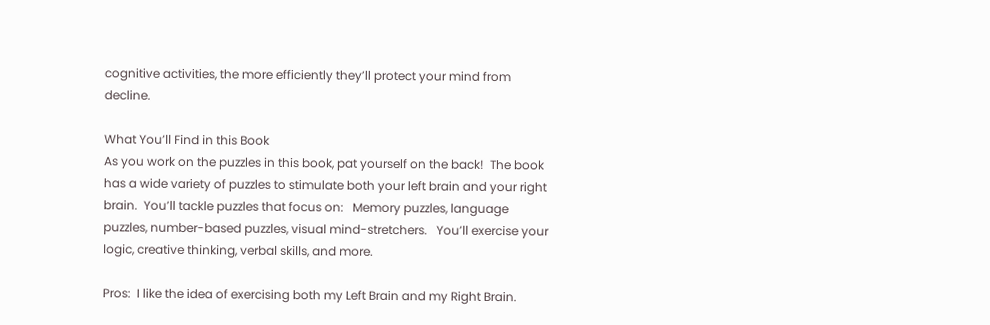cognitive activities, the more efficiently they’ll protect your mind from decline.

What You’ll Find in this Book
As you work on the puzzles in this book, pat yourself on the back!  The book has a wide variety of puzzles to stimulate both your left brain and your right brain.  You’ll tackle puzzles that focus on:   Memory puzzles, language puzzles, number-based puzzles, visual mind-stretchers.   You’ll exercise your logic, creative thinking, verbal skills, and more.

Pros:  I like the idea of exercising both my Left Brain and my Right Brain.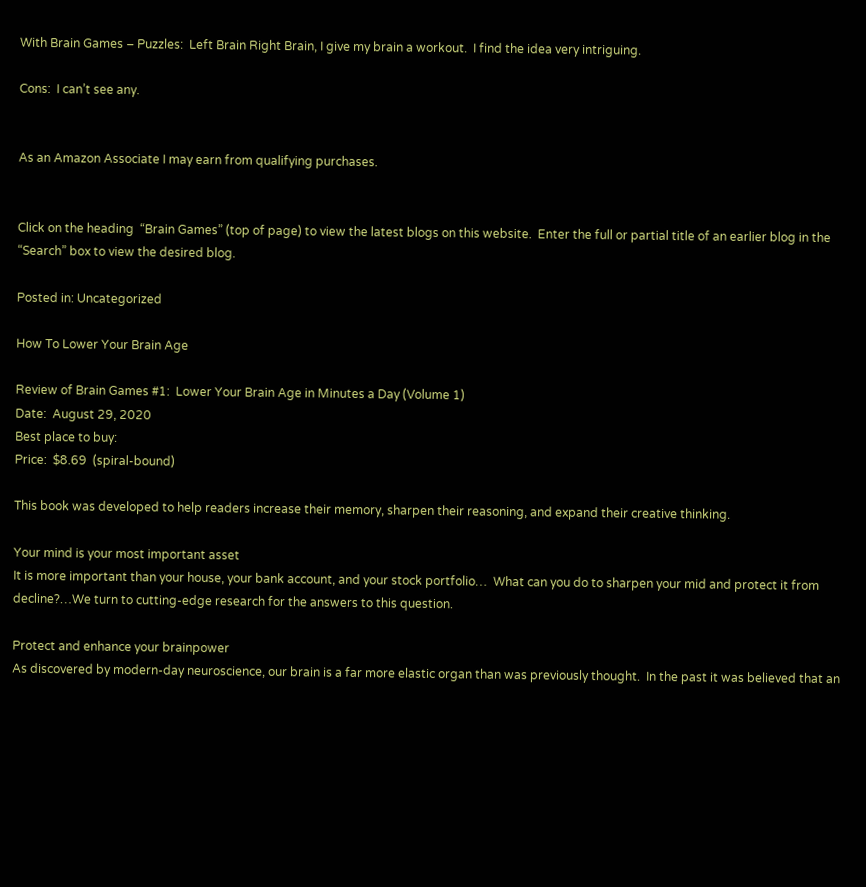With Brain Games – Puzzles:  Left Brain Right Brain, I give my brain a workout.  I find the idea very intriguing.

Cons:  I can’t see any.


As an Amazon Associate I may earn from qualifying purchases.


Click on the heading  “Brain Games” (top of page) to view the latest blogs on this website.  Enter the full or partial title of an earlier blog in the “Search” box to view the desired blog.

Posted in: Uncategorized

How To Lower Your Brain Age

Review of Brain Games #1:  Lower Your Brain Age in Minutes a Day (Volume 1)
Date:  August 29, 2020
Best place to buy:
Price:  $8.69  (spiral-bound)

This book was developed to help readers increase their memory, sharpen their reasoning, and expand their creative thinking.

Your mind is your most important asset
It is more important than your house, your bank account, and your stock portfolio…  What can you do to sharpen your mid and protect it from decline?…We turn to cutting-edge research for the answers to this question.

Protect and enhance your brainpower
As discovered by modern-day neuroscience, our brain is a far more elastic organ than was previously thought.  In the past it was believed that an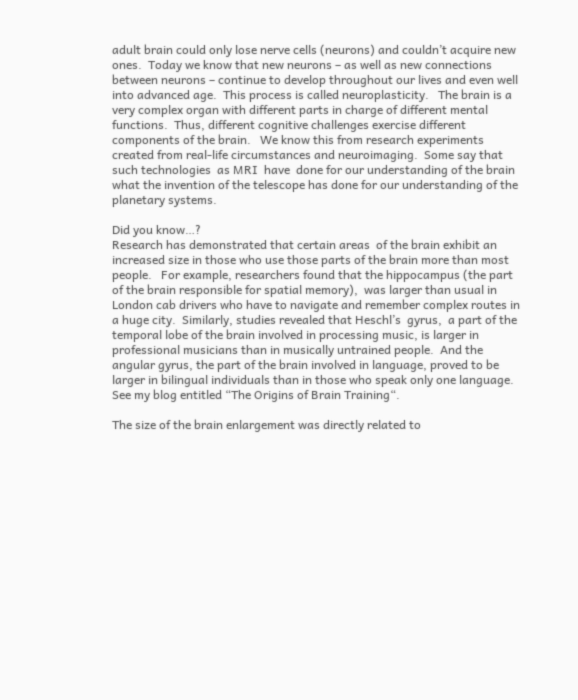adult brain could only lose nerve cells (neurons) and couldn’t acquire new ones.  Today we know that new neurons – as well as new connections between neurons – continue to develop throughout our lives and even well into advanced age.  This process is called neuroplasticity.   The brain is a very complex organ with different parts in charge of different mental functions.  Thus, different cognitive challenges exercise different components of the brain.   We know this from research experiments  created from real-life circumstances and neuroimaging.  Some say that such technologies  as MRI  have  done for our understanding of the brain what the invention of the telescope has done for our understanding of the planetary systems.

Did you know…?
Research has demonstrated that certain areas  of the brain exhibit an increased size in those who use those parts of the brain more than most people.   For example, researchers found that the hippocampus (the part of the brain responsible for spatial memory),  was larger than usual in London cab drivers who have to navigate and remember complex routes in a huge city.  Similarly, studies revealed that Heschl’s  gyrus,  a part of the temporal lobe of the brain involved in processing music, is larger in professional musicians than in musically untrained people.  And the angular gyrus, the part of the brain involved in language, proved to be larger in bilingual individuals than in those who speak only one language.   See my blog entitled “The Origins of Brain Training“.

The size of the brain enlargement was directly related to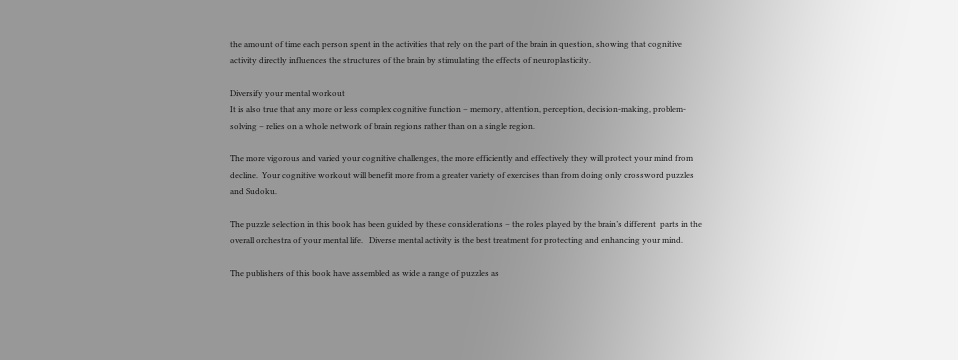the amount of time each person spent in the activities that rely on the part of the brain in question, showing that cognitive activity directly influences the structures of the brain by stimulating the effects of neuroplasticity.

Diversify your mental workout
It is also true that any more or less complex cognitive function – memory, attention, perception, decision-making, problem-solving – relies on a whole network of brain regions rather than on a single region.

The more vigorous and varied your cognitive challenges, the more efficiently and effectively they will protect your mind from decline.  Your cognitive workout will benefit more from a greater variety of exercises than from doing only crossword puzzles and Sudoku.

The puzzle selection in this book has been guided by these considerations – the roles played by the brain’s different  parts in the overall orchestra of your mental life.   Diverse mental activity is the best treatment for protecting and enhancing your mind.

The publishers of this book have assembled as wide a range of puzzles as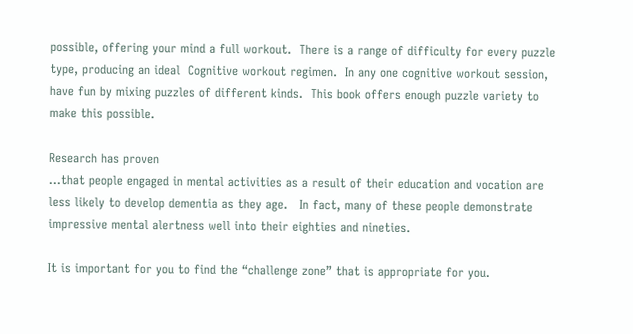possible, offering your mind a full workout.  There is a range of difficulty for every puzzle type, producing an ideal  Cognitive workout regimen.  In any one cognitive workout session, have fun by mixing puzzles of different kinds.  This book offers enough puzzle variety to make this possible.

Research has proven
…that people engaged in mental activities as a result of their education and vocation are less likely to develop dementia as they age.   In fact, many of these people demonstrate impressive mental alertness well into their eighties and nineties.

It is important for you to find the “challenge zone” that is appropriate for you.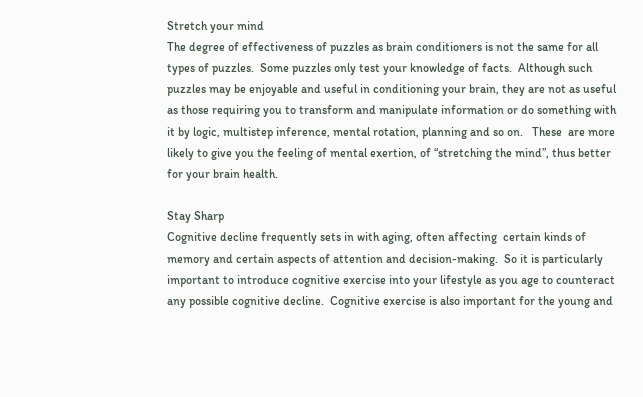Stretch your mind
The degree of effectiveness of puzzles as brain conditioners is not the same for all types of puzzles.  Some puzzles only test your knowledge of facts.  Although such puzzles may be enjoyable and useful in conditioning your brain, they are not as useful as those requiring you to transform and manipulate information or do something with it by logic, multistep inference, mental rotation, planning and so on.   These  are more likely to give you the feeling of mental exertion, of “stretching the mind”, thus better for your brain health.

Stay Sharp
Cognitive decline frequently sets in with aging, often affecting  certain kinds of memory and certain aspects of attention and decision-making.  So it is particularly important to introduce cognitive exercise into your lifestyle as you age to counteract any possible cognitive decline.  Cognitive exercise is also important for the young and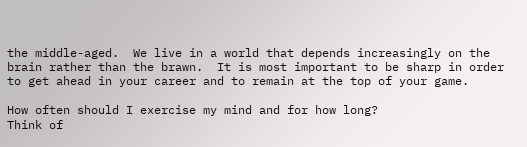the middle-aged.  We live in a world that depends increasingly on the brain rather than the brawn.  It is most important to be sharp in order to get ahead in your career and to remain at the top of your game.

How often should I exercise my mind and for how long?
Think of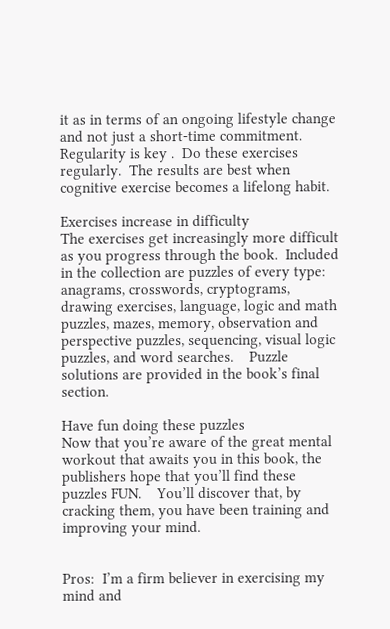it as in terms of an ongoing lifestyle change and not just a short-time commitment.  Regularity is key .  Do these exercises regularly.  The results are best when cognitive exercise becomes a lifelong habit.

Exercises increase in difficulty
The exercises get increasingly more difficult as you progress through the book.  Included in the collection are puzzles of every type:  anagrams, crosswords, cryptograms, drawing exercises, language, logic and math puzzles, mazes, memory, observation and perspective puzzles, sequencing, visual logic puzzles, and word searches.    Puzzle solutions are provided in the book’s final section.

Have fun doing these puzzles
Now that you’re aware of the great mental workout that awaits you in this book, the publishers hope that you’ll find these puzzles FUN.    You’ll discover that, by cracking them, you have been training and improving your mind.


Pros:  I’m a firm believer in exercising my mind and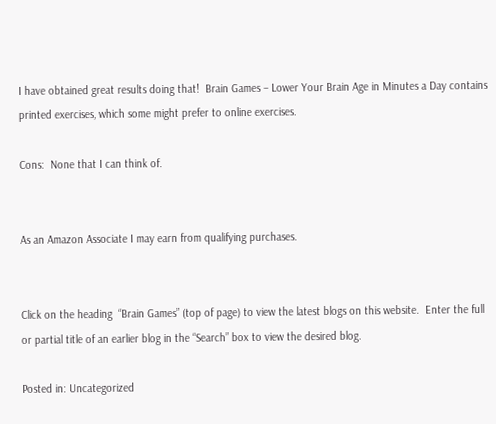I have obtained great results doing that!  Brain Games – Lower Your Brain Age in Minutes a Day contains printed exercises, which some might prefer to online exercises.

Cons:  None that I can think of.


As an Amazon Associate I may earn from qualifying purchases.


Click on the heading  “Brain Games” (top of page) to view the latest blogs on this website.  Enter the full or partial title of an earlier blog in the “Search” box to view the desired blog.

Posted in: Uncategorized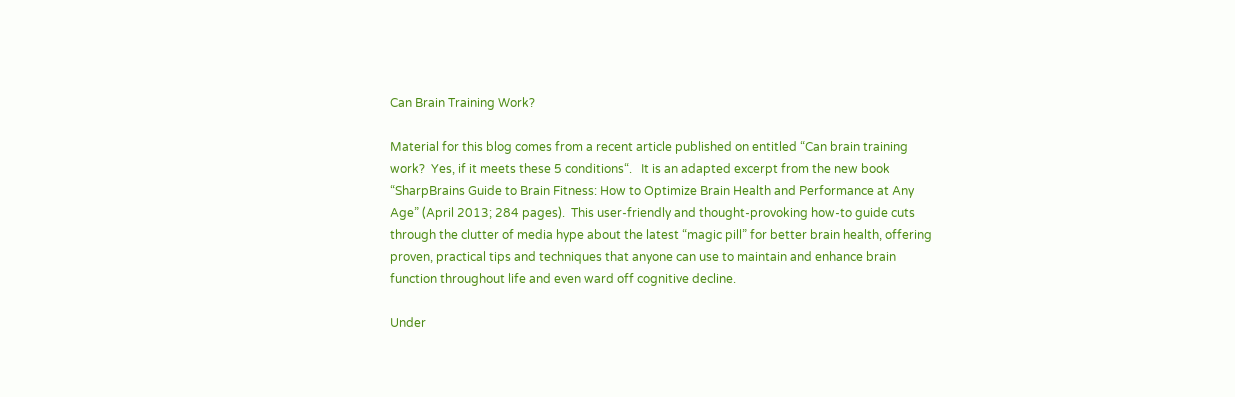Can Brain Training Work?

Material for this blog comes from a recent article published on entitled “Can brain training work?  Yes, if it meets these 5 conditions“.   It is an adapted excerpt from the new book  “SharpBrains Guide to Brain Fitness: How to Optimize Brain Health and Performance at Any Age” (April 2013; 284 pages).  This user-friendly and thought-provoking how-to guide cuts through the clutter of media hype about the latest “magic pill” for better brain health, offering proven, practical tips and techniques that anyone can use to maintain and enhance brain function throughout life and even ward off cognitive decline.

Under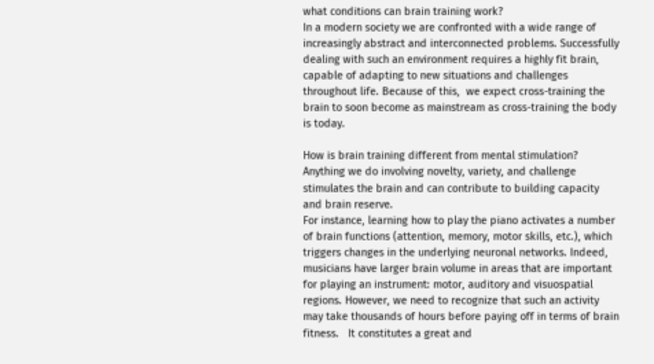what conditions can brain training work?
In a modern society we are confronted with a wide range of increasingly abstract and interconnected problems. Successfully dealing with such an environment requires a highly fit brain, capable of adapting to new situations and challenges throughout life. Because of this,  we expect cross-training the brain to soon become as mainstream as cross-training the body is today.

How is brain training different from mental stimulation?
Anything we do involving novelty, variety, and challenge stimulates the brain and can contribute to building capacity and brain reserve.
For instance, learning how to play the piano activates a number of brain functions (attention, memory, motor skills, etc.), which triggers changes in the underlying neuronal networks. Indeed, musicians have larger brain volume in areas that are important for playing an instrument: motor, auditory and visuospatial regions. However, we need to recognize that such an activity may take thousands of hours before paying off in terms of brain fitness.   It constitutes a great and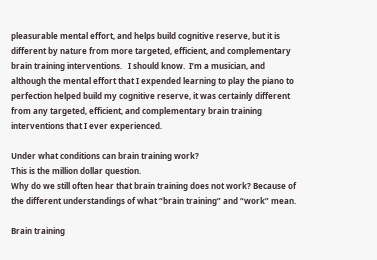pleasurable mental effort, and helps build cognitive reserve, but it is different by nature from more targeted, efficient, and complementary brain training interventions.   I should know.  I’m a musician, and although the mental effort that I expended learning to play the piano to perfection helped build my cognitive reserve, it was certainly different from any targeted, efficient, and complementary brain training interventions that I ever experienced.

Under what conditions can brain training work?
This is the million dollar question.
Why do we still often hear that brain training does not work? Because of the different understandings of what “brain training” and “work” mean.

Brain training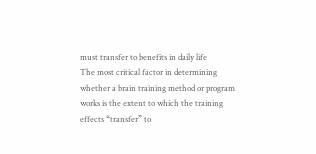must transfer to benefits in daily life
The most critical factor in determining whether a brain training method or program works is the extent to which the training effects “transfer” to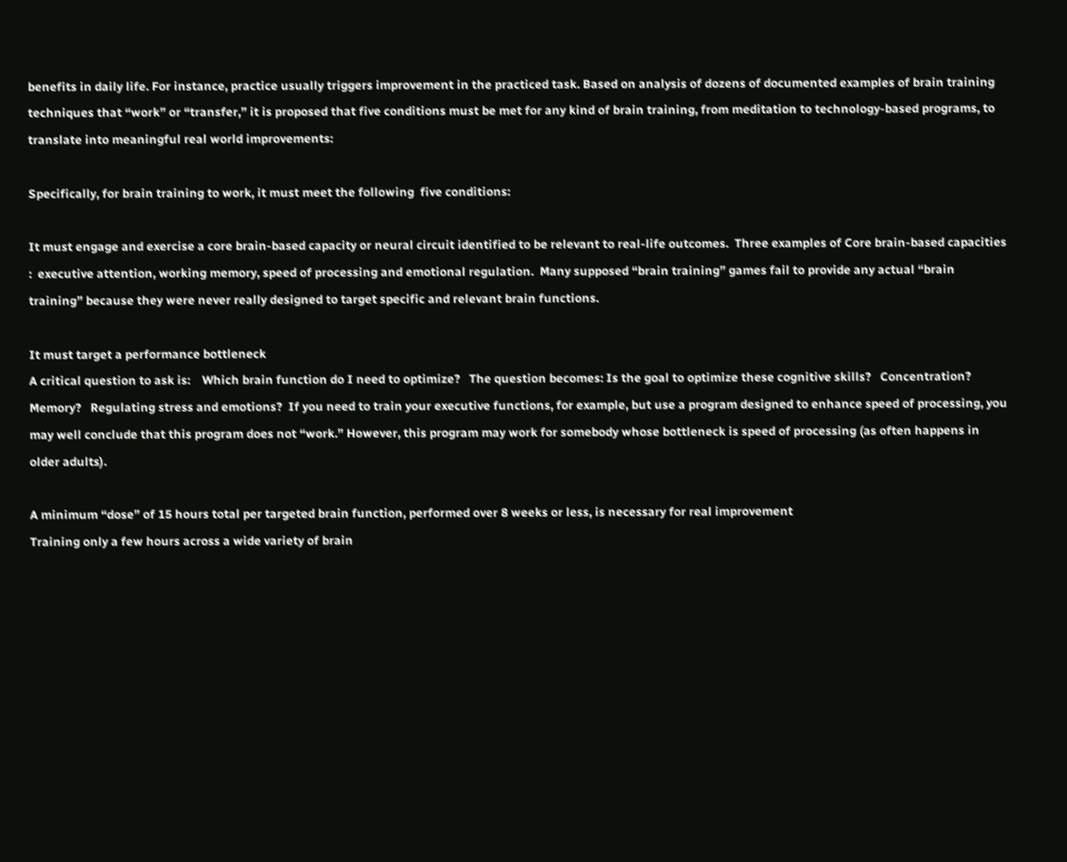benefits in daily life. For instance, practice usually triggers improvement in the practiced task. Based on analysis of dozens of documented examples of brain training techniques that “work” or “transfer,” it is proposed that five conditions must be met for any kind of brain training, from meditation to technology-based programs, to translate into meaningful real world improvements:

Specifically, for brain training to work, it must meet the following  five conditions:

It must engage and exercise a core brain-based capacity or neural circuit identified to be relevant to real-life outcomes.  Three examples of Core brain-based capacities
:  executive attention, working memory, speed of processing and emotional regulation.  Many supposed “brain training” games fail to provide any actual “brain training” because they were never really designed to target specific and relevant brain functions.

It must target a performance bottleneck
A critical question to ask is:    Which brain function do I need to optimize?   The question becomes: Is the goal to optimize these cognitive skills?   Concentration? Memory?   Regulating stress and emotions?  If you need to train your executive functions, for example, but use a program designed to enhance speed of processing, you may well conclude that this program does not “work.” However, this program may work for somebody whose bottleneck is speed of processing (as often happens in older adults).

A minimum “dose” of 15 hours total per targeted brain function, performed over 8 weeks or less, is necessary for real improvement
Training only a few hours across a wide variety of brain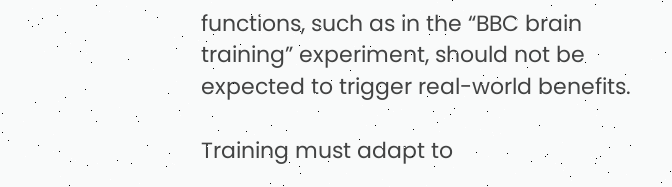functions, such as in the “BBC brain training” experiment, should not be expected to trigger real-world benefits.

Training must adapt to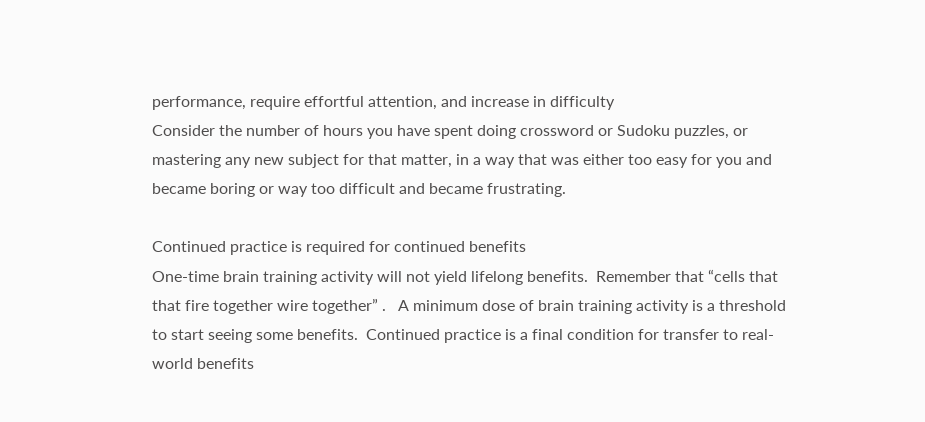performance, require effortful attention, and increase in difficulty
Consider the number of hours you have spent doing crossword or Sudoku puzzles, or mastering any new subject for that matter, in a way that was either too easy for you and became boring or way too difficult and became frustrating.

Continued practice is required for continued benefits
One-time brain training activity will not yield lifelong benefits.  Remember that “cells that that fire together wire together” .   A minimum dose of brain training activity is a threshold to start seeing some benefits.  Continued practice is a final condition for transfer to real-world benefits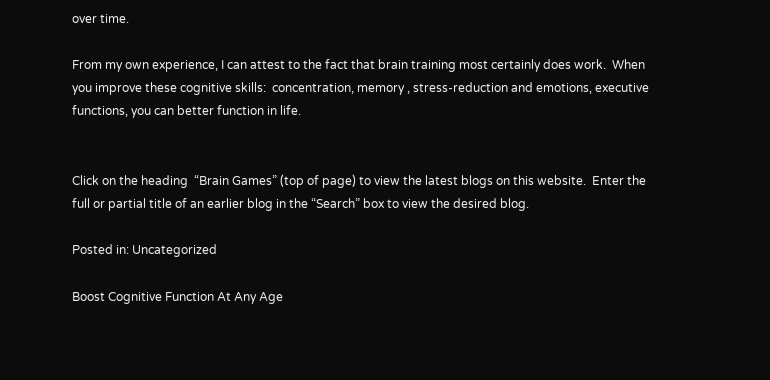over time.

From my own experience, I can attest to the fact that brain training most certainly does work.  When you improve these cognitive skills:  concentration, memory , stress-reduction and emotions, executive functions, you can better function in life.


Click on the heading  “Brain Games” (top of page) to view the latest blogs on this website.  Enter the full or partial title of an earlier blog in the “Search” box to view the desired blog.

Posted in: Uncategorized

Boost Cognitive Function At Any Age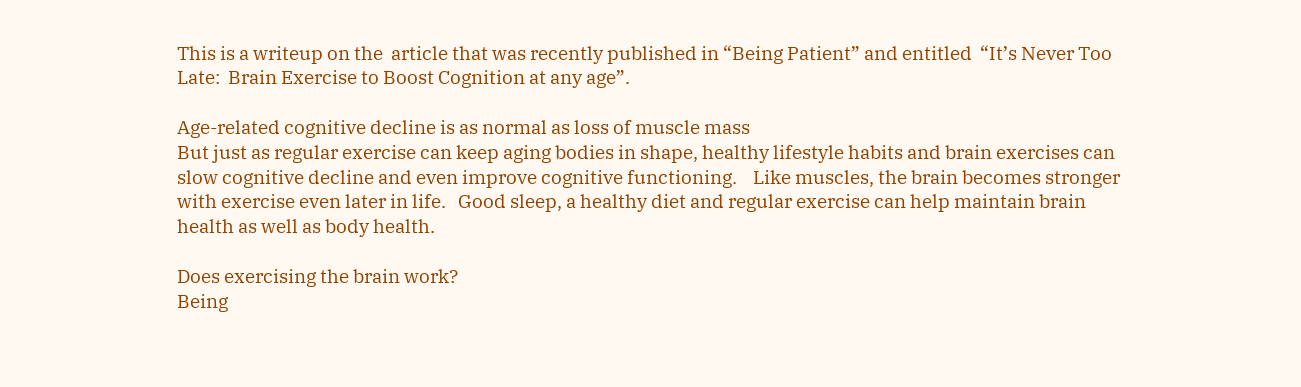This is a writeup on the  article that was recently published in “Being Patient” and entitled  “It’s Never Too Late:  Brain Exercise to Boost Cognition at any age”.

Age-related cognitive decline is as normal as loss of muscle mass
But just as regular exercise can keep aging bodies in shape, healthy lifestyle habits and brain exercises can slow cognitive decline and even improve cognitive functioning.    Like muscles, the brain becomes stronger with exercise even later in life.   Good sleep, a healthy diet and regular exercise can help maintain brain health as well as body health.

Does exercising the brain work?
Being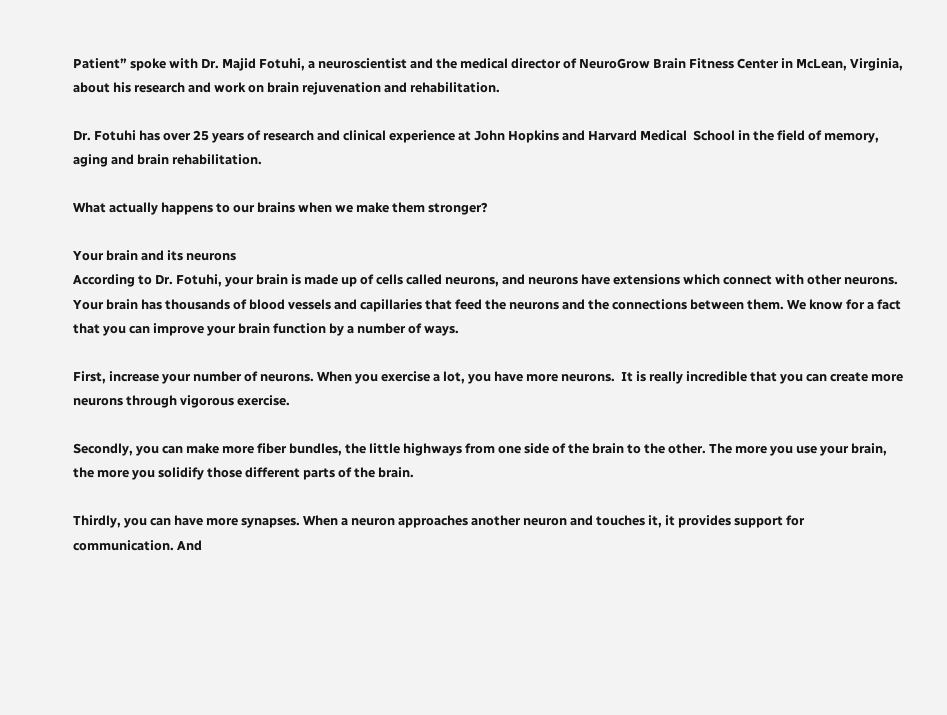Patient” spoke with Dr. Majid Fotuhi, a neuroscientist and the medical director of NeuroGrow Brain Fitness Center in McLean, Virginia, about his research and work on brain rejuvenation and rehabilitation.

Dr. Fotuhi has over 25 years of research and clinical experience at John Hopkins and Harvard Medical  School in the field of memory, aging and brain rehabilitation.

What actually happens to our brains when we make them stronger?

Your brain and its neurons
According to Dr. Fotuhi, your brain is made up of cells called neurons, and neurons have extensions which connect with other neurons. Your brain has thousands of blood vessels and capillaries that feed the neurons and the connections between them. We know for a fact that you can improve your brain function by a number of ways.

First, increase your number of neurons. When you exercise a lot, you have more neurons.  It is really incredible that you can create more neurons through vigorous exercise.

Secondly, you can make more fiber bundles, the little highways from one side of the brain to the other. The more you use your brain, the more you solidify those different parts of the brain.

Thirdly, you can have more synapses. When a neuron approaches another neuron and touches it, it provides support for communication. And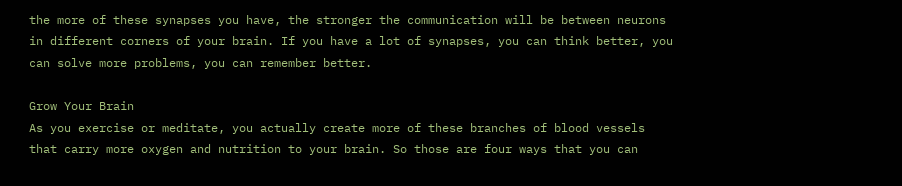the more of these synapses you have, the stronger the communication will be between neurons in different corners of your brain. If you have a lot of synapses, you can think better, you can solve more problems, you can remember better.

Grow Your Brain
As you exercise or meditate, you actually create more of these branches of blood vessels that carry more oxygen and nutrition to your brain. So those are four ways that you can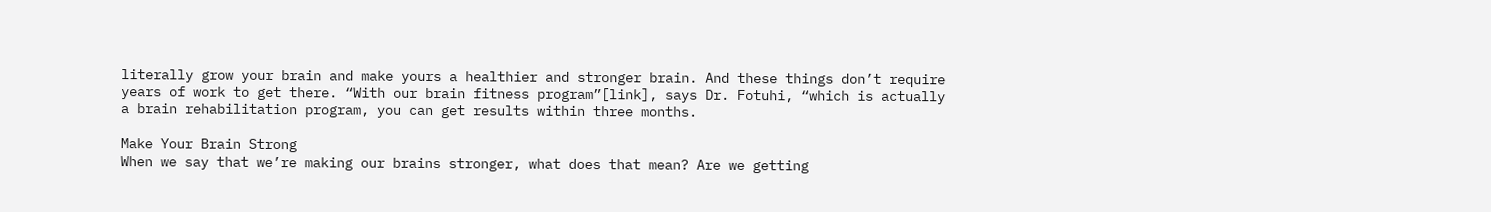literally grow your brain and make yours a healthier and stronger brain. And these things don’t require years of work to get there. “With our brain fitness program”[link], says Dr. Fotuhi, “which is actually a brain rehabilitation program, you can get results within three months.

Make Your Brain Strong
When we say that we’re making our brains stronger, what does that mean? Are we getting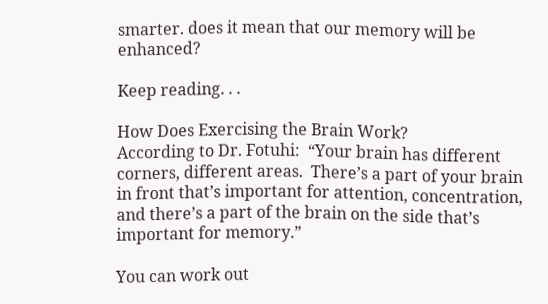smarter. does it mean that our memory will be enhanced?

Keep reading. . .

How Does Exercising the Brain Work?
According to Dr. Fotuhi:  “Your brain has different corners, different areas.  There’s a part of your brain in front that’s important for attention, concentration, and there’s a part of the brain on the side that’s important for memory.”

You can work out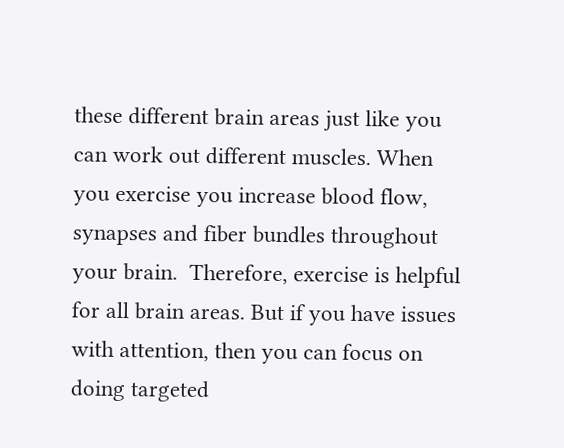these different brain areas just like you can work out different muscles. When you exercise you increase blood flow, synapses and fiber bundles throughout your brain.  Therefore, exercise is helpful for all brain areas. But if you have issues with attention, then you can focus on doing targeted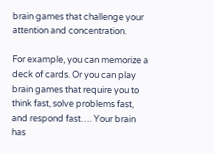brain games that challenge your attention and concentration.

For example, you can memorize a deck of cards. Or you can play brain games that require you to think fast, solve problems fast, and respond fast…. Your brain has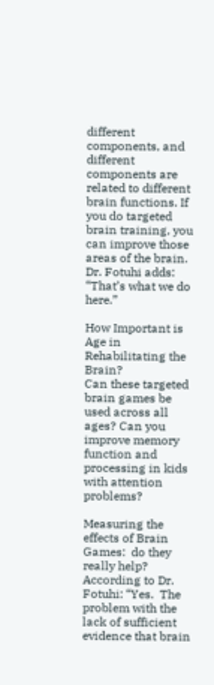different components, and different components are related to different brain functions. If you do targeted brain training, you can improve those areas of the brain.  Dr. Fotuhi adds:  “That’s what we do here.”

How Important is Age in Rehabilitating the Brain?
Can these targeted brain games be used across all ages? Can you improve memory function and processing in kids with attention problems?

Measuring the effects of Brain Games:  do they really help?
According to Dr. Fotuhi: “Yes.  The problem with the lack of sufficient evidence that brain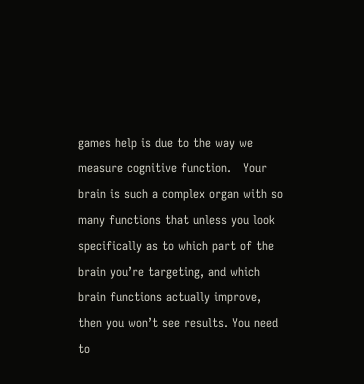games help is due to the way we measure cognitive function.   Your brain is such a complex organ with so many functions that unless you look specifically as to which part of the brain you’re targeting, and which brain functions actually improve, then you won’t see results. You need to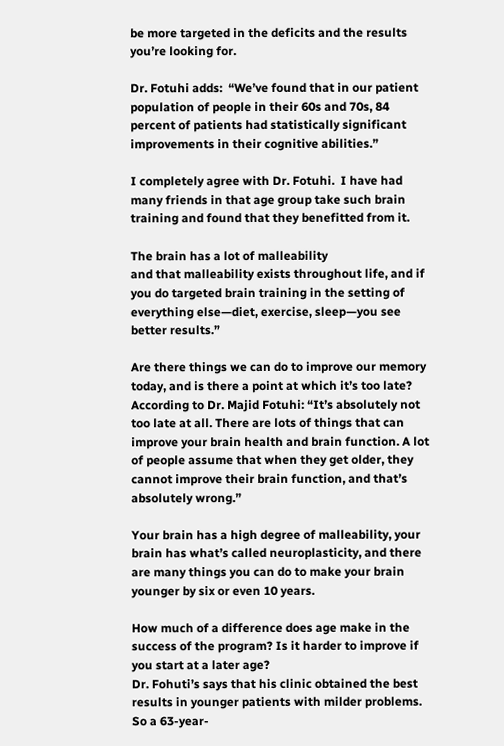be more targeted in the deficits and the results you’re looking for.

Dr. Fotuhi adds:  “We’ve found that in our patient population of people in their 60s and 70s, 84 percent of patients had statistically significant improvements in their cognitive abilities.”

I completely agree with Dr. Fotuhi.  I have had many friends in that age group take such brain training and found that they benefitted from it.

The brain has a lot of malleability
and that malleability exists throughout life, and if you do targeted brain training in the setting of everything else—diet, exercise, sleep—you see better results.”

Are there things we can do to improve our memory today, and is there a point at which it’s too late?
According to Dr. Majid Fotuhi: “It’s absolutely not too late at all. There are lots of things that can improve your brain health and brain function. A lot of people assume that when they get older, they cannot improve their brain function, and that’s absolutely wrong.”

Your brain has a high degree of malleability, your brain has what’s called neuroplasticity, and there are many things you can do to make your brain younger by six or even 10 years.

How much of a difference does age make in the success of the program? Is it harder to improve if you start at a later age?
Dr. Fohuti’s says that his clinic obtained the best results in younger patients with milder problems. So a 63-year-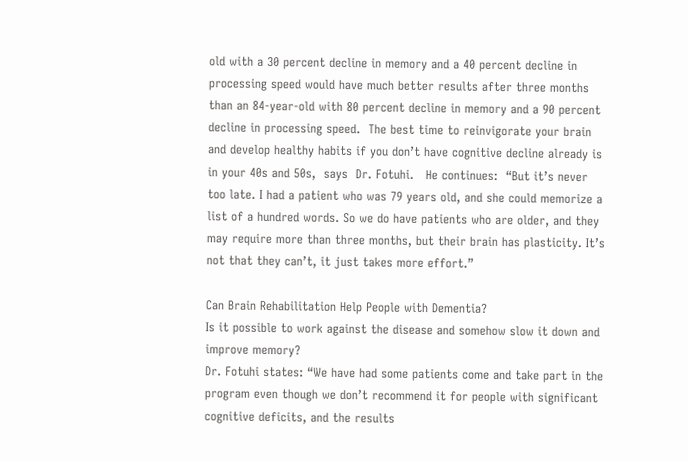old with a 30 percent decline in memory and a 40 percent decline in processing speed would have much better results after three months than an 84-year-old with 80 percent decline in memory and a 90 percent decline in processing speed.  The best time to reinvigorate your brain and develop healthy habits if you don’t have cognitive decline already is in your 40s and 50s,  says  Dr. Fotuhi.   He continues:  “But it’s never too late. I had a patient who was 79 years old, and she could memorize a list of a hundred words. So we do have patients who are older, and they may require more than three months, but their brain has plasticity. It’s not that they can’t, it just takes more effort.”

Can Brain Rehabilitation Help People with Dementia?
Is it possible to work against the disease and somehow slow it down and improve memory?
Dr. Fotuhi states: “We have had some patients come and take part in the program even though we don’t recommend it for people with significant cognitive deficits, and the results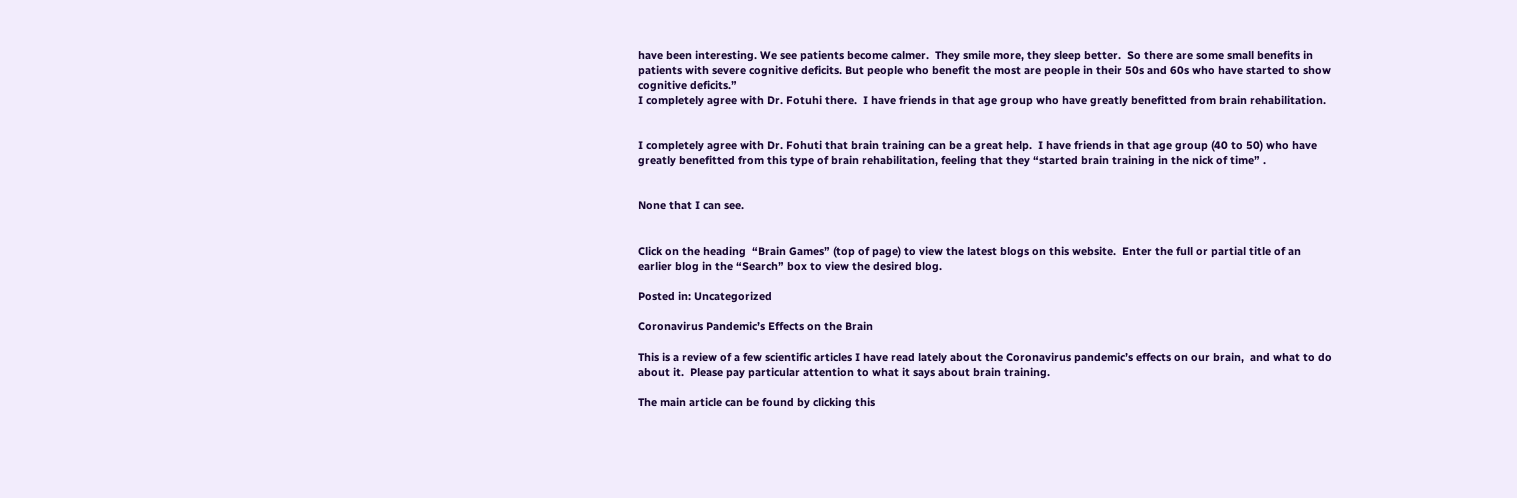have been interesting. We see patients become calmer.  They smile more, they sleep better.  So there are some small benefits in patients with severe cognitive deficits. But people who benefit the most are people in their 50s and 60s who have started to show cognitive deficits.”
I completely agree with Dr. Fotuhi there.  I have friends in that age group who have greatly benefitted from brain rehabilitation.


I completely agree with Dr. Fohuti that brain training can be a great help.  I have friends in that age group (40 to 50) who have greatly benefitted from this type of brain rehabilitation, feeling that they “started brain training in the nick of time” .


None that I can see.


Click on the heading  “Brain Games” (top of page) to view the latest blogs on this website.  Enter the full or partial title of an earlier blog in the “Search” box to view the desired blog.

Posted in: Uncategorized

Coronavirus Pandemic’s Effects on the Brain

This is a review of a few scientific articles I have read lately about the Coronavirus pandemic’s effects on our brain,  and what to do about it.  Please pay particular attention to what it says about brain training.

The main article can be found by clicking this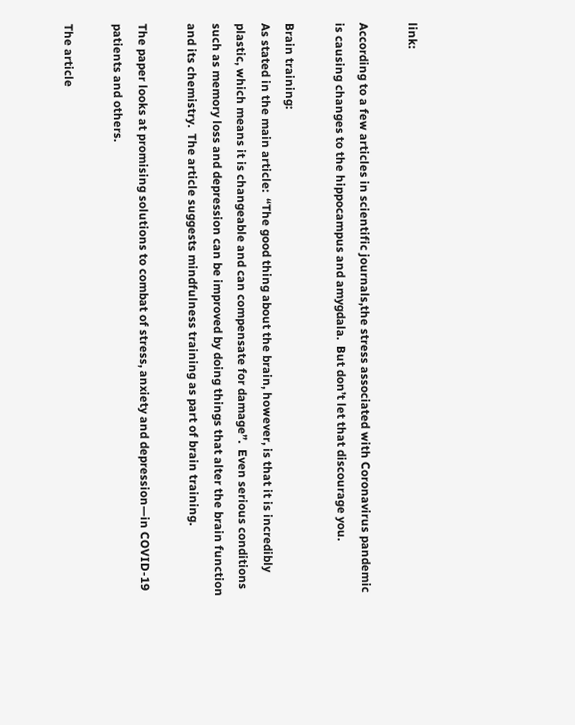link:

According to a few articles in scientific journals,the stress associated with Coronavirus pandemic is causing changes to the hippocampus and amygdala.  But don’t let that discourage you.

Brain training:
As stated in the main article:  “The good thing about the brain, however, is that it is incredibly plastic, which means it is changeable and can compensate for damage”.  Even serious conditions such as memory loss and depression can be improved by doing things that alter the brain function and its chemistry.  The article suggests mindfulness training as part of brain training.

The paper looks at promising solutions to combat of stress, anxiety and depression—in COVID-19 patients and others.

The article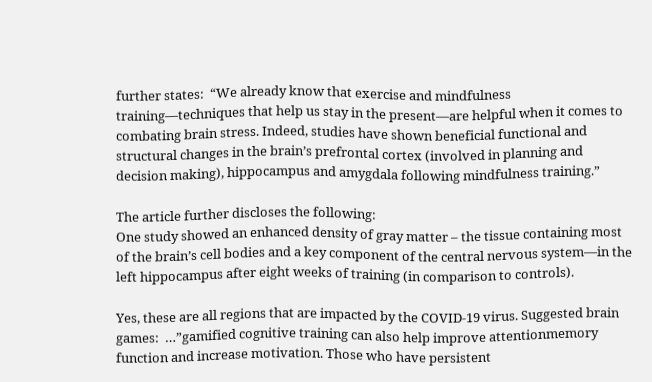further states:  “We already know that exercise and mindfulness training—techniques that help us stay in the present—are helpful when it comes to combating brain stress. Indeed, studies have shown beneficial functional and structural changes in the brain’s prefrontal cortex (involved in planning and decision making), hippocampus and amygdala following mindfulness training.”

The article further discloses the following:
One study showed an enhanced density of gray matter – the tissue containing most of the brain’s cell bodies and a key component of the central nervous system—in the left hippocampus after eight weeks of training (in comparison to controls).

Yes, these are all regions that are impacted by the COVID-19 virus. Suggested brain games:  …”gamified cognitive training can also help improve attentionmemory function and increase motivation. Those who have persistent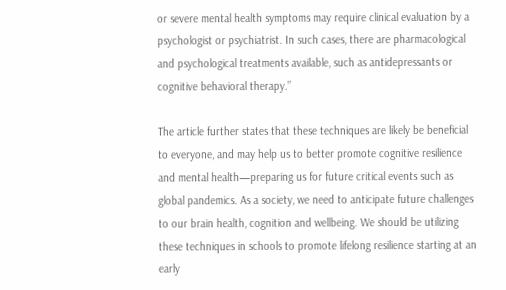or severe mental health symptoms may require clinical evaluation by a psychologist or psychiatrist. In such cases, there are pharmacological and psychological treatments available, such as antidepressants or cognitive behavioral therapy.”

The article further states that these techniques are likely be beneficial to everyone, and may help us to better promote cognitive resilience and mental health—preparing us for future critical events such as global pandemics. As a society, we need to anticipate future challenges to our brain health, cognition and wellbeing. We should be utilizing these techniques in schools to promote lifelong resilience starting at an early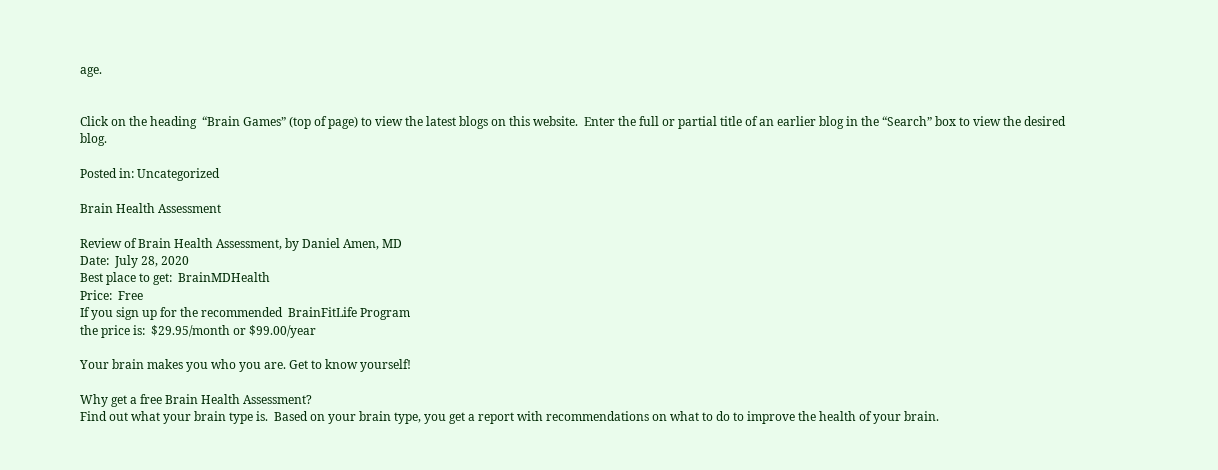age.


Click on the heading  “Brain Games” (top of page) to view the latest blogs on this website.  Enter the full or partial title of an earlier blog in the “Search” box to view the desired blog.

Posted in: Uncategorized

Brain Health Assessment

Review of Brain Health Assessment, by Daniel Amen, MD
Date:  July 28, 2020
Best place to get:  BrainMDHealth
Price:  Free
If you sign up for the recommended  BrainFitLife Program
the price is:  $29.95/month or $99.00/year

Your brain makes you who you are. Get to know yourself!

Why get a free Brain Health Assessment?
Find out what your brain type is.  Based on your brain type, you get a report with recommendations on what to do to improve the health of your brain.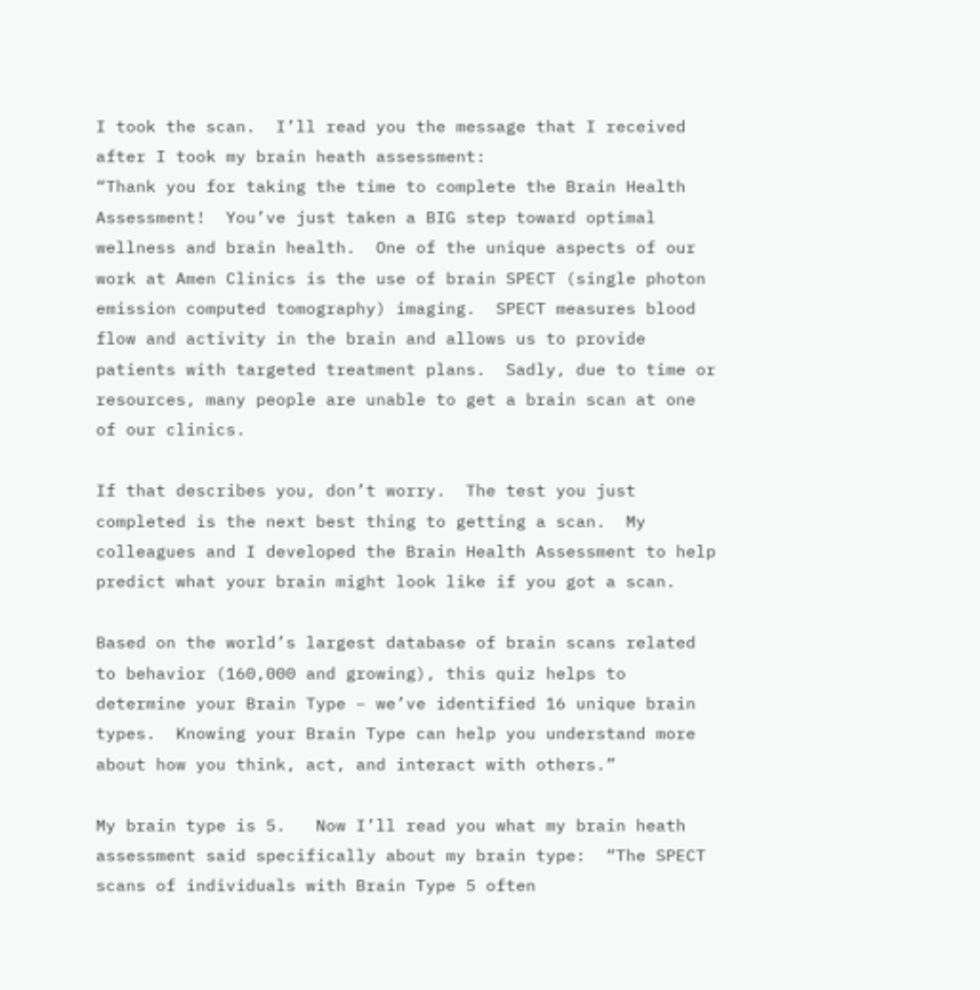I took the scan.  I’ll read you the message that I received after I took my brain heath assessment:
“Thank you for taking the time to complete the Brain Health Assessment!  You’ve just taken a BIG step toward optimal wellness and brain health.  One of the unique aspects of our work at Amen Clinics is the use of brain SPECT (single photon emission computed tomography) imaging.  SPECT measures blood flow and activity in the brain and allows us to provide patients with targeted treatment plans.  Sadly, due to time or resources, many people are unable to get a brain scan at one of our clinics.

If that describes you, don’t worry.  The test you just completed is the next best thing to getting a scan.  My colleagues and I developed the Brain Health Assessment to help predict what your brain might look like if you got a scan.

Based on the world’s largest database of brain scans related to behavior (160,000 and growing), this quiz helps to determine your Brain Type – we’ve identified 16 unique brain types.  Knowing your Brain Type can help you understand more about how you think, act, and interact with others.”

My brain type is 5.   Now I’ll read you what my brain heath assessment said specifically about my brain type:  “The SPECT scans of individuals with Brain Type 5 often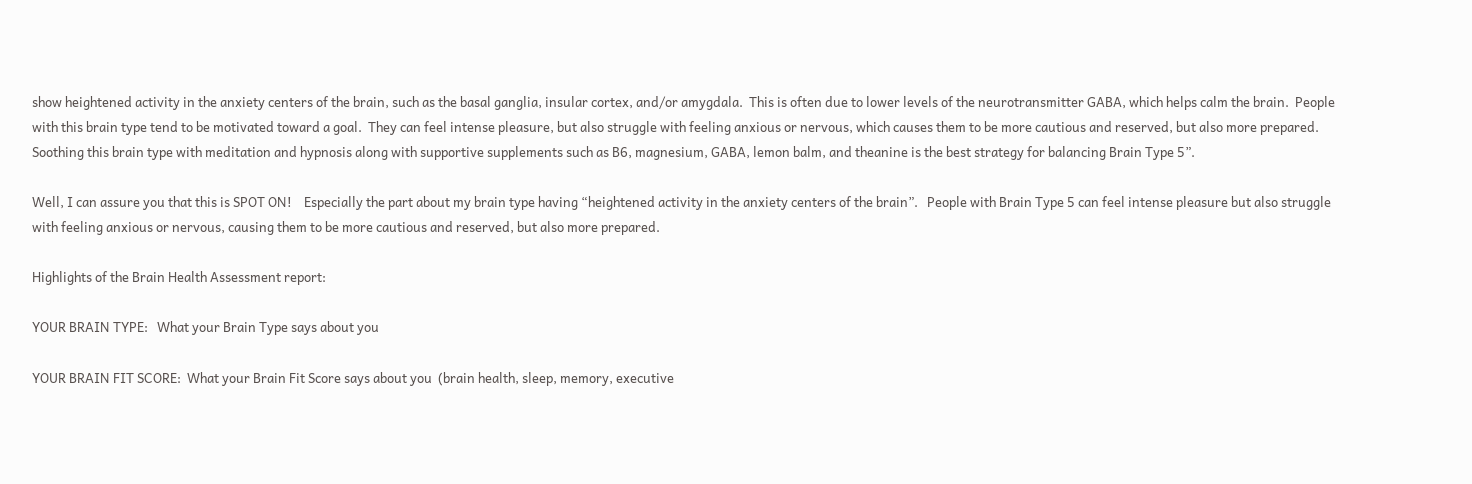show heightened activity in the anxiety centers of the brain, such as the basal ganglia, insular cortex, and/or amygdala.  This is often due to lower levels of the neurotransmitter GABA, which helps calm the brain.  People with this brain type tend to be motivated toward a goal.  They can feel intense pleasure, but also struggle with feeling anxious or nervous, which causes them to be more cautious and reserved, but also more prepared.   Soothing this brain type with meditation and hypnosis along with supportive supplements such as B6, magnesium, GABA, lemon balm, and theanine is the best strategy for balancing Brain Type 5”.

Well, I can assure you that this is SPOT ON!    Especially the part about my brain type having “heightened activity in the anxiety centers of the brain”.   People with Brain Type 5 can feel intense pleasure but also struggle with feeling anxious or nervous, causing them to be more cautious and reserved, but also more prepared.

Highlights of the Brain Health Assessment report:

YOUR BRAIN TYPE:   What your Brain Type says about you

YOUR BRAIN FIT SCORE:  What your Brain Fit Score says about you  (brain health, sleep, memory, executive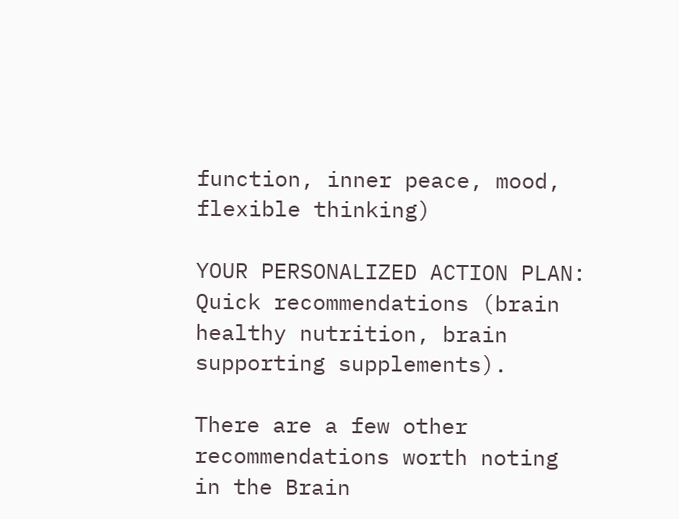function, inner peace, mood, flexible thinking)

YOUR PERSONALIZED ACTION PLAN:  Quick recommendations (brain healthy nutrition, brain supporting supplements).

There are a few other recommendations worth noting in the Brain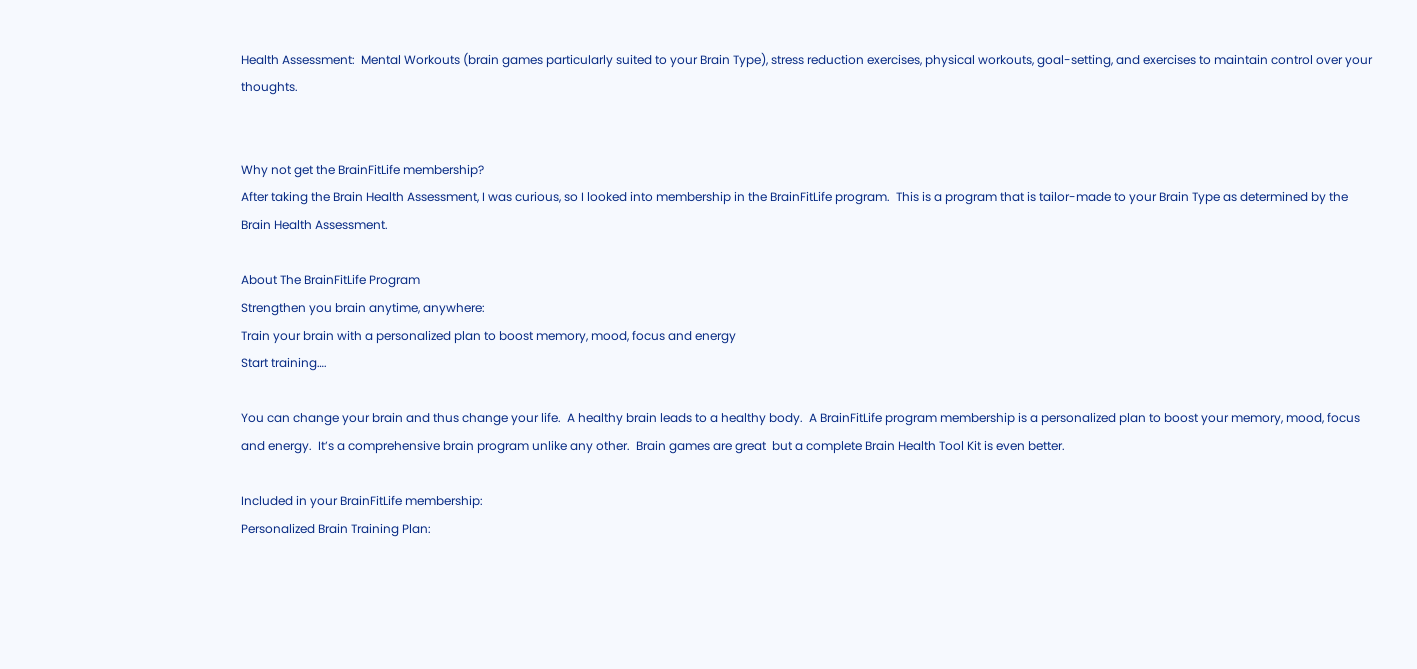Health Assessment:  Mental Workouts (brain games particularly suited to your Brain Type), stress reduction exercises, physical workouts, goal-setting, and exercises to maintain control over your thoughts.


Why not get the BrainFitLife membership?
After taking the Brain Health Assessment, I was curious, so I looked into membership in the BrainFitLife program.  This is a program that is tailor-made to your Brain Type as determined by the Brain Health Assessment.

About The BrainFitLife Program
Strengthen you brain anytime, anywhere:
Train your brain with a personalized plan to boost memory, mood, focus and energy
Start training….

You can change your brain and thus change your life.  A healthy brain leads to a healthy body.  A BrainFitLife program membership is a personalized plan to boost your memory, mood, focus and energy.  It’s a comprehensive brain program unlike any other.  Brain games are great  but a complete Brain Health Tool Kit is even better.

Included in your BrainFitLife membership:
Personalized Brain Training Plan: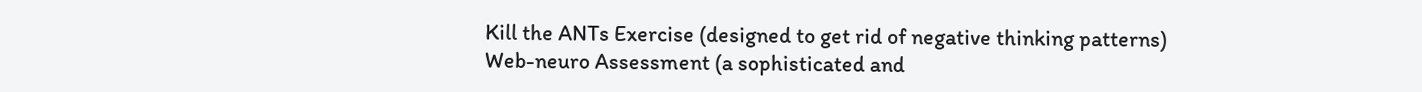Kill the ANTs Exercise (designed to get rid of negative thinking patterns)
Web-neuro Assessment (a sophisticated and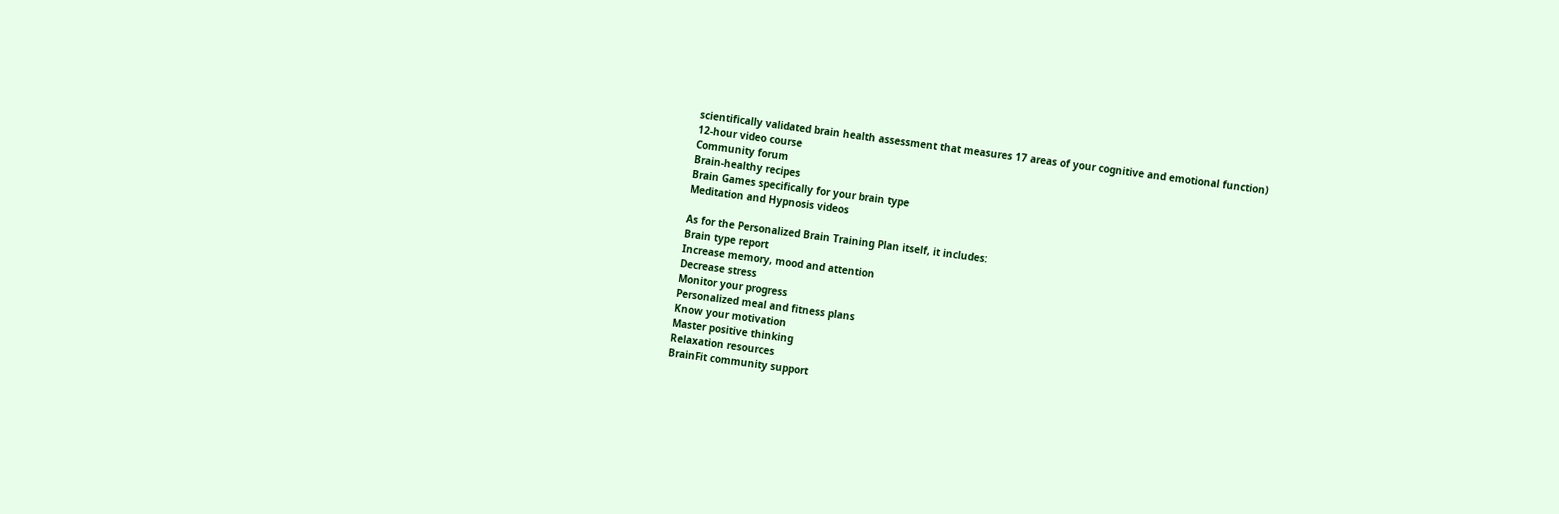scientifically validated brain health assessment that measures 17 areas of your cognitive and emotional function)
12-hour video course
Community forum
Brain-healthy recipes
Brain Games specifically for your brain type
Meditation and Hypnosis videos

As for the Personalized Brain Training Plan itself, it includes:
Brain type report
Increase memory, mood and attention
Decrease stress
Monitor your progress
Personalized meal and fitness plans
Know your motivation
Master positive thinking
Relaxation resources
BrainFit community support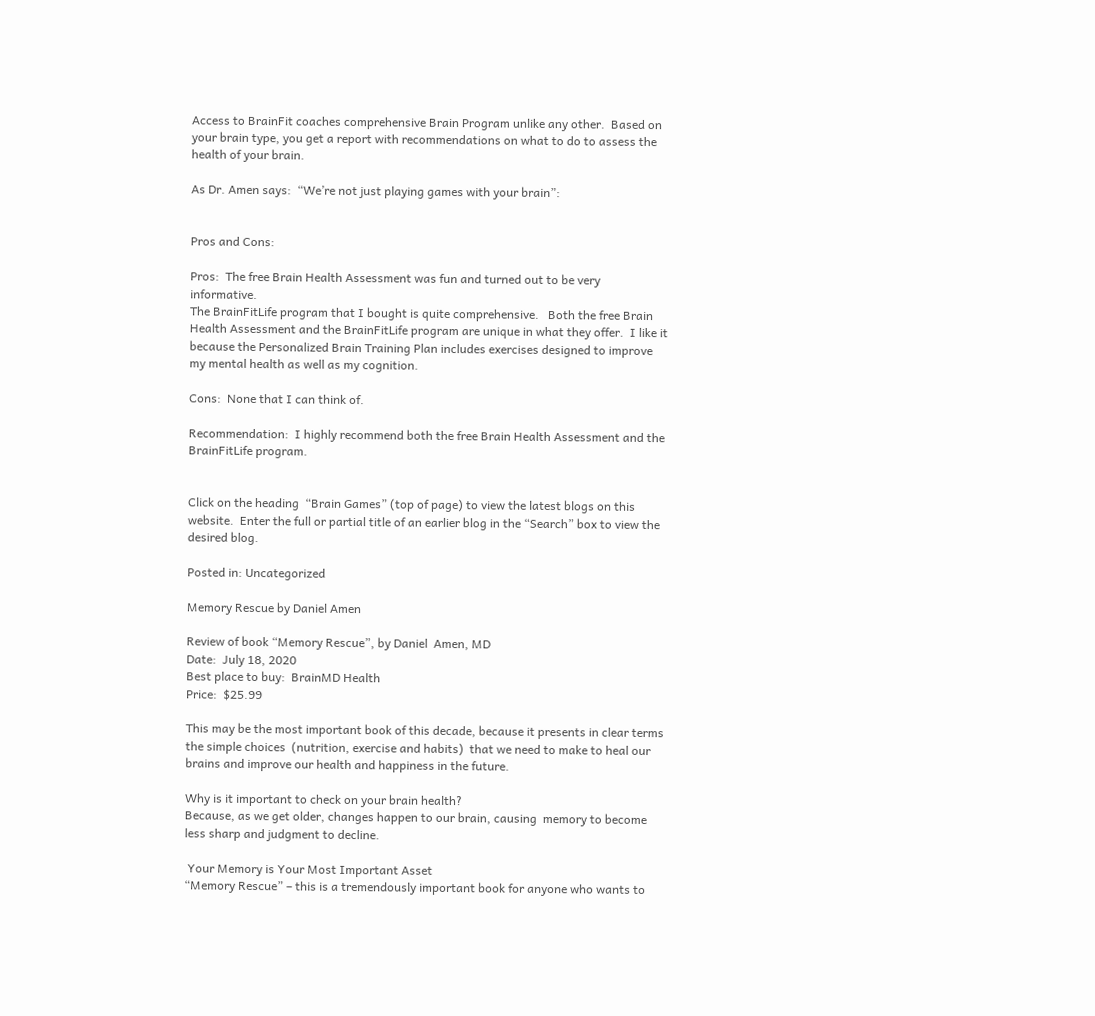Access to BrainFit coaches comprehensive Brain Program unlike any other.  Based on your brain type, you get a report with recommendations on what to do to assess the health of your brain.

As Dr. Amen says:  “We’re not just playing games with your brain”:


Pros and Cons:

Pros:  The free Brain Health Assessment was fun and turned out to be very informative.
The BrainFitLife program that I bought is quite comprehensive.   Both the free Brain Health Assessment and the BrainFitLife program are unique in what they offer.  I like it because the Personalized Brain Training Plan includes exercises designed to improve my mental health as well as my cognition.

Cons:  None that I can think of.

Recommendation:  I highly recommend both the free Brain Health Assessment and the BrainFitLife program.


Click on the heading  “Brain Games” (top of page) to view the latest blogs on this website.  Enter the full or partial title of an earlier blog in the “Search” box to view the desired blog.

Posted in: Uncategorized

Memory Rescue by Daniel Amen

Review of book “Memory Rescue”, by Daniel  Amen, MD
Date:  July 18, 2020
Best place to buy:  BrainMD Health
Price:  $25.99

This may be the most important book of this decade, because it presents in clear terms the simple choices  (nutrition, exercise and habits)  that we need to make to heal our brains and improve our health and happiness in the future.

Why is it important to check on your brain health?
Because, as we get older, changes happen to our brain, causing  memory to become less sharp and judgment to decline.

 Your Memory is Your Most Important Asset
“Memory Rescue” – this is a tremendously important book for anyone who wants to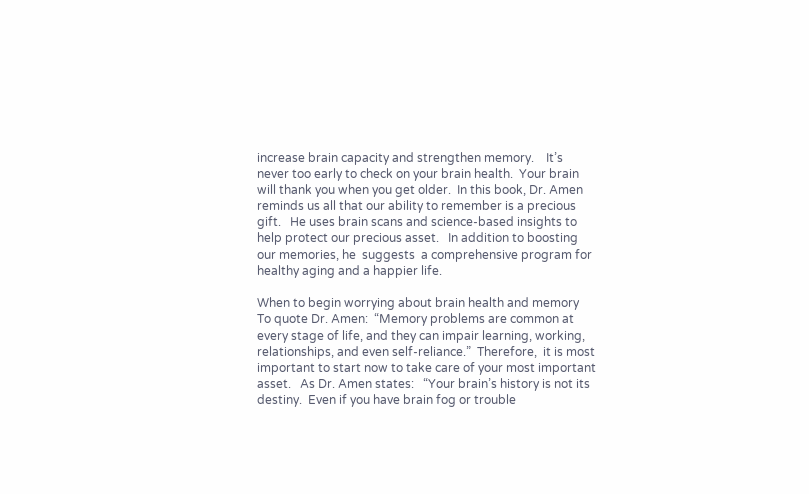increase brain capacity and strengthen memory.    It’s never too early to check on your brain health.  Your brain will thank you when you get older.  In this book, Dr. Amen reminds us all that our ability to remember is a precious gift.   He uses brain scans and science-based insights to help protect our precious asset.   In addition to boosting our memories, he  suggests  a comprehensive program for healthy aging and a happier life.

When to begin worrying about brain health and memory
To quote Dr. Amen:  “Memory problems are common at every stage of life, and they can impair learning, working, relationships, and even self-reliance.”  Therefore,  it is most important to start now to take care of your most important asset.   As Dr. Amen states:   “Your brain’s history is not its destiny.  Even if you have brain fog or trouble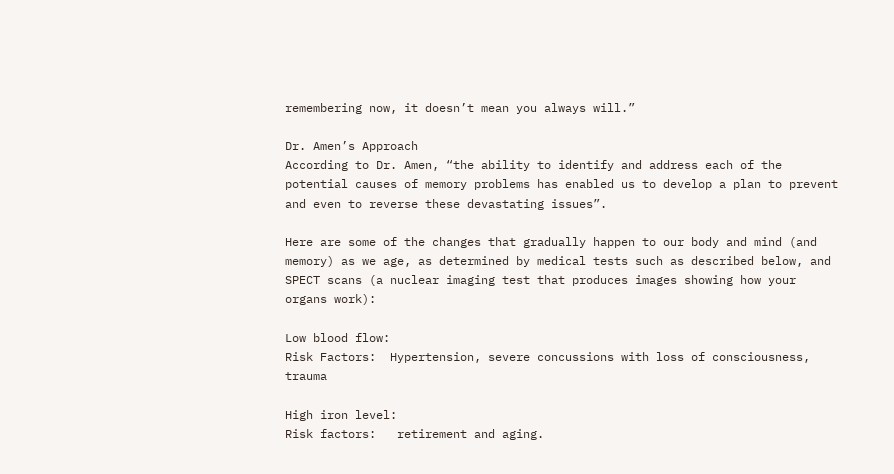remembering now, it doesn’t mean you always will.”

Dr. Amen’s Approach
According to Dr. Amen, “the ability to identify and address each of the potential causes of memory problems has enabled us to develop a plan to prevent and even to reverse these devastating issues”.

Here are some of the changes that gradually happen to our body and mind (and memory) as we age, as determined by medical tests such as described below, and SPECT scans (a nuclear imaging test that produces images showing how your organs work):

Low blood flow:
Risk Factors:  Hypertension, severe concussions with loss of consciousness, trauma

High iron level:
Risk factors:   retirement and aging.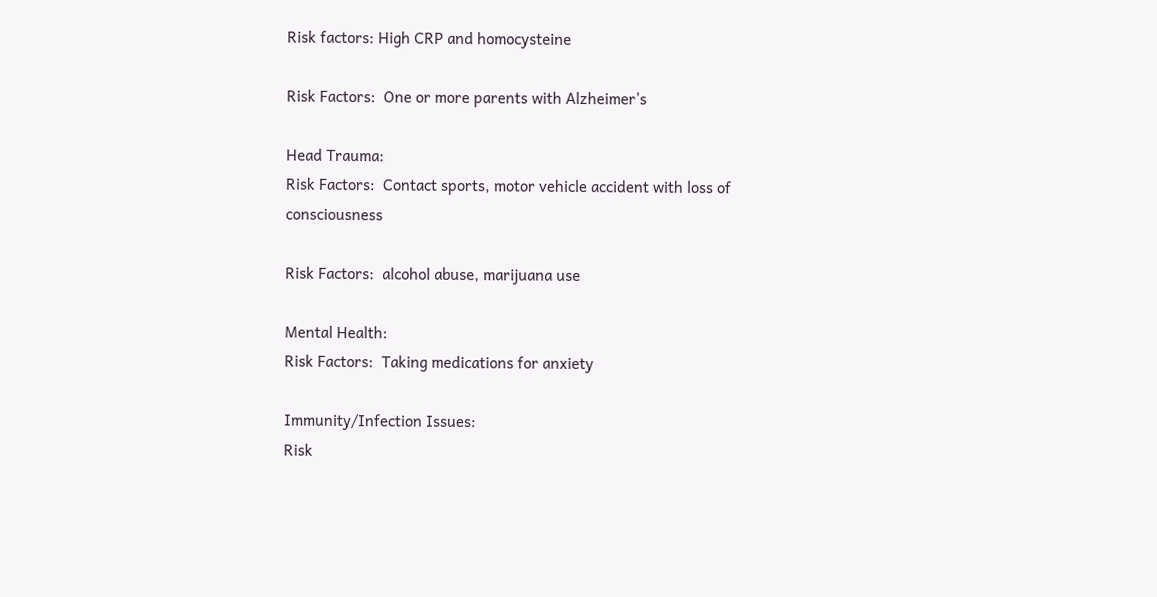Risk factors: High CRP and homocysteine

Risk Factors:  One or more parents with Alzheimer’s

Head Trauma:
Risk Factors:  Contact sports, motor vehicle accident with loss of consciousness

Risk Factors:  alcohol abuse, marijuana use

Mental Health:
Risk Factors:  Taking medications for anxiety

Immunity/Infection Issues:
Risk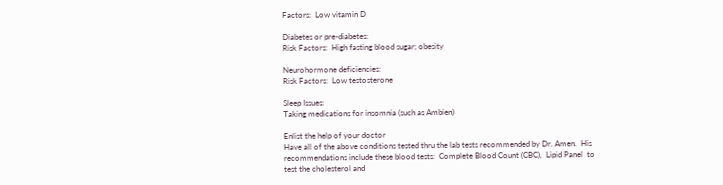Factors:  Low vitamin D

Diabetes or pre-diabetes:
Risk Factors:  High fasting blood sugar; obesity

Neurohormone deficiencies:
Risk Factors:  Low testosterone

Sleep Issues:
Taking medications for insomnia (such as Ambien)

Enlist the help of your doctor
Have all of the above conditions tested thru the lab tests recommended by Dr. Amen.  His recommendations include these blood tests:  Complete Blood Count (CBC),  Lipid Panel  to test the cholesterol and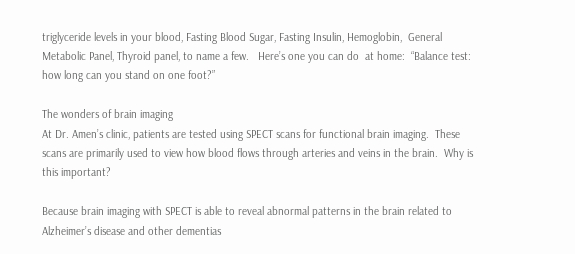triglyceride levels in your blood, Fasting Blood Sugar, Fasting Insulin, Hemoglobin,  General Metabolic Panel, Thyroid panel, to name a few.   Here’s one you can do  at home:  “Balance test:  how long can you stand on one foot?”

The wonders of brain imaging
At Dr. Amen’s clinic, patients are tested using SPECT scans for functional brain imaging.  These scans are primarily used to view how blood flows through arteries and veins in the brain.  Why is this important?

Because brain imaging with SPECT is able to reveal abnormal patterns in the brain related to Alzheimer’s disease and other dementias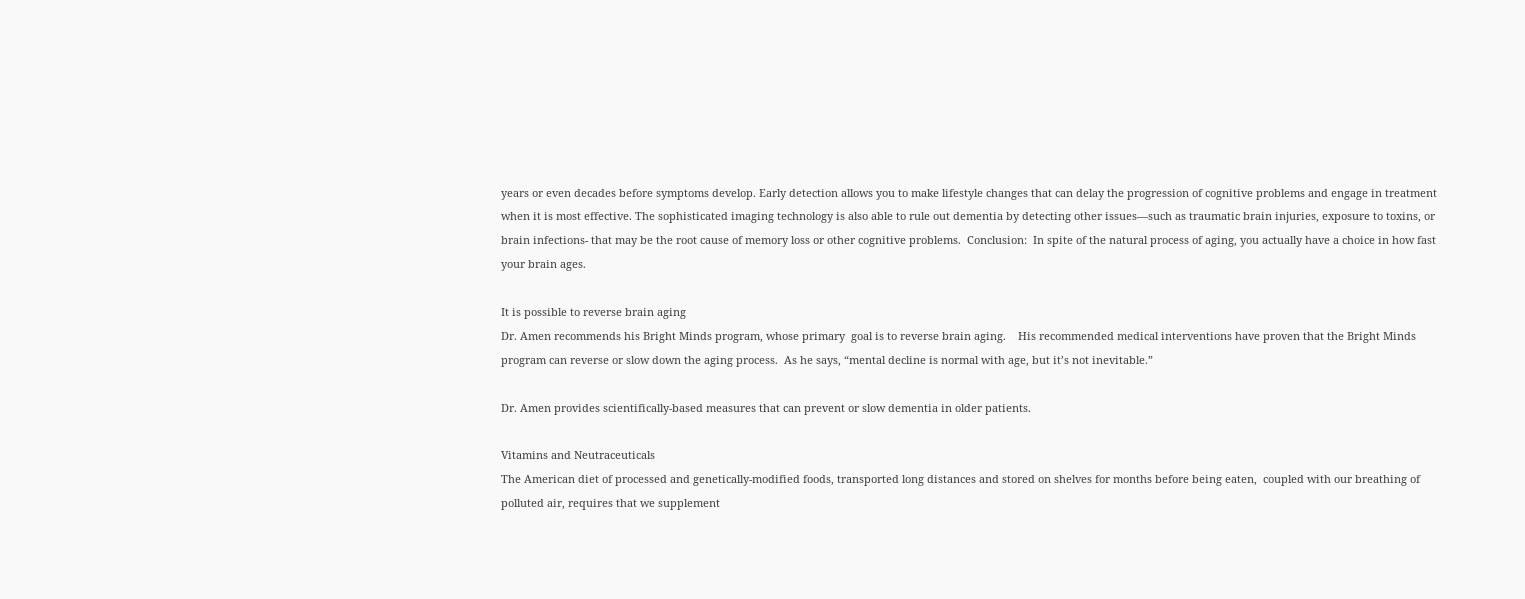years or even decades before symptoms develop. Early detection allows you to make lifestyle changes that can delay the progression of cognitive problems and engage in treatment when it is most effective. The sophisticated imaging technology is also able to rule out dementia by detecting other issues—such as traumatic brain injuries, exposure to toxins, or brain infections- that may be the root cause of memory loss or other cognitive problems.  Conclusion:  In spite of the natural process of aging, you actually have a choice in how fast your brain ages.

It is possible to reverse brain aging
Dr. Amen recommends his Bright Minds program, whose primary  goal is to reverse brain aging.    His recommended medical interventions have proven that the Bright Minds program can reverse or slow down the aging process.  As he says, “mental decline is normal with age, but it’s not inevitable.”

Dr. Amen provides scientifically-based measures that can prevent or slow dementia in older patients.

Vitamins and Neutraceuticals
The American diet of processed and genetically-modified foods, transported long distances and stored on shelves for months before being eaten,  coupled with our breathing of polluted air, requires that we supplement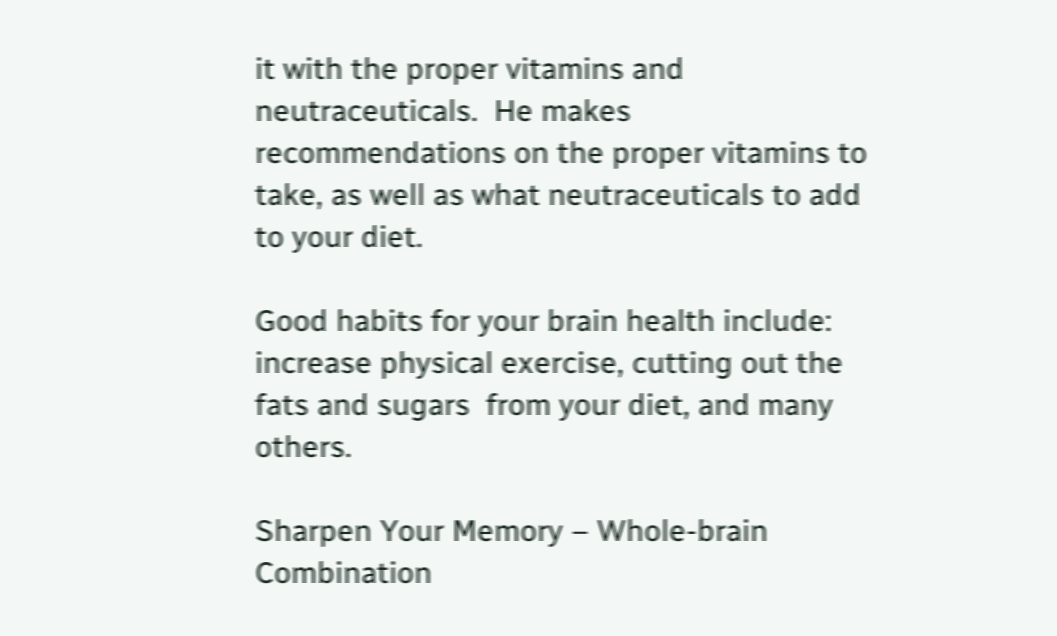it with the proper vitamins and neutraceuticals.  He makes recommendations on the proper vitamins to take, as well as what neutraceuticals to add to your diet.

Good habits for your brain health include:  increase physical exercise, cutting out the fats and sugars  from your diet, and many others.

Sharpen Your Memory – Whole-brain  Combination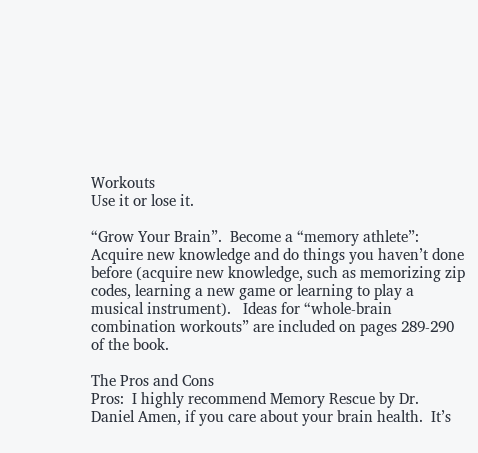Workouts
Use it or lose it.

“Grow Your Brain”.  Become a “memory athlete”:
Acquire new knowledge and do things you haven’t done before (acquire new knowledge, such as memorizing zip codes, learning a new game or learning to play a musical instrument).   Ideas for “whole-brain combination workouts” are included on pages 289-290 of the book.

The Pros and Cons
Pros:  I highly recommend Memory Rescue by Dr. Daniel Amen, if you care about your brain health.  It’s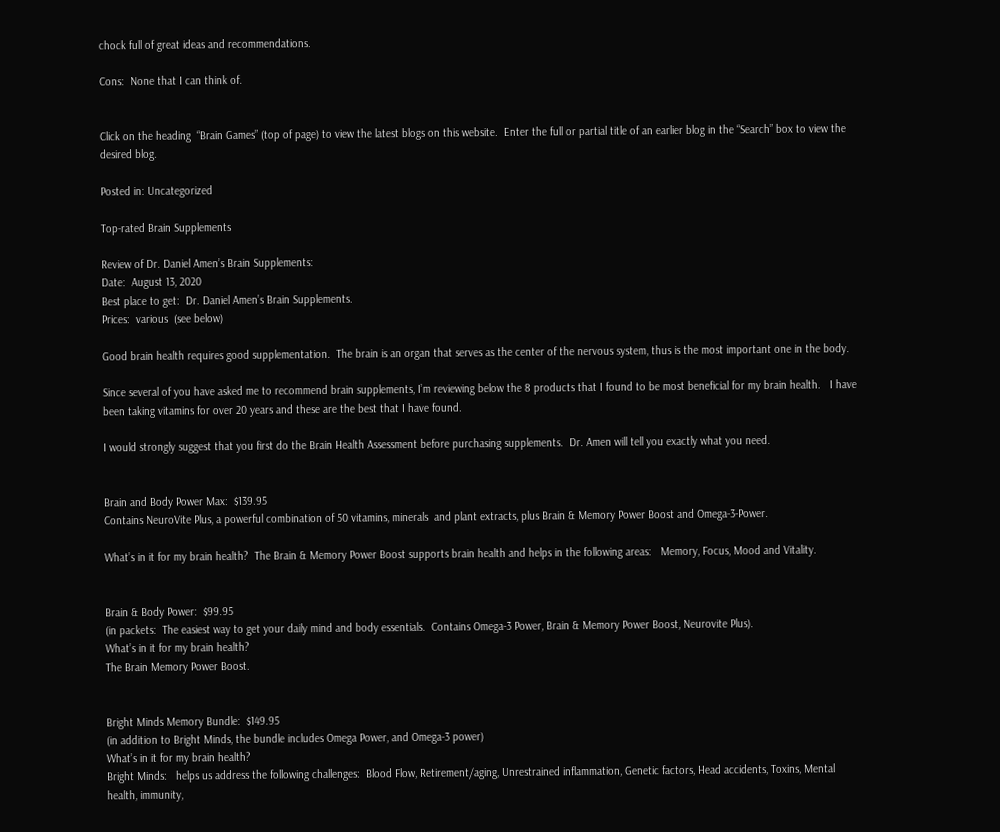chock full of great ideas and recommendations.

Cons:  None that I can think of.


Click on the heading  “Brain Games” (top of page) to view the latest blogs on this website.  Enter the full or partial title of an earlier blog in the “Search” box to view the desired blog.

Posted in: Uncategorized

Top-rated Brain Supplements

Review of Dr. Daniel Amen’s Brain Supplements:
Date:  August 13, 2020
Best place to get:  Dr. Daniel Amen’s Brain Supplements.
Prices:  various  (see below)

Good brain health requires good supplementation.  The brain is an organ that serves as the center of the nervous system, thus is the most important one in the body.

Since several of you have asked me to recommend brain supplements, I’m reviewing below the 8 products that I found to be most beneficial for my brain health.   I have been taking vitamins for over 20 years and these are the best that I have found.

I would strongly suggest that you first do the Brain Health Assessment before purchasing supplements.  Dr. Amen will tell you exactly what you need.


Brain and Body Power Max:  $139.95
Contains NeuroVite Plus, a powerful combination of 50 vitamins, minerals  and plant extracts, plus Brain & Memory Power Boost and Omega-3-Power.

What’s in it for my brain health?  The Brain & Memory Power Boost supports brain health and helps in the following areas:   Memory, Focus, Mood and Vitality.


Brain & Body Power:  $99.95
(in packets:  The easiest way to get your daily mind and body essentials.  Contains Omega-3 Power, Brain & Memory Power Boost, Neurovite Plus).
What’s in it for my brain health?
The Brain Memory Power Boost.


Bright Minds Memory Bundle:  $149.95
(in addition to Bright Minds, the bundle includes Omega Power, and Omega-3 power)
What’s in it for my brain health?
Bright Minds:   helps us address the following challenges:  Blood Flow, Retirement/aging, Unrestrained inflammation, Genetic factors, Head accidents, Toxins, Mental health, immunity,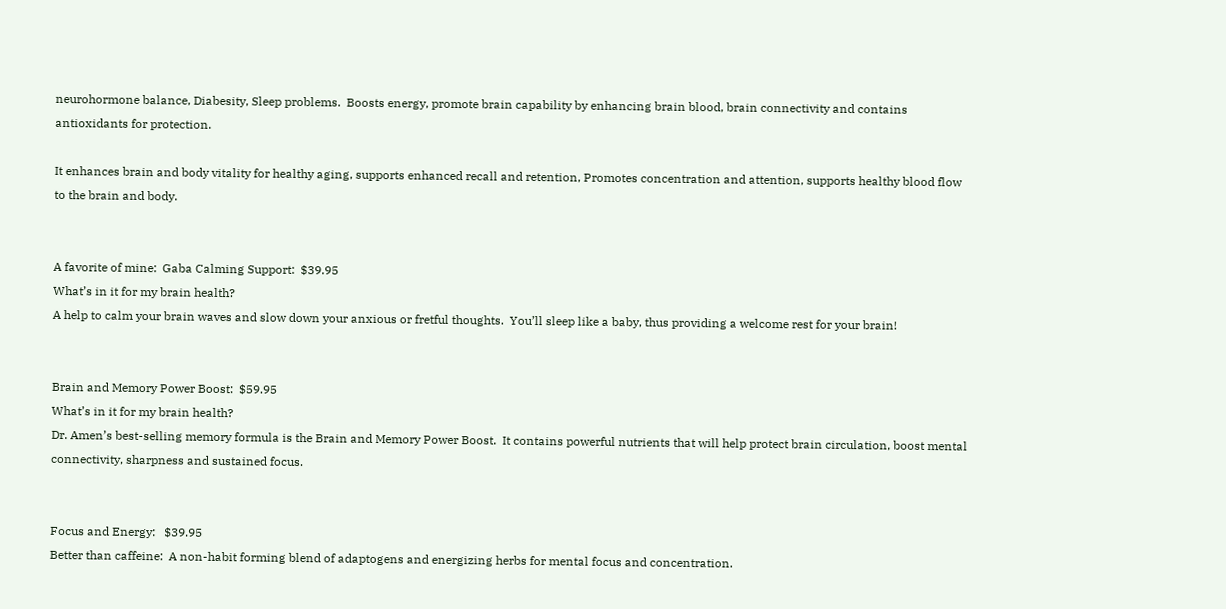neurohormone balance, Diabesity, Sleep problems.  Boosts energy, promote brain capability by enhancing brain blood, brain connectivity and contains antioxidants for protection.

It enhances brain and body vitality for healthy aging, supports enhanced recall and retention, Promotes concentration and attention, supports healthy blood flow to the brain and body.


A favorite of mine:  Gaba Calming Support:  $39.95
What’s in it for my brain health?
A help to calm your brain waves and slow down your anxious or fretful thoughts.  You’ll sleep like a baby, thus providing a welcome rest for your brain!


Brain and Memory Power Boost:  $59.95
What’s in it for my brain health?
Dr. Amen’s best-selling memory formula is the Brain and Memory Power Boost.  It contains powerful nutrients that will help protect brain circulation, boost mental connectivity, sharpness and sustained focus.


Focus and Energy:   $39.95
Better than caffeine:  A non-habit forming blend of adaptogens and energizing herbs for mental focus and concentration.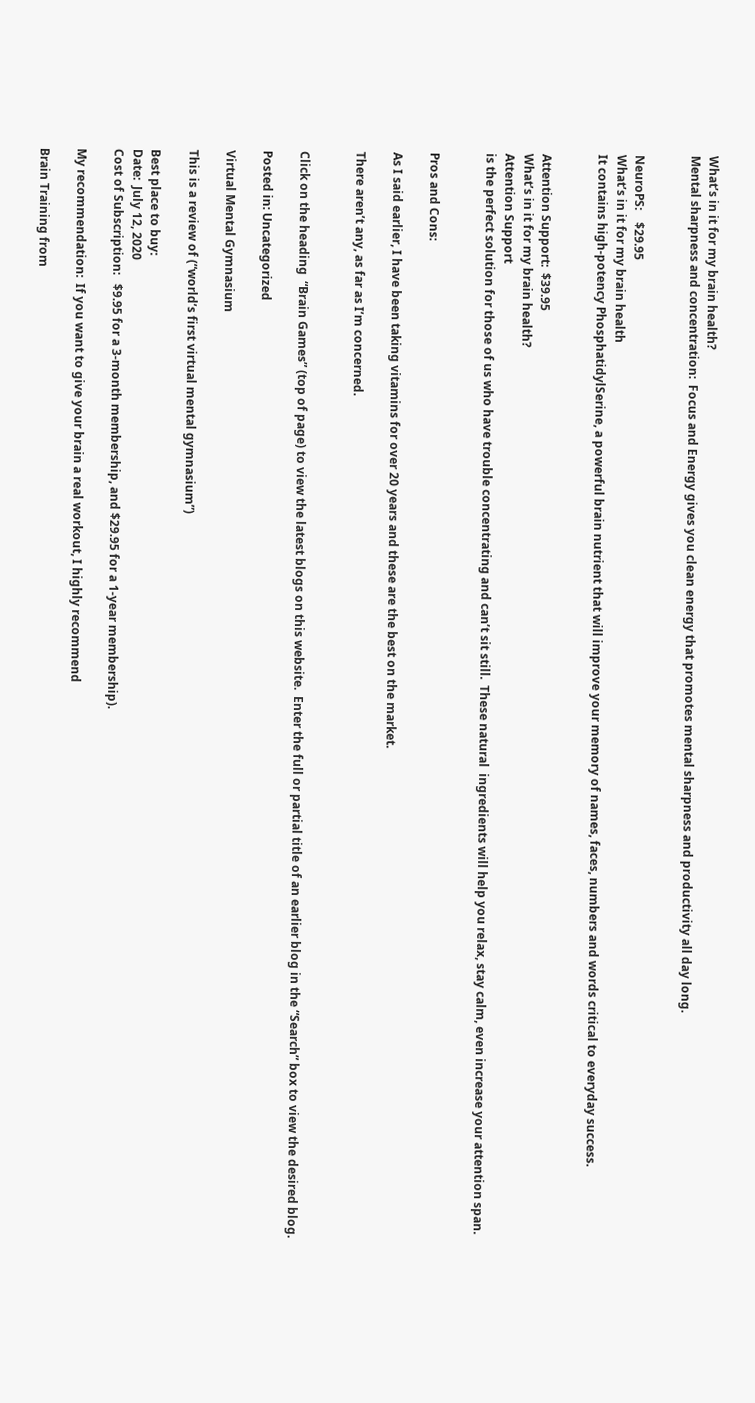What’s in it for my brain health?
Mental sharpness and concentration:  Focus and Energy gives you clean energy that promotes mental sharpness and productivity all day long.


NeuroPS:    $29.95
What’s in it for my brain health
It contains high-potency PhosphatidylSerine, a powerful brain nutrient that will improve your memory of names, faces, numbers and words critical to everyday success.


Attention Support:  $39.95
What’s in it for my brain health?
Attention Support
is the perfect solution for those of us who have trouble concentrating and can’t sit still.  These natural  ingredients will help you relax, stay calm, even increase your attention span.


Pros and Cons:

As I said earlier, I have been taking vitamins for over 20 years and these are the best on the market.

There aren’t any, as far as I’m concerned.


Click on the heading  “Brain Games” (top of page) to view the latest blogs on this website.  Enter the full or partial title of an earlier blog in the “Search” box to view the desired blog.

Posted in: Uncategorized

Virtual Mental Gymnasium

This is a review of (“world’s first virtual mental gymnasium”)

Best place to buy:
Date:  July 12, 2020
Cost of Subscription:   $9.95 for a 3-month membership, and $29.95 for a 1-year membership).

My recommendation:  If you want to give your brain a real workout, I highly recommend

Brain Training from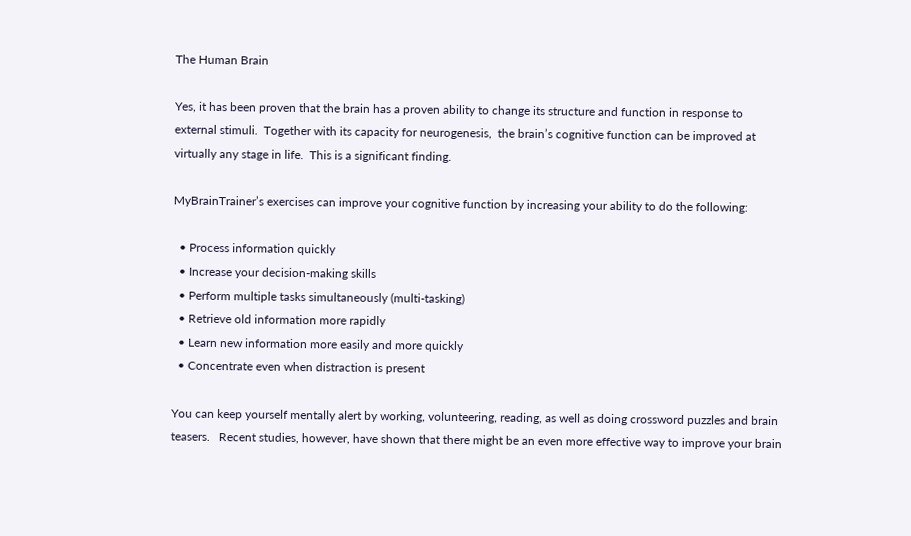The Human Brain

Yes, it has been proven that the brain has a proven ability to change its structure and function in response to external stimuli.  Together with its capacity for neurogenesis,  the brain’s cognitive function can be improved at virtually any stage in life.  This is a significant finding.

MyBrainTrainer’s exercises can improve your cognitive function by increasing your ability to do the following:

  • Process information quickly
  • Increase your decision-making skills
  • Perform multiple tasks simultaneously (multi-tasking)
  • Retrieve old information more rapidly
  • Learn new information more easily and more quickly
  • Concentrate even when distraction is present

You can keep yourself mentally alert by working, volunteering, reading, as well as doing crossword puzzles and brain teasers.   Recent studies, however, have shown that there might be an even more effective way to improve your brain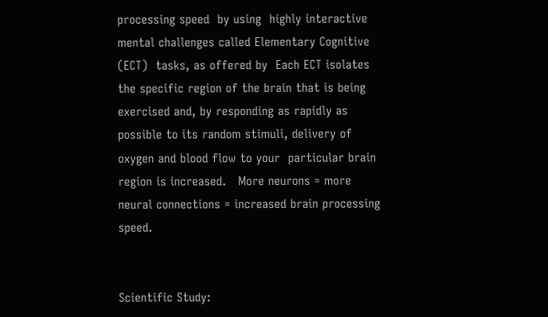processing speed  by using  highly interactive mental challenges called Elementary Cognitive (ECT)  tasks, as offered by  Each ECT isolates the specific region of the brain that is being exercised and, by responding as rapidly as possible to its random stimuli, delivery of oxygen and blood flow to your  particular brain region is increased.   More neurons = more neural connections = increased brain processing speed.


Scientific Study: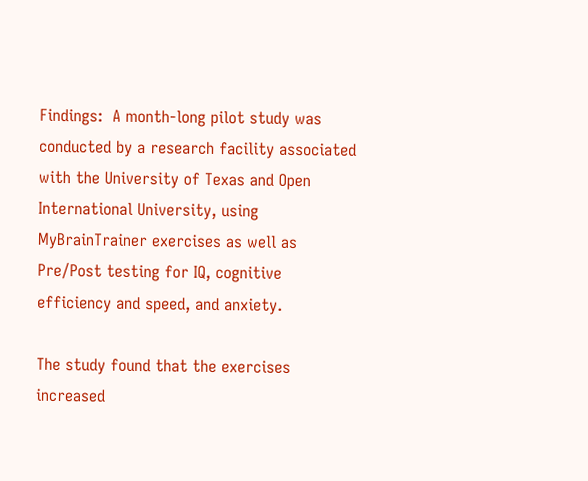Findings:  A month-long pilot study was conducted by a research facility associated with the University of Texas and Open International University, using  MyBrainTrainer exercises as well as  Pre/Post testing for IQ, cognitive efficiency and speed, and anxiety.

The study found that the exercises increased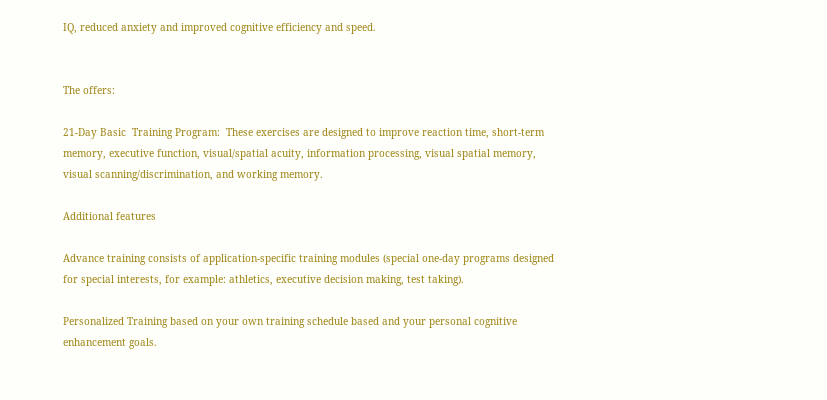IQ, reduced anxiety and improved cognitive efficiency and speed.


The offers:

21-Day Basic  Training Program:  These exercises are designed to improve reaction time, short-term memory, executive function, visual/spatial acuity, information processing, visual spatial memory, visual scanning/discrimination, and working memory.

Additional features

Advance training consists of application-specific training modules (special one-day programs designed for special interests, for example: athletics, executive decision making, test taking).

Personalized Training based on your own training schedule based and your personal cognitive enhancement goals.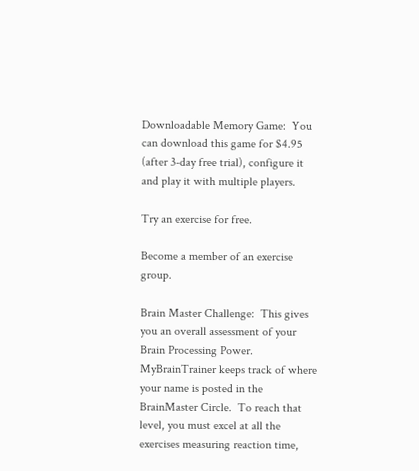Downloadable Memory Game:  You can download this game for $4.95 (after 3-day free trial), configure it and play it with multiple players.

Try an exercise for free.

Become a member of an exercise group.

Brain Master Challenge:  This gives you an overall assessment of your Brain Processing Power.  MyBrainTrainer keeps track of where your name is posted in the BrainMaster Circle.  To reach that level, you must excel at all the exercises measuring reaction time,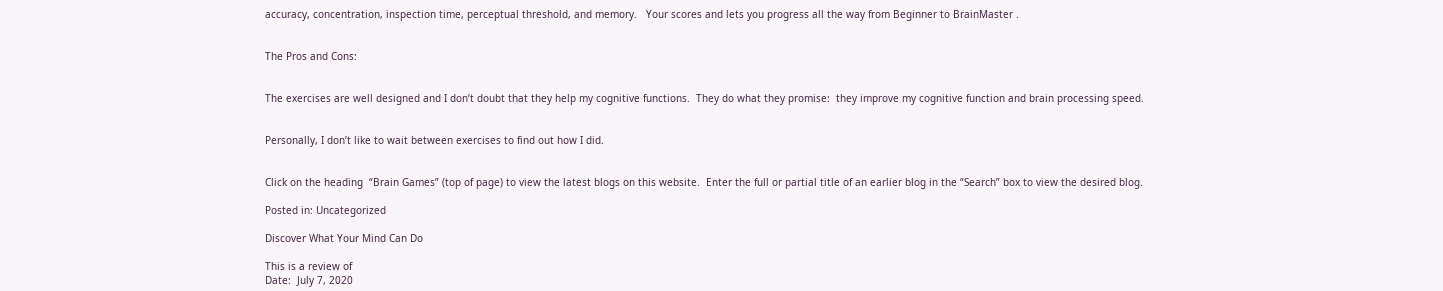accuracy, concentration, inspection time, perceptual threshold, and memory.   Your scores and lets you progress all the way from Beginner to BrainMaster .


The Pros and Cons:


The exercises are well designed and I don’t doubt that they help my cognitive functions.  They do what they promise:  they improve my cognitive function and brain processing speed.


Personally, I don’t like to wait between exercises to find out how I did.


Click on the heading  “Brain Games” (top of page) to view the latest blogs on this website.  Enter the full or partial title of an earlier blog in the “Search” box to view the desired blog.

Posted in: Uncategorized

Discover What Your Mind Can Do

This is a review of
Date:  July 7, 2020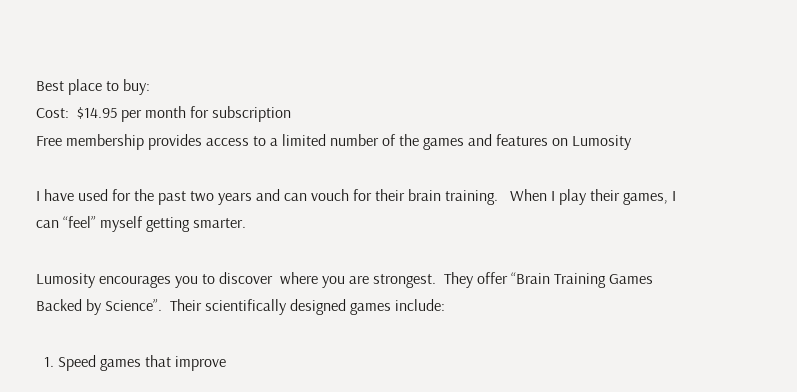Best place to buy:
Cost:  $14.95 per month for subscription
Free membership provides access to a limited number of the games and features on Lumosity

I have used for the past two years and can vouch for their brain training.   When I play their games, I can “feel” myself getting smarter.

Lumosity encourages you to discover  where you are strongest.  They offer “Brain Training Games Backed by Science”.  Their scientifically designed games include:

  1. Speed games that improve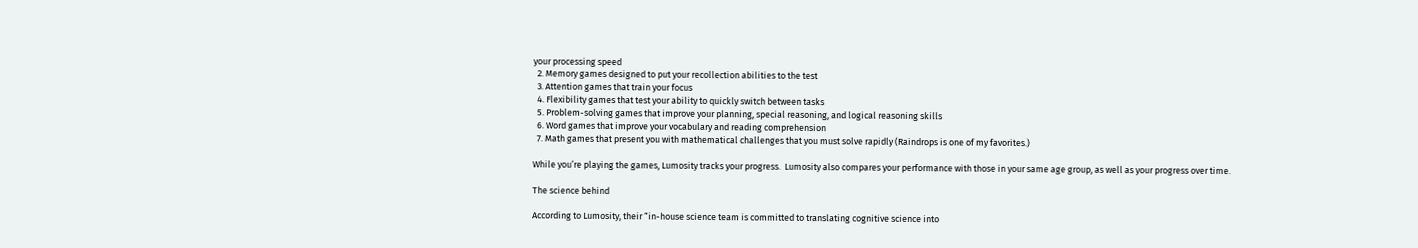your processing speed
  2. Memory games designed to put your recollection abilities to the test
  3. Attention games that train your focus
  4. Flexibility games that test your ability to quickly switch between tasks
  5. Problem-solving games that improve your planning, special reasoning, and logical reasoning skills
  6. Word games that improve your vocabulary and reading comprehension
  7. Math games that present you with mathematical challenges that you must solve rapidly (Raindrops is one of my favorites.)

While you’re playing the games, Lumosity tracks your progress.  Lumosity also compares your performance with those in your same age group, as well as your progress over time.

The science behind

According to Lumosity, their “in-house science team is committed to translating cognitive science into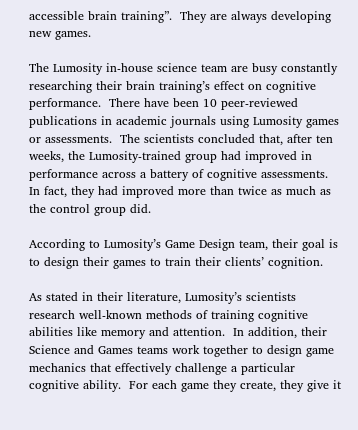accessible brain training”.  They are always developing new games.

The Lumosity in-house science team are busy constantly researching their brain training’s effect on cognitive performance.  There have been 10 peer-reviewed publications in academic journals using Lumosity games or assessments.  The scientists concluded that, after ten weeks, the Lumosity-trained group had improved in performance across a battery of cognitive assessments.  In fact, they had improved more than twice as much as the control group did.

According to Lumosity’s Game Design team, their goal is to design their games to train their clients’ cognition.

As stated in their literature, Lumosity’s scientists research well-known methods of training cognitive abilities like memory and attention.  In addition, their Science and Games teams work together to design game mechanics that effectively challenge a particular cognitive ability.  For each game they create, they give it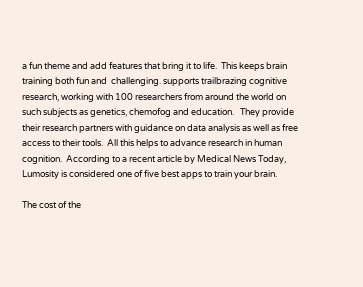a fun theme and add features that bring it to life.  This keeps brain training both fun and  challenging. supports trailbrazing cognitive research, working with 100 researchers from around the world on such subjects as genetics, chemofog and education.   They provide their research partners with guidance on data analysis as well as free access to their tools.  All this helps to advance research in human cognition.  According to a recent article by Medical News Today, Lumosity is considered one of five best apps to train your brain.

The cost of the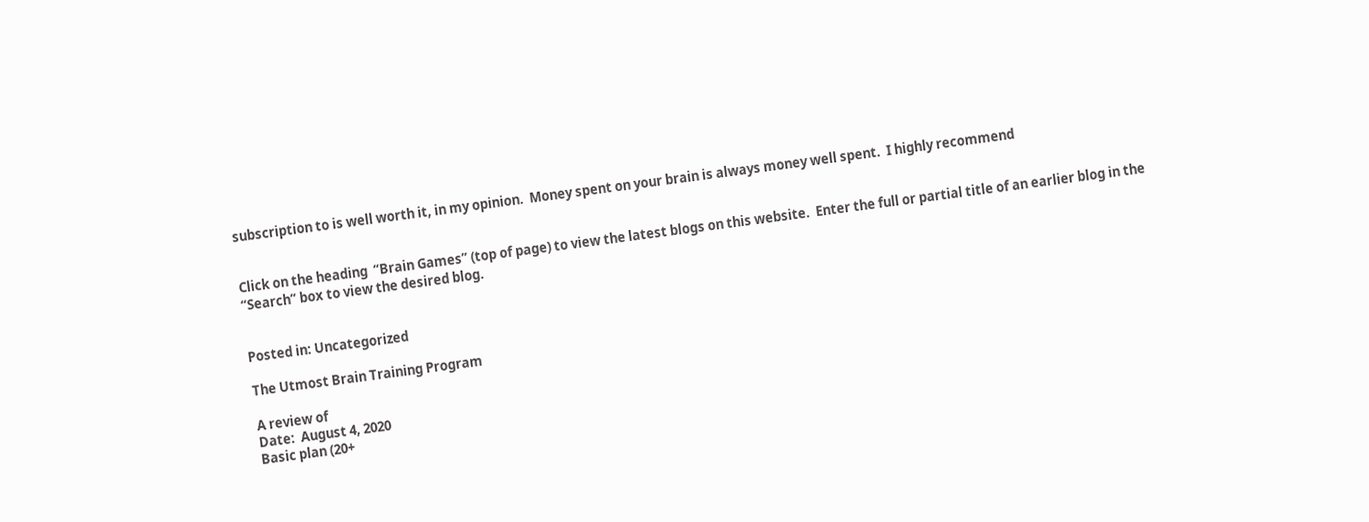subscription to is well worth it, in my opinion.  Money spent on your brain is always money well spent.  I highly recommend


Click on the heading  “Brain Games” (top of page) to view the latest blogs on this website.  Enter the full or partial title of an earlier blog in the “Search” box to view the desired blog.


Posted in: Uncategorized

The Utmost Brain Training Program

A review of
Date:  August 4, 2020
Basic plan (20+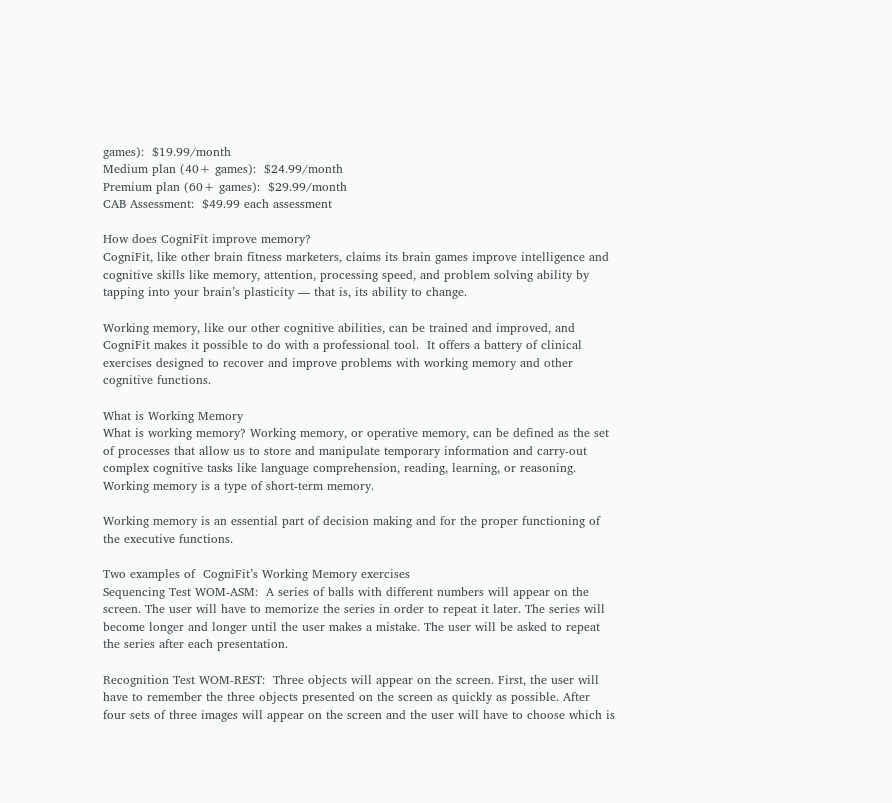games):  $19.99/month
Medium plan (40+ games):  $24.99/month
Premium plan (60+ games):  $29.99/month
CAB Assessment:  $49.99 each assessment

How does CogniFit improve memory?
CogniFit, like other brain fitness marketers, claims its brain games improve intelligence and cognitive skills like memory, attention, processing speed, and problem solving ability by tapping into your brain’s plasticity — that is, its ability to change.

Working memory, like our other cognitive abilities, can be trained and improved, and CogniFit makes it possible to do with a professional tool.  It offers a battery of clinical exercises designed to recover and improve problems with working memory and other cognitive functions.

What is Working Memory
What is working memory? Working memory, or operative memory, can be defined as the set of processes that allow us to store and manipulate temporary information and carry-out complex cognitive tasks like language comprehension, reading, learning, or reasoning. Working memory is a type of short-term memory.

Working memory is an essential part of decision making and for the proper functioning of the executive functions.

Two examples of  CogniFit’s Working Memory exercises
Sequencing Test WOM-ASM:  A series of balls with different numbers will appear on the screen. The user will have to memorize the series in order to repeat it later. The series will become longer and longer until the user makes a mistake. The user will be asked to repeat the series after each presentation.

Recognition Test WOM-REST:  Three objects will appear on the screen. First, the user will have to remember the three objects presented on the screen as quickly as possible. After four sets of three images will appear on the screen and the user will have to choose which is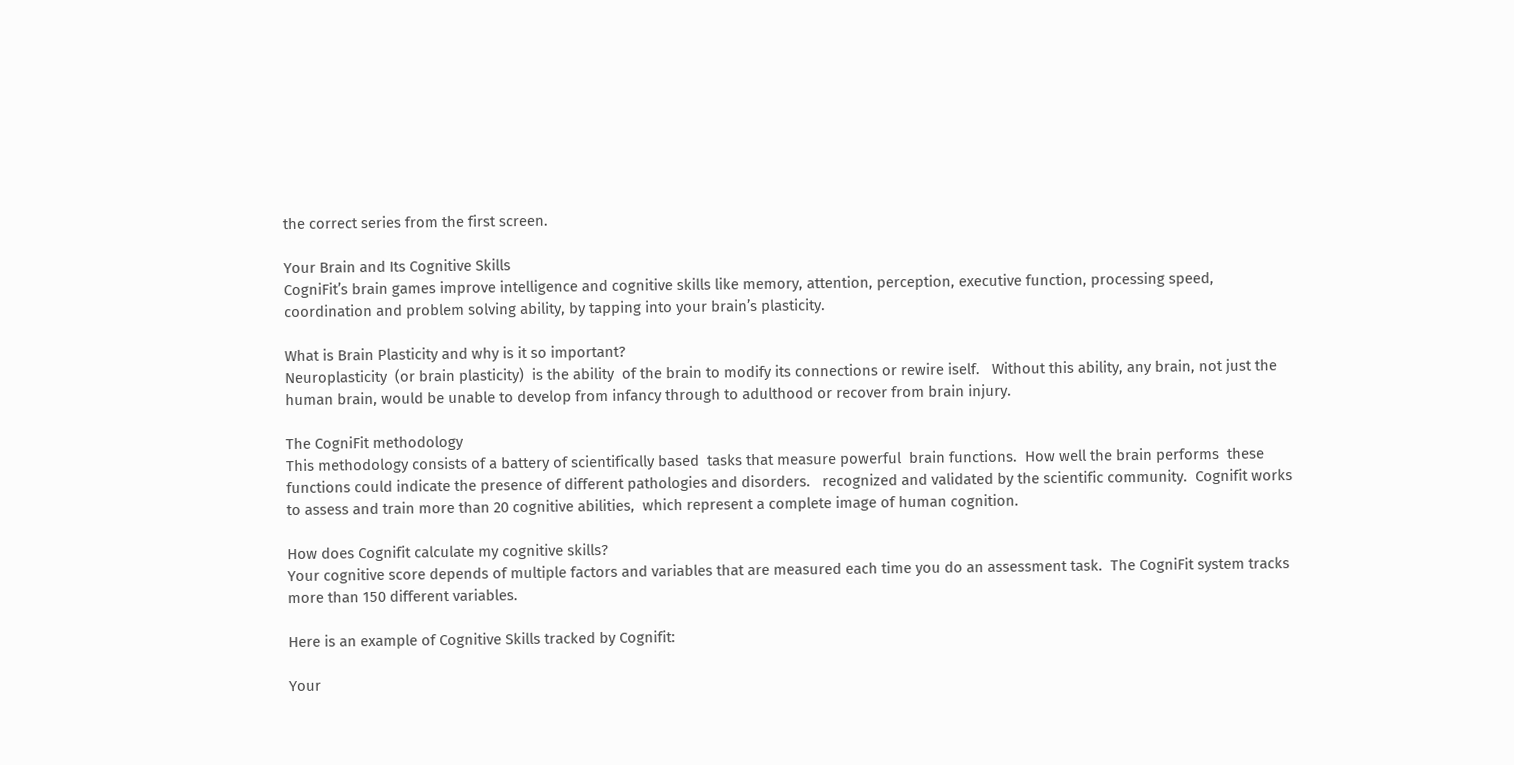the correct series from the first screen.

Your Brain and Its Cognitive Skills
CogniFit’s brain games improve intelligence and cognitive skills like memory, attention, perception, executive function, processing speed, coordination and problem solving ability, by tapping into your brain’s plasticity.

What is Brain Plasticity and why is it so important?
Neuroplasticity  (or brain plasticity)  is the ability  of the brain to modify its connections or rewire iself.   Without this ability, any brain, not just the human brain, would be unable to develop from infancy through to adulthood or recover from brain injury.

The CogniFit methodology
This methodology consists of a battery of scientifically based  tasks that measure powerful  brain functions.  How well the brain performs  these functions could indicate the presence of different pathologies and disorders.   recognized and validated by the scientific community.  Cognifit works to assess and train more than 20 cognitive abilities,  which represent a complete image of human cognition.

How does Cognifit calculate my cognitive skills?
Your cognitive score depends of multiple factors and variables that are measured each time you do an assessment task.  The CogniFit system tracks more than 150 different variables.

Here is an example of Cognitive Skills tracked by Cognifit:

Your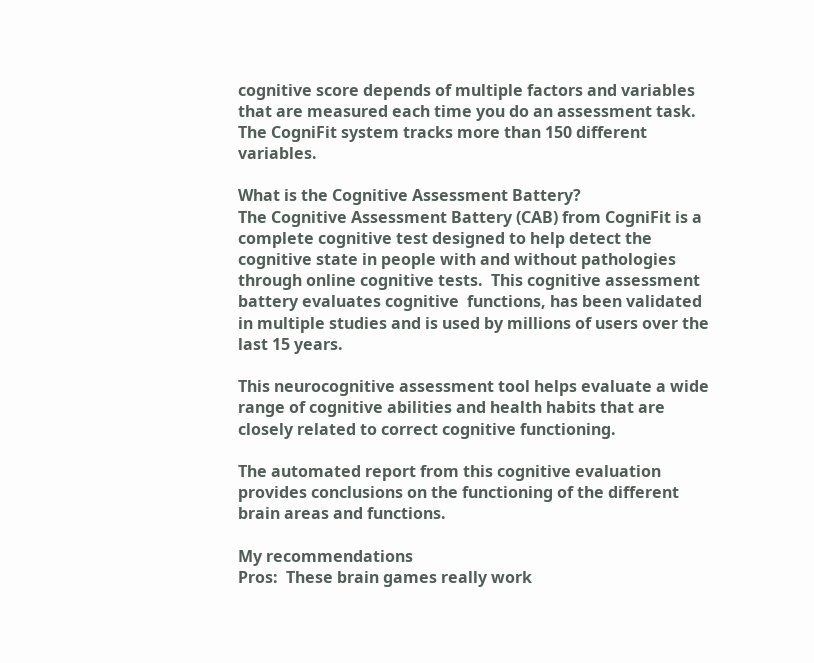cognitive score depends of multiple factors and variables that are measured each time you do an assessment task.  The CogniFit system tracks more than 150 different variables.

What is the Cognitive Assessment Battery?
The Cognitive Assessment Battery (CAB) from CogniFit is a complete cognitive test designed to help detect the cognitive state in people with and without pathologies through online cognitive tests.  This cognitive assessment battery evaluates cognitive  functions, has been validated in multiple studies and is used by millions of users over the last 15 years.

This neurocognitive assessment tool helps evaluate a wide range of cognitive abilities and health habits that are closely related to correct cognitive functioning.

The automated report from this cognitive evaluation provides conclusions on the functioning of the different brain areas and functions.

My recommendations
Pros:  These brain games really work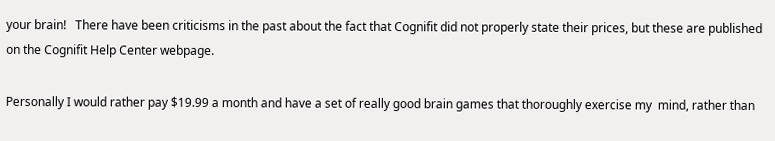your brain!   There have been criticisms in the past about the fact that Cognifit did not properly state their prices, but these are published on the Cognifit Help Center webpage.

Personally I would rather pay $19.99 a month and have a set of really good brain games that thoroughly exercise my  mind, rather than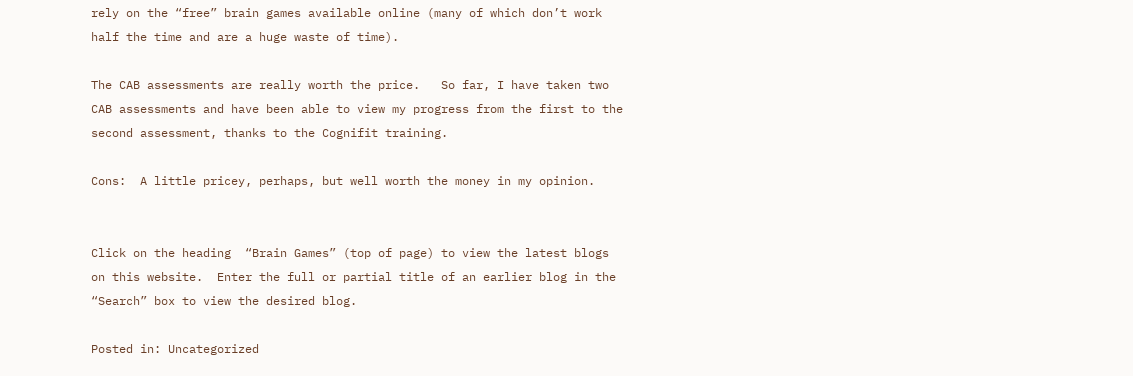rely on the “free” brain games available online (many of which don’t work half the time and are a huge waste of time).

The CAB assessments are really worth the price.   So far, I have taken two CAB assessments and have been able to view my progress from the first to the second assessment, thanks to the Cognifit training.

Cons:  A little pricey, perhaps, but well worth the money in my opinion.


Click on the heading  “Brain Games” (top of page) to view the latest blogs on this website.  Enter the full or partial title of an earlier blog in the “Search” box to view the desired blog.

Posted in: Uncategorized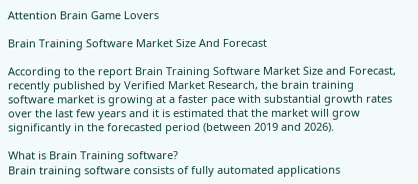Attention Brain Game Lovers

Brain Training Software Market Size And Forecast

According to the report Brain Training Software Market Size and Forecast, recently published by Verified Market Research, the brain training software market is growing at a faster pace with substantial growth rates over the last few years and it is estimated that the market will grow significantly in the forecasted period (between 2019 and 2026).

What is Brain Training software?
Brain training software consists of fully automated applications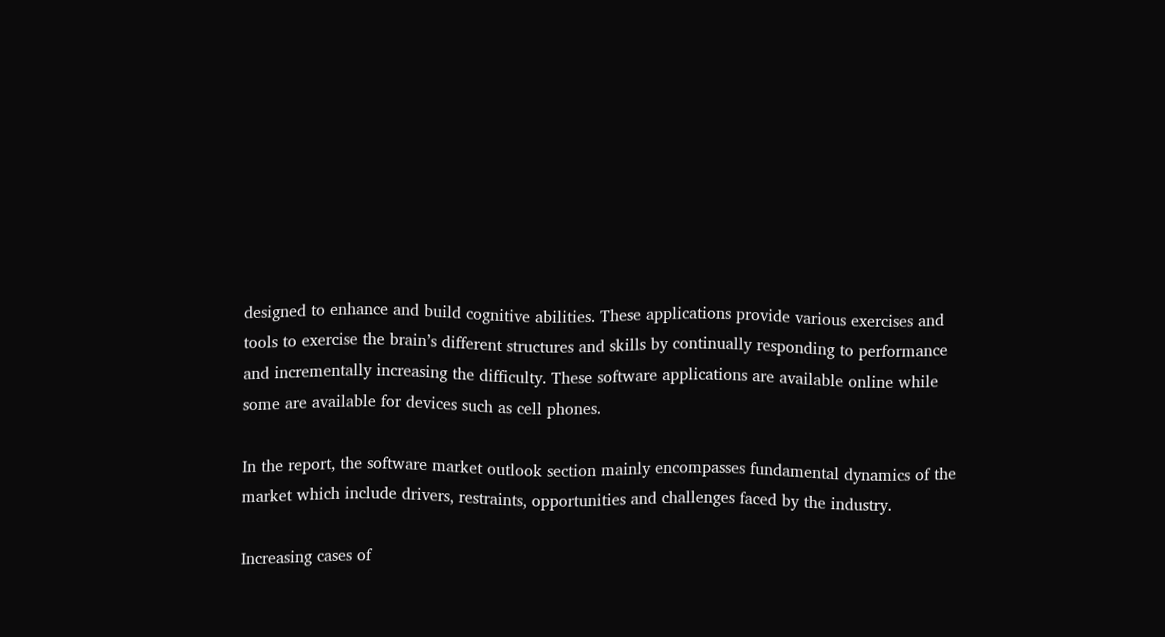designed to enhance and build cognitive abilities. These applications provide various exercises and tools to exercise the brain’s different structures and skills by continually responding to performance and incrementally increasing the difficulty. These software applications are available online while some are available for devices such as cell phones.

In the report, the software market outlook section mainly encompasses fundamental dynamics of the market which include drivers, restraints, opportunities and challenges faced by the industry.

Increasing cases of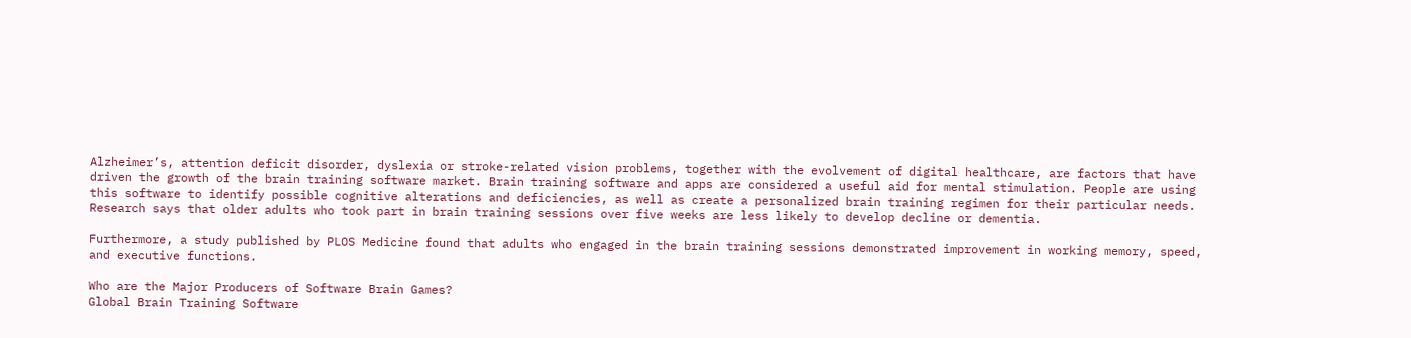Alzheimer’s, attention deficit disorder, dyslexia or stroke-related vision problems, together with the evolvement of digital healthcare, are factors that have driven the growth of the brain training software market. Brain training software and apps are considered a useful aid for mental stimulation. People are using this software to identify possible cognitive alterations and deficiencies, as well as create a personalized brain training regimen for their particular needs. Research says that older adults who took part in brain training sessions over five weeks are less likely to develop decline or dementia.

Furthermore, a study published by PLOS Medicine found that adults who engaged in the brain training sessions demonstrated improvement in working memory, speed, and executive functions.

Who are the Major Producers of Software Brain Games?
Global Brain Training Software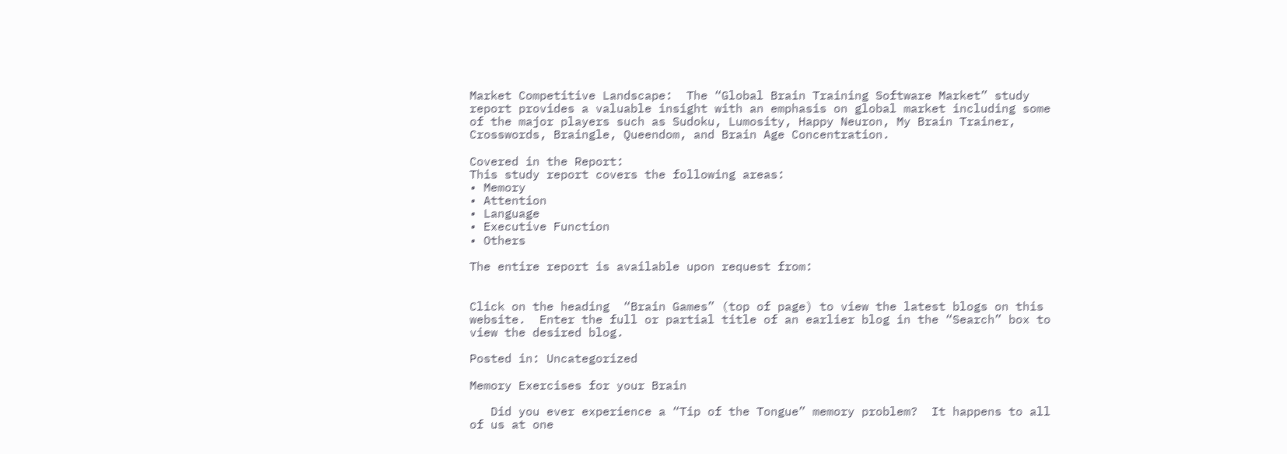Market Competitive Landscape:  The “Global Brain Training Software Market” study report provides a valuable insight with an emphasis on global market including some of the major players such as Sudoku, Lumosity, Happy Neuron, My Brain Trainer, Crosswords, Braingle, Queendom, and Brain Age Concentration.

Covered in the Report:
This study report covers the following areas:
• Memory
• Attention
• Language
• Executive Function
• Others

The entire report is available upon request from:


Click on the heading  “Brain Games” (top of page) to view the latest blogs on this website.  Enter the full or partial title of an earlier blog in the “Search” box to view the desired blog.

Posted in: Uncategorized

Memory Exercises for your Brain

   Did you ever experience a “Tip of the Tongue” memory problem?  It happens to all of us at one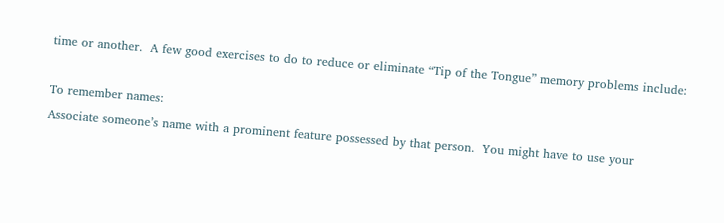time or another.  A few good exercises to do to reduce or eliminate “Tip of the Tongue” memory problems include:

To remember names:
Associate someone’s name with a prominent feature possessed by that person.  You might have to use your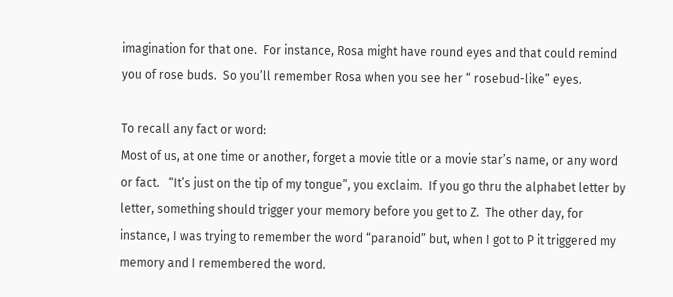imagination for that one.  For instance, Rosa might have round eyes and that could remind you of rose buds.  So you’ll remember Rosa when you see her “ rosebud-like” eyes.

To recall any fact or word:
Most of us, at one time or another, forget a movie title or a movie star’s name, or any word or fact.   “It’s just on the tip of my tongue”, you exclaim.  If you go thru the alphabet letter by letter, something should trigger your memory before you get to Z.  The other day, for instance, I was trying to remember the word “paranoid” but, when I got to P it triggered my memory and I remembered the word.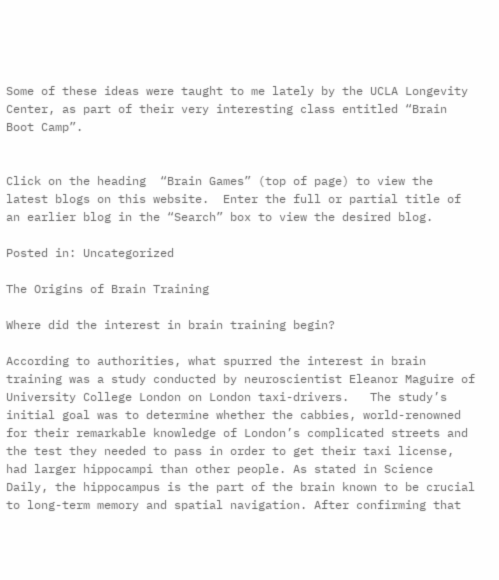Some of these ideas were taught to me lately by the UCLA Longevity Center, as part of their very interesting class entitled “Brain Boot Camp”.


Click on the heading  “Brain Games” (top of page) to view the latest blogs on this website.  Enter the full or partial title of an earlier blog in the “Search” box to view the desired blog.

Posted in: Uncategorized

The Origins of Brain Training

Where did the interest in brain training begin?

According to authorities, what spurred the interest in brain training was a study conducted by neuroscientist Eleanor Maguire of University College London on London taxi-drivers.   The study’s initial goal was to determine whether the cabbies, world-renowned for their remarkable knowledge of London’s complicated streets and the test they needed to pass in order to get their taxi license, had larger hippocampi than other people. As stated in Science Daily, the hippocampus is the part of the brain known to be crucial to long-term memory and spatial navigation. After confirming that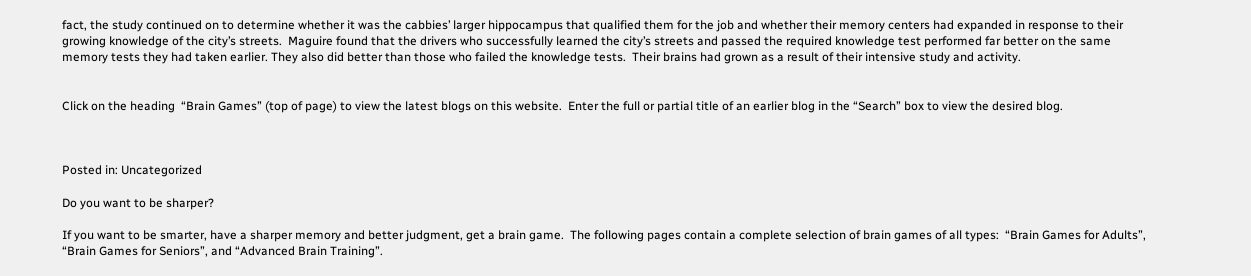fact, the study continued on to determine whether it was the cabbies’ larger hippocampus that qualified them for the job and whether their memory centers had expanded in response to their growing knowledge of the city’s streets.  Maguire found that the drivers who successfully learned the city’s streets and passed the required knowledge test performed far better on the same memory tests they had taken earlier. They also did better than those who failed the knowledge tests.  Their brains had grown as a result of their intensive study and activity.


Click on the heading  “Brain Games” (top of page) to view the latest blogs on this website.  Enter the full or partial title of an earlier blog in the “Search” box to view the desired blog.



Posted in: Uncategorized

Do you want to be sharper?

If you want to be smarter, have a sharper memory and better judgment, get a brain game.  The following pages contain a complete selection of brain games of all types:  “Brain Games for Adults”,  “Brain Games for Seniors”, and “Advanced Brain Training”.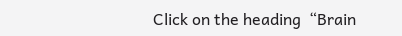Click on the heading  “Brain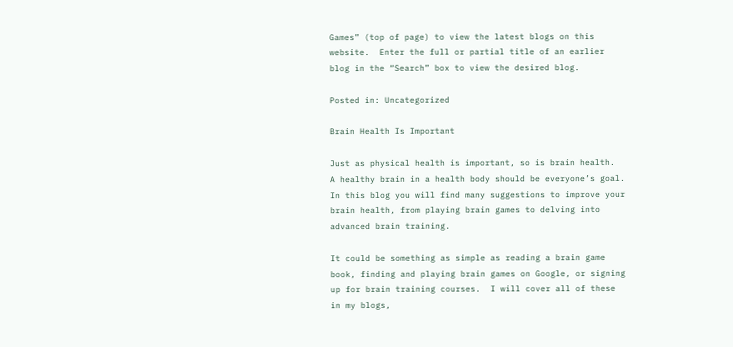Games” (top of page) to view the latest blogs on this website.  Enter the full or partial title of an earlier blog in the “Search” box to view the desired blog.

Posted in: Uncategorized

Brain Health Is Important

Just as physical health is important, so is brain health.  A healthy brain in a health body should be everyone’s goal.  In this blog you will find many suggestions to improve your brain health, from playing brain games to delving into advanced brain training.

It could be something as simple as reading a brain game book, finding and playing brain games on Google, or signing up for brain training courses.  I will cover all of these in my blogs,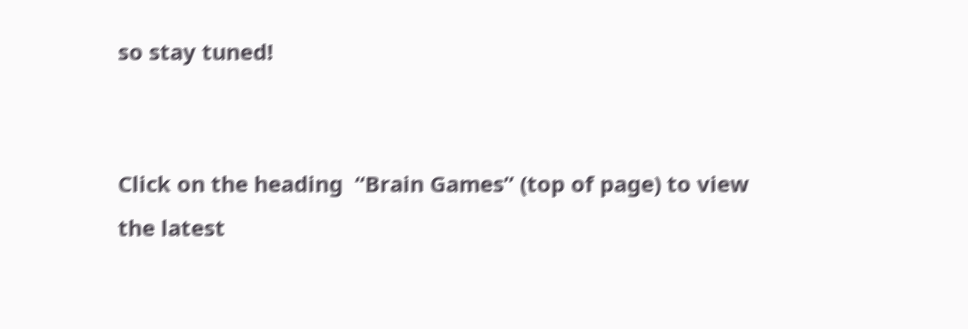so stay tuned!


Click on the heading  “Brain Games” (top of page) to view the latest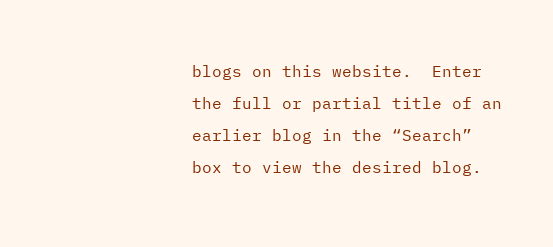blogs on this website.  Enter the full or partial title of an earlier blog in the “Search” box to view the desired blog.